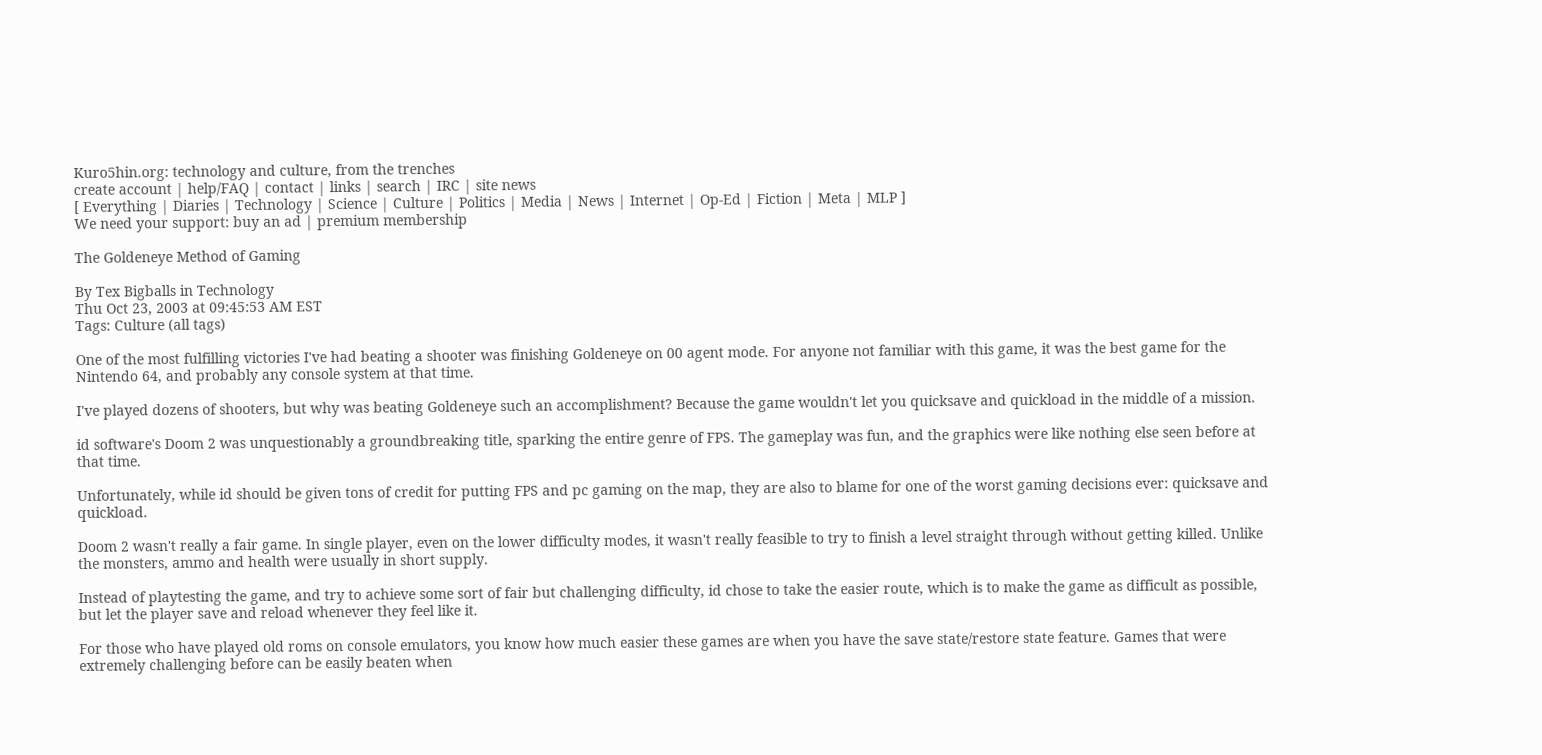Kuro5hin.org: technology and culture, from the trenches
create account | help/FAQ | contact | links | search | IRC | site news
[ Everything | Diaries | Technology | Science | Culture | Politics | Media | News | Internet | Op-Ed | Fiction | Meta | MLP ]
We need your support: buy an ad | premium membership

The Goldeneye Method of Gaming

By Tex Bigballs in Technology
Thu Oct 23, 2003 at 09:45:53 AM EST
Tags: Culture (all tags)

One of the most fulfilling victories I've had beating a shooter was finishing Goldeneye on 00 agent mode. For anyone not familiar with this game, it was the best game for the Nintendo 64, and probably any console system at that time.

I've played dozens of shooters, but why was beating Goldeneye such an accomplishment? Because the game wouldn't let you quicksave and quickload in the middle of a mission.

id software's Doom 2 was unquestionably a groundbreaking title, sparking the entire genre of FPS. The gameplay was fun, and the graphics were like nothing else seen before at that time.

Unfortunately, while id should be given tons of credit for putting FPS and pc gaming on the map, they are also to blame for one of the worst gaming decisions ever: quicksave and quickload.

Doom 2 wasn't really a fair game. In single player, even on the lower difficulty modes, it wasn't really feasible to try to finish a level straight through without getting killed. Unlike the monsters, ammo and health were usually in short supply.

Instead of playtesting the game, and try to achieve some sort of fair but challenging difficulty, id chose to take the easier route, which is to make the game as difficult as possible, but let the player save and reload whenever they feel like it.

For those who have played old roms on console emulators, you know how much easier these games are when you have the save state/restore state feature. Games that were extremely challenging before can be easily beaten when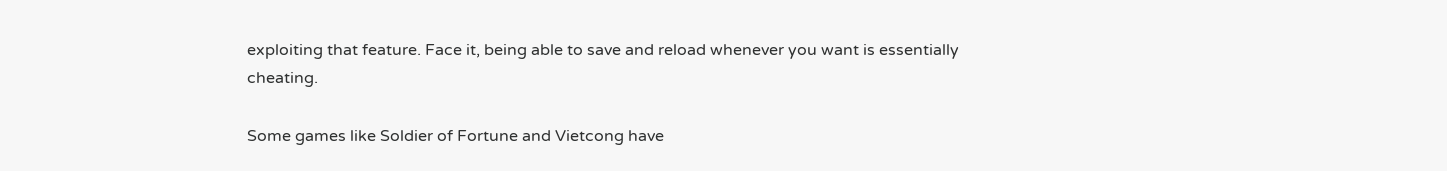exploiting that feature. Face it, being able to save and reload whenever you want is essentially cheating.

Some games like Soldier of Fortune and Vietcong have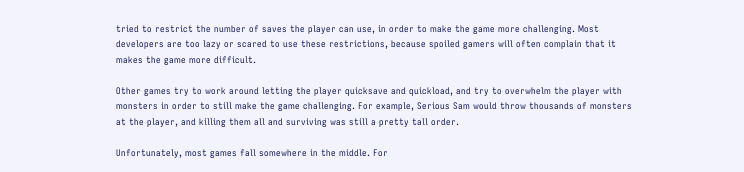tried to restrict the number of saves the player can use, in order to make the game more challenging. Most developers are too lazy or scared to use these restrictions, because spoiled gamers will often complain that it makes the game more difficult.

Other games try to work around letting the player quicksave and quickload, and try to overwhelm the player with monsters in order to still make the game challenging. For example, Serious Sam would throw thousands of monsters at the player, and killing them all and surviving was still a pretty tall order.

Unfortunately, most games fall somewhere in the middle. For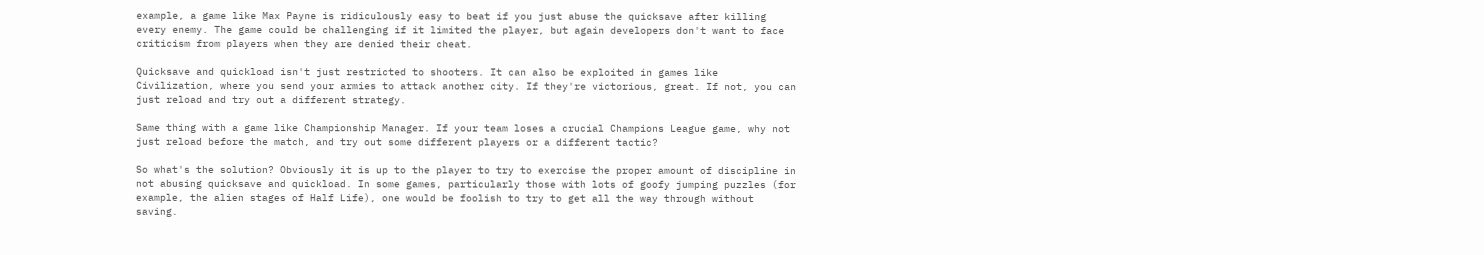example, a game like Max Payne is ridiculously easy to beat if you just abuse the quicksave after killing every enemy. The game could be challenging if it limited the player, but again developers don't want to face criticism from players when they are denied their cheat.

Quicksave and quickload isn't just restricted to shooters. It can also be exploited in games like Civilization, where you send your armies to attack another city. If they're victorious, great. If not, you can just reload and try out a different strategy.

Same thing with a game like Championship Manager. If your team loses a crucial Champions League game, why not just reload before the match, and try out some different players or a different tactic?

So what's the solution? Obviously it is up to the player to try to exercise the proper amount of discipline in not abusing quicksave and quickload. In some games, particularly those with lots of goofy jumping puzzles (for example, the alien stages of Half Life), one would be foolish to try to get all the way through without saving.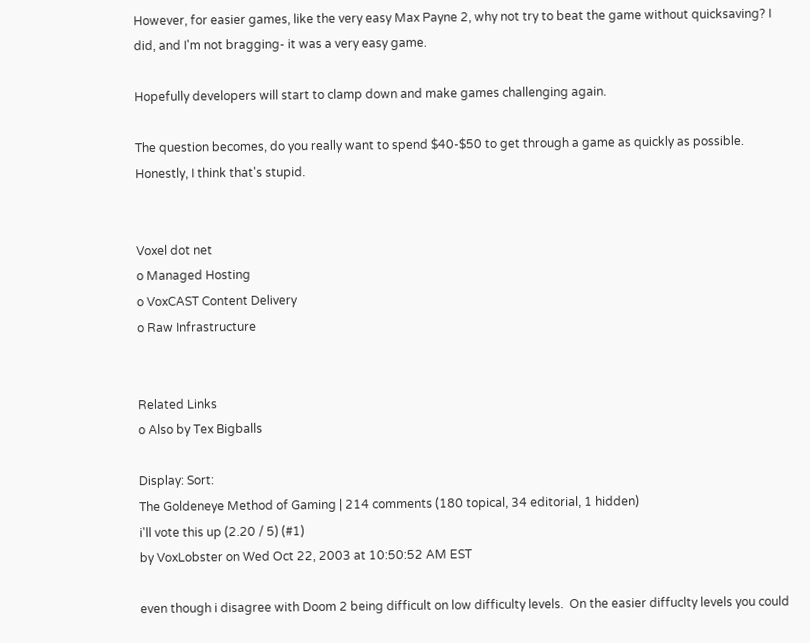However, for easier games, like the very easy Max Payne 2, why not try to beat the game without quicksaving? I did, and I'm not bragging- it was a very easy game.

Hopefully developers will start to clamp down and make games challenging again.

The question becomes, do you really want to spend $40-$50 to get through a game as quickly as possible. Honestly, I think that's stupid.


Voxel dot net
o Managed Hosting
o VoxCAST Content Delivery
o Raw Infrastructure


Related Links
o Also by Tex Bigballs

Display: Sort:
The Goldeneye Method of Gaming | 214 comments (180 topical, 34 editorial, 1 hidden)
i'll vote this up (2.20 / 5) (#1)
by VoxLobster on Wed Oct 22, 2003 at 10:50:52 AM EST

even though i disagree with Doom 2 being difficult on low difficulty levels.  On the easier diffuclty levels you could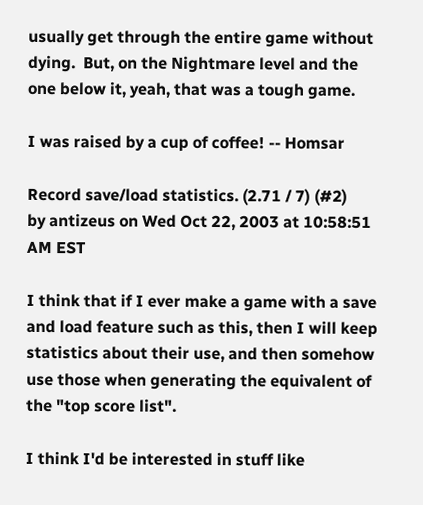usually get through the entire game without dying.  But, on the Nightmare level and the one below it, yeah, that was a tough game.

I was raised by a cup of coffee! -- Homsar

Record save/load statistics. (2.71 / 7) (#2)
by antizeus on Wed Oct 22, 2003 at 10:58:51 AM EST

I think that if I ever make a game with a save and load feature such as this, then I will keep statistics about their use, and then somehow use those when generating the equivalent of the "top score list".

I think I'd be interested in stuff like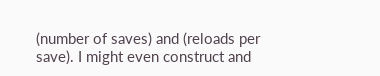(number of saves) and (reloads per save). I might even construct and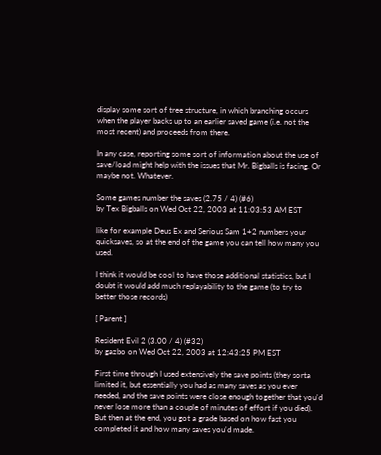display some sort of tree structure, in which branching occurs when the player backs up to an earlier saved game (i.e. not the most recent) and proceeds from there.

In any case, reporting some sort of information about the use of save/load might help with the issues that Mr. Bigballs is facing. Or maybe not. Whatever.

Some games number the saves (2.75 / 4) (#6)
by Tex Bigballs on Wed Oct 22, 2003 at 11:03:53 AM EST

like for example Deus Ex and Serious Sam 1+2 numbers your quicksaves, so at the end of the game you can tell how many you used.

I think it would be cool to have those additional statistics, but I doubt it would add much replayability to the game (to try to better those records)

[ Parent ]

Resident Evil 2 (3.00 / 4) (#32)
by gazbo on Wed Oct 22, 2003 at 12:43:25 PM EST

First time through I used extensively the save points (they sorta limited it, but essentially you had as many saves as you ever needed, and the save points were close enough together that you'd never lose more than a couple of minutes of effort if you died). But then at the end, you got a grade based on how fast you completed it and how many saves you'd made.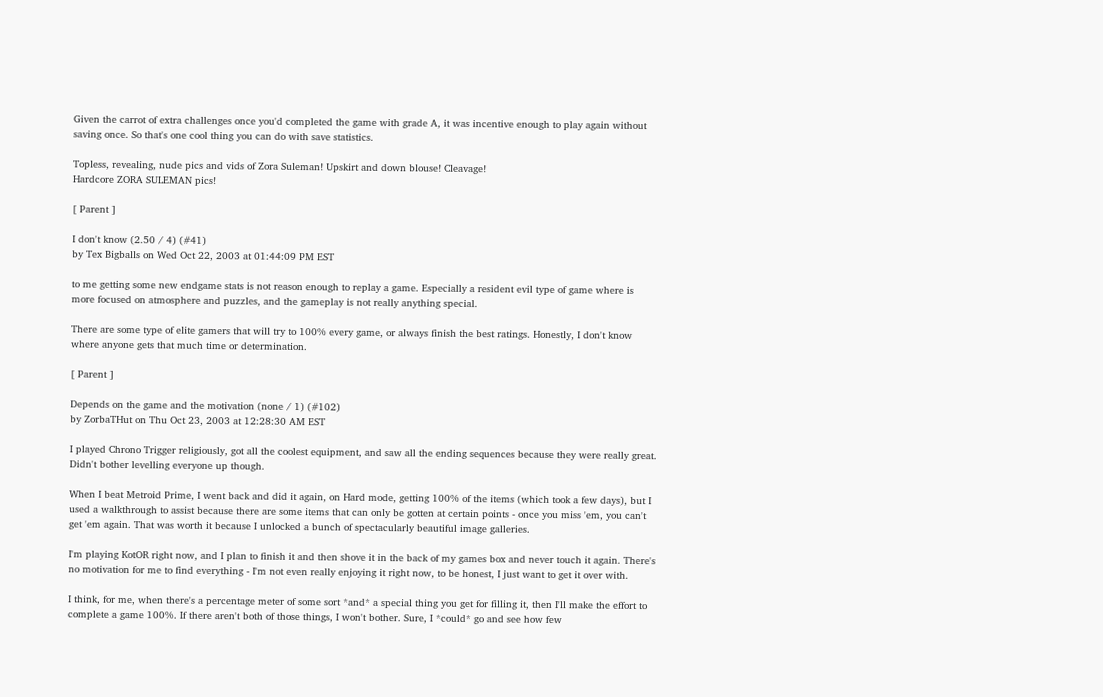Given the carrot of extra challenges once you'd completed the game with grade A, it was incentive enough to play again without saving once. So that's one cool thing you can do with save statistics.

Topless, revealing, nude pics and vids of Zora Suleman! Upskirt and down blouse! Cleavage!
Hardcore ZORA SULEMAN pics!

[ Parent ]

I don't know (2.50 / 4) (#41)
by Tex Bigballs on Wed Oct 22, 2003 at 01:44:09 PM EST

to me getting some new endgame stats is not reason enough to replay a game. Especially a resident evil type of game where is more focused on atmosphere and puzzles, and the gameplay is not really anything special.

There are some type of elite gamers that will try to 100% every game, or always finish the best ratings. Honestly, I don't know where anyone gets that much time or determination.

[ Parent ]

Depends on the game and the motivation (none / 1) (#102)
by ZorbaTHut on Thu Oct 23, 2003 at 12:28:30 AM EST

I played Chrono Trigger religiously, got all the coolest equipment, and saw all the ending sequences because they were really great. Didn't bother levelling everyone up though.

When I beat Metroid Prime, I went back and did it again, on Hard mode, getting 100% of the items (which took a few days), but I used a walkthrough to assist because there are some items that can only be gotten at certain points - once you miss 'em, you can't get 'em again. That was worth it because I unlocked a bunch of spectacularly beautiful image galleries.

I'm playing KotOR right now, and I plan to finish it and then shove it in the back of my games box and never touch it again. There's no motivation for me to find everything - I'm not even really enjoying it right now, to be honest, I just want to get it over with.

I think, for me, when there's a percentage meter of some sort *and* a special thing you get for filling it, then I'll make the effort to complete a game 100%. If there aren't both of those things, I won't bother. Sure, I *could* go and see how few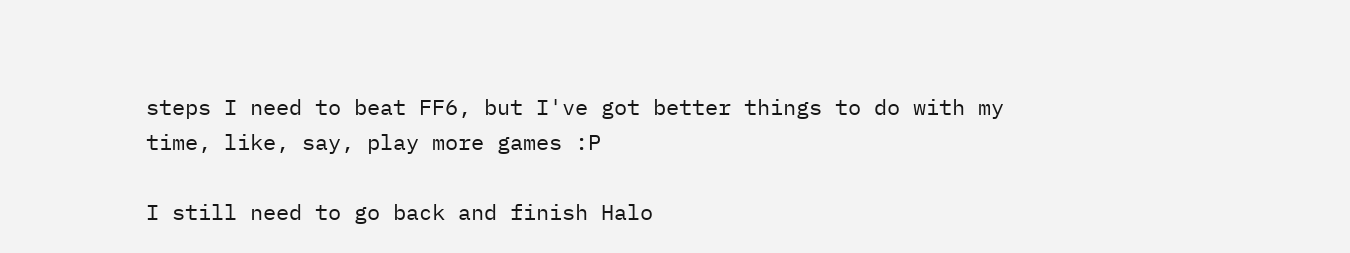steps I need to beat FF6, but I've got better things to do with my time, like, say, play more games :P

I still need to go back and finish Halo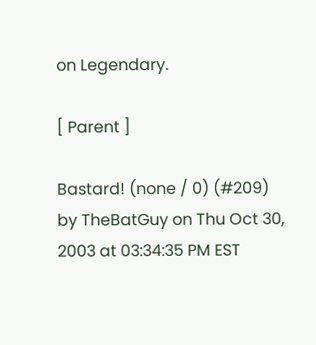on Legendary.

[ Parent ]

Bastard! (none / 0) (#209)
by TheBatGuy on Thu Oct 30, 2003 at 03:34:35 PM EST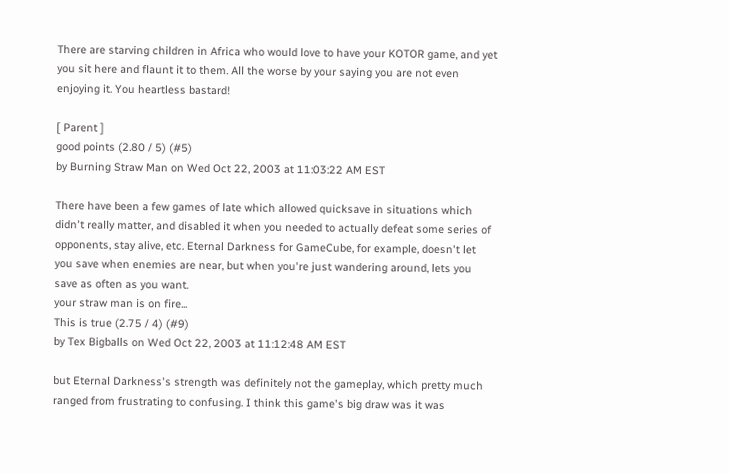There are starving children in Africa who would love to have your KOTOR game, and yet you sit here and flaunt it to them. All the worse by your saying you are not even enjoying it. You heartless bastard!

[ Parent ]
good points (2.80 / 5) (#5)
by Burning Straw Man on Wed Oct 22, 2003 at 11:03:22 AM EST

There have been a few games of late which allowed quicksave in situations which didn't really matter, and disabled it when you needed to actually defeat some series of opponents, stay alive, etc. Eternal Darkness for GameCube, for example, doesn't let you save when enemies are near, but when you're just wandering around, lets you save as often as you want.
your straw man is on fire...
This is true (2.75 / 4) (#9)
by Tex Bigballs on Wed Oct 22, 2003 at 11:12:48 AM EST

but Eternal Darkness's strength was definitely not the gameplay, which pretty much ranged from frustrating to confusing. I think this game's big draw was it was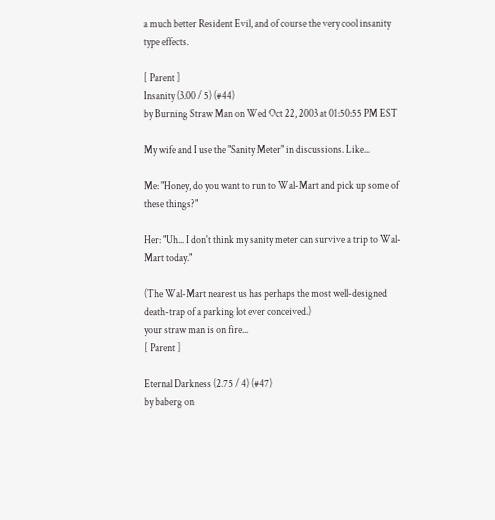a much better Resident Evil, and of course the very cool insanity type effects.

[ Parent ]
Insanity (3.00 / 5) (#44)
by Burning Straw Man on Wed Oct 22, 2003 at 01:50:55 PM EST

My wife and I use the "Sanity Meter" in discussions. Like...

Me: "Honey, do you want to run to Wal-Mart and pick up some of these things?"

Her: "Uh... I don't think my sanity meter can survive a trip to Wal-Mart today."

(The Wal-Mart nearest us has perhaps the most well-designed death-trap of a parking lot ever conceived.)
your straw man is on fire...
[ Parent ]

Eternal Darkness (2.75 / 4) (#47)
by baberg on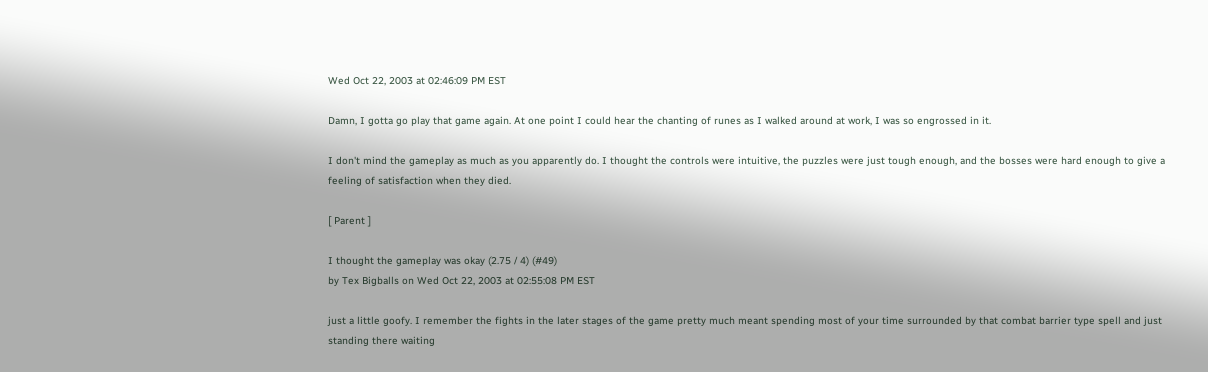Wed Oct 22, 2003 at 02:46:09 PM EST

Damn, I gotta go play that game again. At one point I could hear the chanting of runes as I walked around at work, I was so engrossed in it.

I don't mind the gameplay as much as you apparently do. I thought the controls were intuitive, the puzzles were just tough enough, and the bosses were hard enough to give a feeling of satisfaction when they died.

[ Parent ]

I thought the gameplay was okay (2.75 / 4) (#49)
by Tex Bigballs on Wed Oct 22, 2003 at 02:55:08 PM EST

just a little goofy. I remember the fights in the later stages of the game pretty much meant spending most of your time surrounded by that combat barrier type spell and just standing there waiting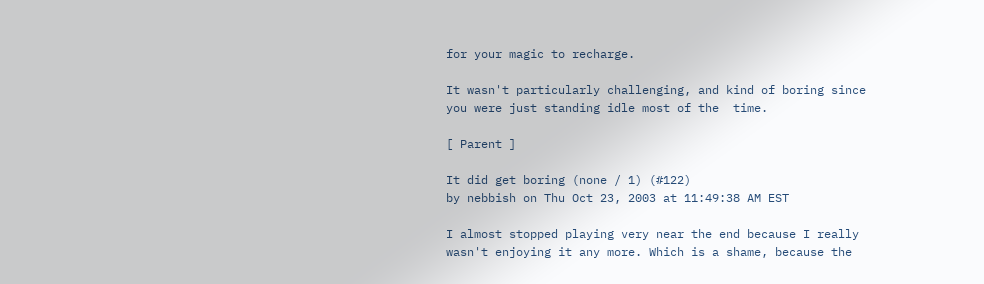for your magic to recharge.

It wasn't particularly challenging, and kind of boring since you were just standing idle most of the  time.

[ Parent ]

It did get boring (none / 1) (#122)
by nebbish on Thu Oct 23, 2003 at 11:49:38 AM EST

I almost stopped playing very near the end because I really wasn't enjoying it any more. Which is a shame, because the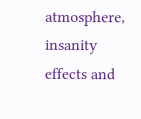atmosphere, insanity effects and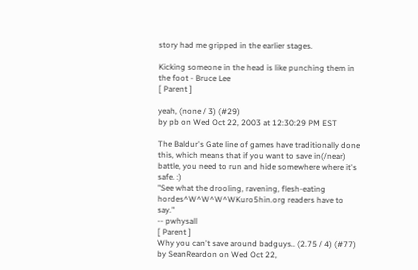story had me gripped in the earlier stages.

Kicking someone in the head is like punching them in the foot - Bruce Lee
[ Parent ]

yeah, (none / 3) (#29)
by pb on Wed Oct 22, 2003 at 12:30:29 PM EST

The Baldur's Gate line of games have traditionally done this, which means that if you want to save in(/near) battle, you need to run and hide somewhere where it's safe. :)
"See what the drooling, ravening, flesh-eating hordes^W^W^W^WKuro5hin.org readers have to say."
-- pwhysall
[ Parent ]
Why you can't save around badguys.. (2.75 / 4) (#77)
by SeanReardon on Wed Oct 22,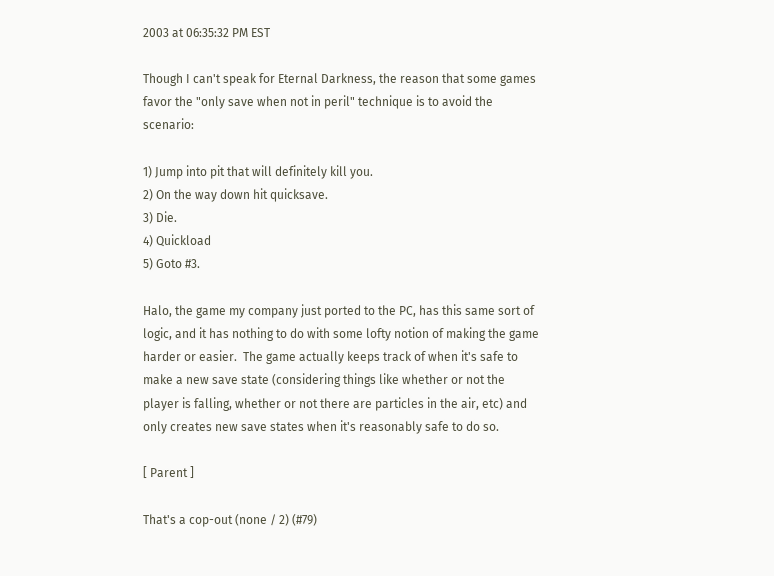2003 at 06:35:32 PM EST

Though I can't speak for Eternal Darkness, the reason that some games favor the "only save when not in peril" technique is to avoid the scenario:

1) Jump into pit that will definitely kill you.
2) On the way down hit quicksave.
3) Die.
4) Quickload
5) Goto #3.

Halo, the game my company just ported to the PC, has this same sort of logic, and it has nothing to do with some lofty notion of making the game harder or easier.  The game actually keeps track of when it's safe to make a new save state (considering things like whether or not the player is falling, whether or not there are particles in the air, etc) and only creates new save states when it's reasonably safe to do so.

[ Parent ]

That's a cop-out (none / 2) (#79)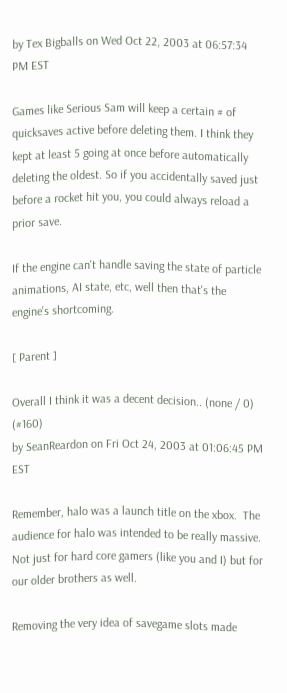by Tex Bigballs on Wed Oct 22, 2003 at 06:57:34 PM EST

Games like Serious Sam will keep a certain # of quicksaves active before deleting them. I think they kept at least 5 going at once before automatically deleting the oldest. So if you accidentally saved just before a rocket hit you, you could always reload a prior save.

If the engine can't handle saving the state of particle animations, AI state, etc, well then that's the engine's shortcoming.

[ Parent ]

Overall I think it was a decent decision.. (none / 0) (#160)
by SeanReardon on Fri Oct 24, 2003 at 01:06:45 PM EST

Remember, halo was a launch title on the xbox.  The audience for halo was intended to be really massive.  Not just for hard core gamers (like you and I) but for our older brothers as well.

Removing the very idea of savegame slots made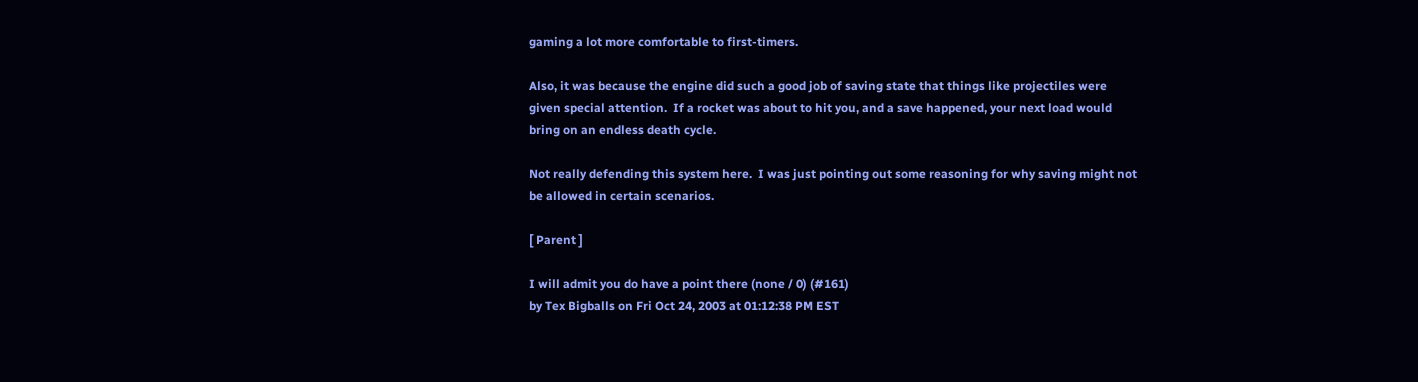gaming a lot more comfortable to first-timers.

Also, it was because the engine did such a good job of saving state that things like projectiles were given special attention.  If a rocket was about to hit you, and a save happened, your next load would bring on an endless death cycle.

Not really defending this system here.  I was just pointing out some reasoning for why saving might not be allowed in certain scenarios.

[ Parent ]

I will admit you do have a point there (none / 0) (#161)
by Tex Bigballs on Fri Oct 24, 2003 at 01:12:38 PM EST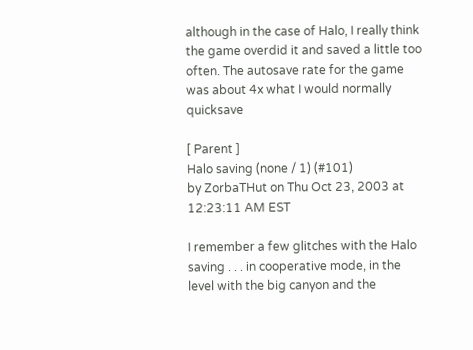although in the case of Halo, I really think the game overdid it and saved a little too often. The autosave rate for the game was about 4x what I would normally quicksave

[ Parent ]
Halo saving (none / 1) (#101)
by ZorbaTHut on Thu Oct 23, 2003 at 12:23:11 AM EST

I remember a few glitches with the Halo saving . . . in cooperative mode, in the level with the big canyon and the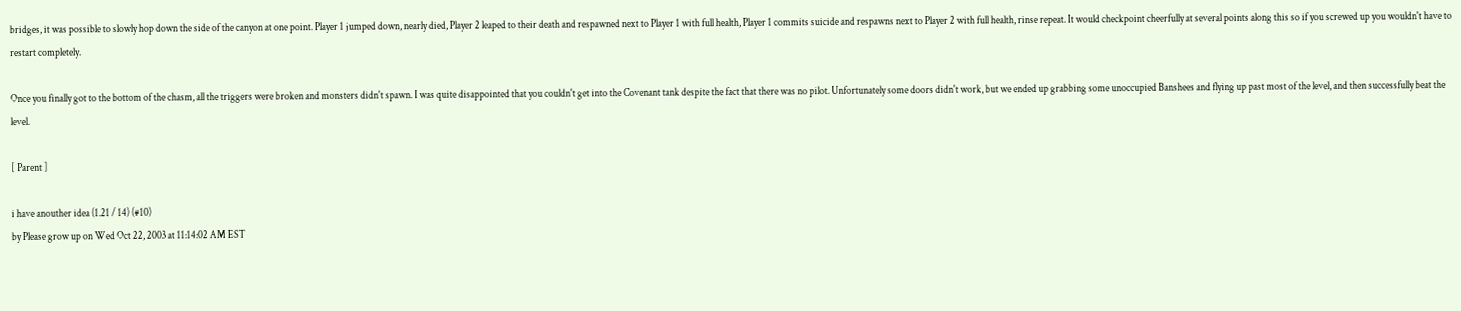bridges, it was possible to slowly hop down the side of the canyon at one point. Player 1 jumped down, nearly died, Player 2 leaped to their death and respawned next to Player 1 with full health, Player 1 commits suicide and respawns next to Player 2 with full health, rinse repeat. It would checkpoint cheerfully at several points along this so if you screwed up you wouldn't have to restart completely.

Once you finally got to the bottom of the chasm, all the triggers were broken and monsters didn't spawn. I was quite disappointed that you couldn't get into the Covenant tank despite the fact that there was no pilot. Unfortunately some doors didn't work, but we ended up grabbing some unoccupied Banshees and flying up past most of the level, and then successfully beat the level.

[ Parent ]

i have anouther idea (1.21 / 14) (#10)
by Please grow up on Wed Oct 22, 2003 at 11:14:02 AM EST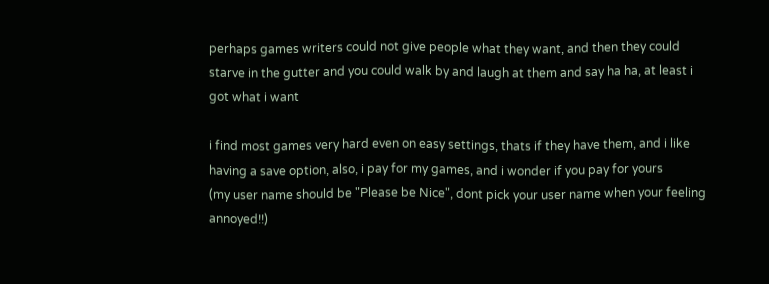perhaps games writers could not give people what they want, and then they could starve in the gutter and you could walk by and laugh at them and say ha ha, at least i got what i want

i find most games very hard even on easy settings, thats if they have them, and i like having a save option, also, i pay for my games, and i wonder if you pay for yours
(my user name should be "Please be Nice", dont pick your user name when your feeling annoyed!!)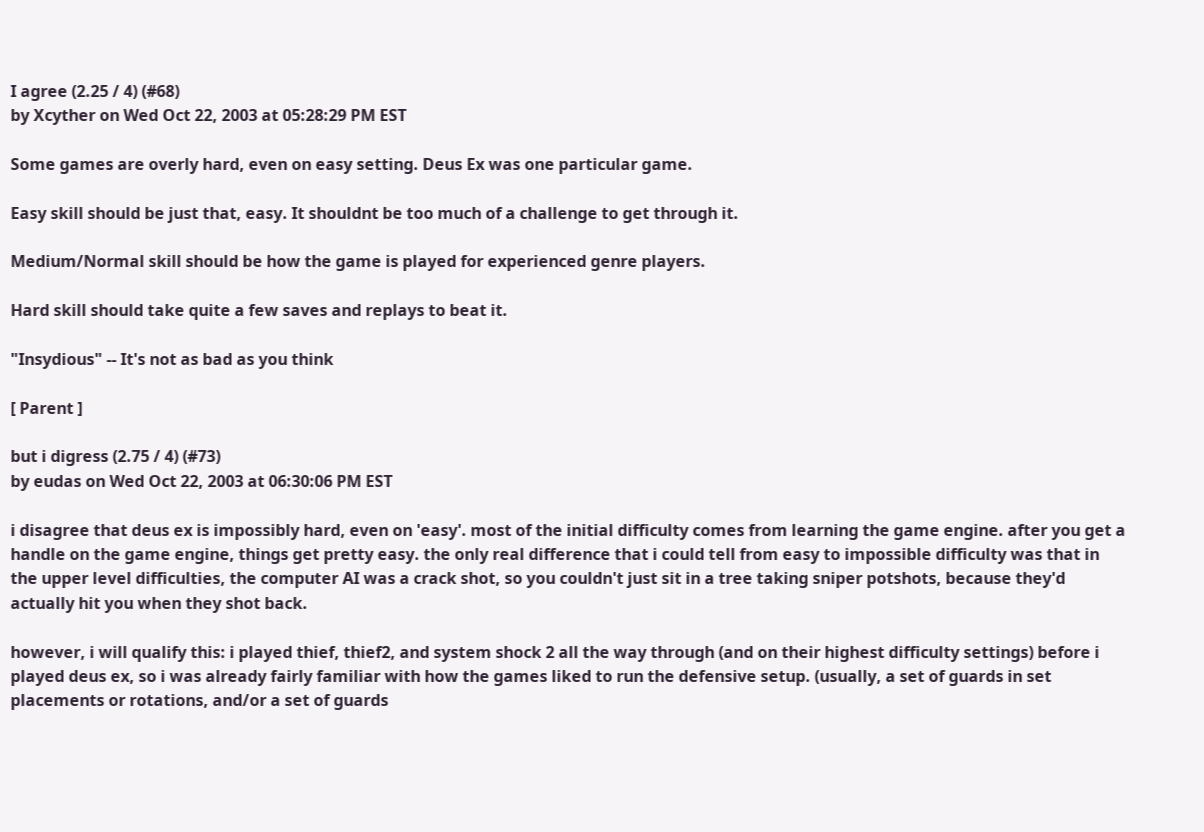I agree (2.25 / 4) (#68)
by Xcyther on Wed Oct 22, 2003 at 05:28:29 PM EST

Some games are overly hard, even on easy setting. Deus Ex was one particular game.

Easy skill should be just that, easy. It shouldnt be too much of a challenge to get through it.

Medium/Normal skill should be how the game is played for experienced genre players.

Hard skill should take quite a few saves and replays to beat it.

"Insydious" -- It's not as bad as you think

[ Parent ]

but i digress (2.75 / 4) (#73)
by eudas on Wed Oct 22, 2003 at 06:30:06 PM EST

i disagree that deus ex is impossibly hard, even on 'easy'. most of the initial difficulty comes from learning the game engine. after you get a handle on the game engine, things get pretty easy. the only real difference that i could tell from easy to impossible difficulty was that in the upper level difficulties, the computer AI was a crack shot, so you couldn't just sit in a tree taking sniper potshots, because they'd actually hit you when they shot back.

however, i will qualify this: i played thief, thief2, and system shock 2 all the way through (and on their highest difficulty settings) before i played deus ex, so i was already fairly familiar with how the games liked to run the defensive setup. (usually, a set of guards in set placements or rotations, and/or a set of guards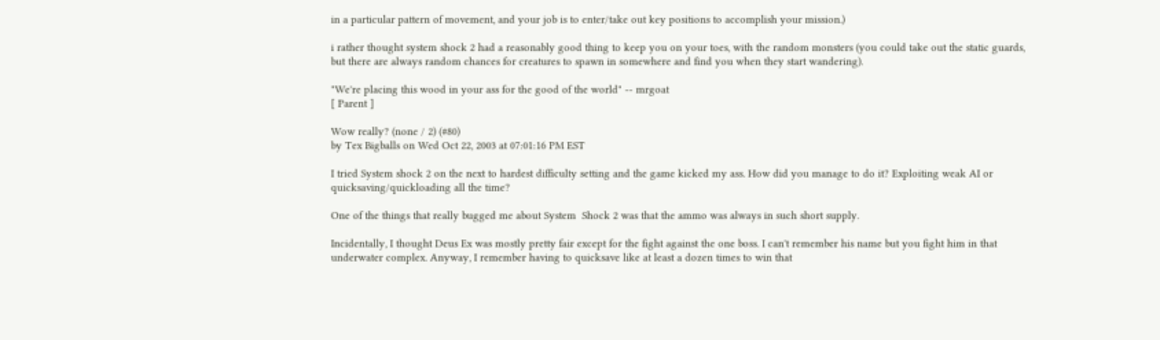in a particular pattern of movement, and your job is to enter/take out key positions to accomplish your mission.)

i rather thought system shock 2 had a reasonably good thing to keep you on your toes, with the random monsters (you could take out the static guards, but there are always random chances for creatures to spawn in somewhere and find you when they start wandering).

"We're placing this wood in your ass for the good of the world" -- mrgoat
[ Parent ]

Wow really? (none / 2) (#80)
by Tex Bigballs on Wed Oct 22, 2003 at 07:01:16 PM EST

I tried System shock 2 on the next to hardest difficulty setting and the game kicked my ass. How did you manage to do it? Exploiting weak AI or quicksaving/quickloading all the time?

One of the things that really bugged me about System  Shock 2 was that the ammo was always in such short supply.

Incidentally, I thought Deus Ex was mostly pretty fair except for the fight against the one boss. I can't remember his name but you fight him in that underwater complex. Anyway, I remember having to quicksave like at least a dozen times to win that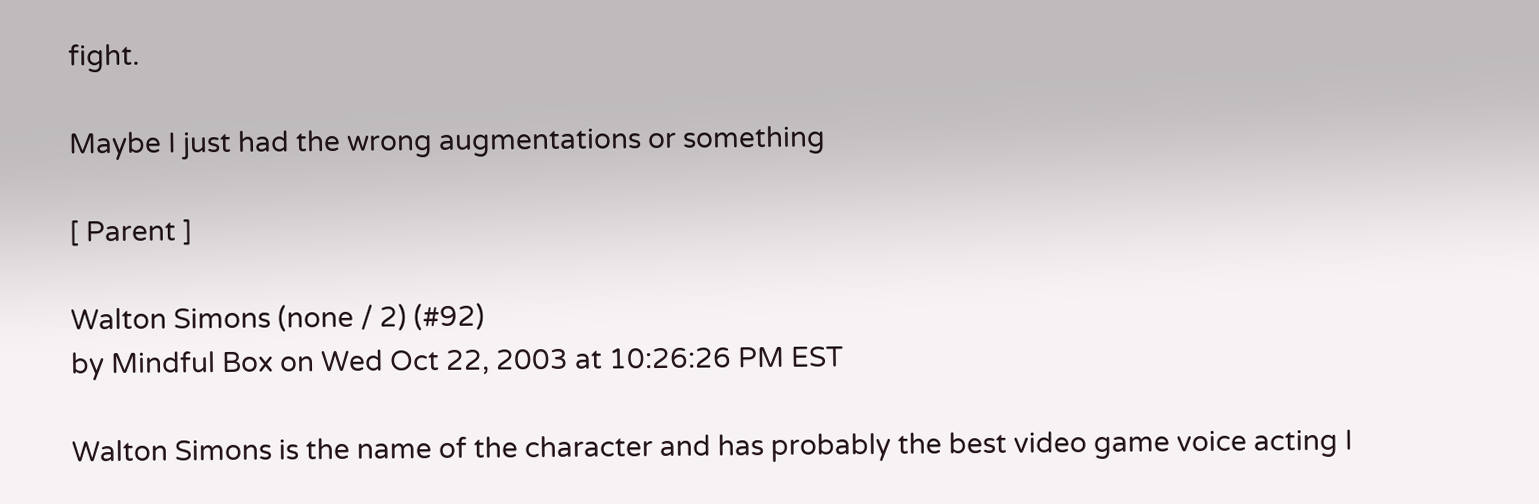fight.

Maybe I just had the wrong augmentations or something

[ Parent ]

Walton Simons (none / 2) (#92)
by Mindful Box on Wed Oct 22, 2003 at 10:26:26 PM EST

Walton Simons is the name of the character and has probably the best video game voice acting I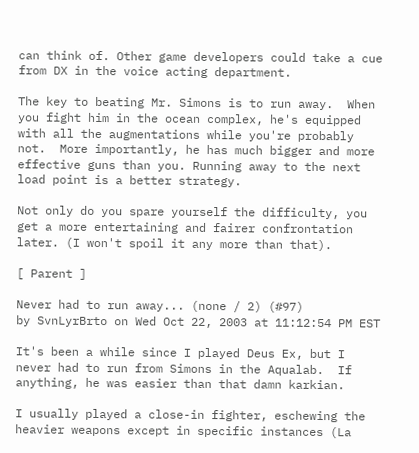can think of. Other game developers could take a cue from DX in the voice acting department.

The key to beating Mr. Simons is to run away.  When you fight him in the ocean complex, he's equipped with all the augmentations while you're probably not.  More importantly, he has much bigger and more effective guns than you. Running away to the next load point is a better strategy.

Not only do you spare yourself the difficulty, you get a more entertaining and fairer confrontation later. (I won't spoil it any more than that).

[ Parent ]

Never had to run away... (none / 2) (#97)
by SvnLyrBrto on Wed Oct 22, 2003 at 11:12:54 PM EST

It's been a while since I played Deus Ex, but I never had to run from Simons in the Aqualab.  If anything, he was easier than that damn karkian.

I usually played a close-in fighter, eschewing the heavier weapons except in specific instances (La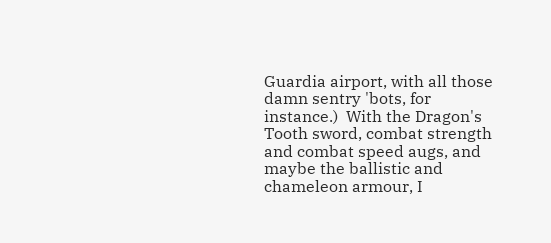Guardia airport, with all those damn sentry 'bots, for instance.)  With the Dragon's Tooth sword, combat strength and combat speed augs, and maybe the ballistic and chameleon armour, I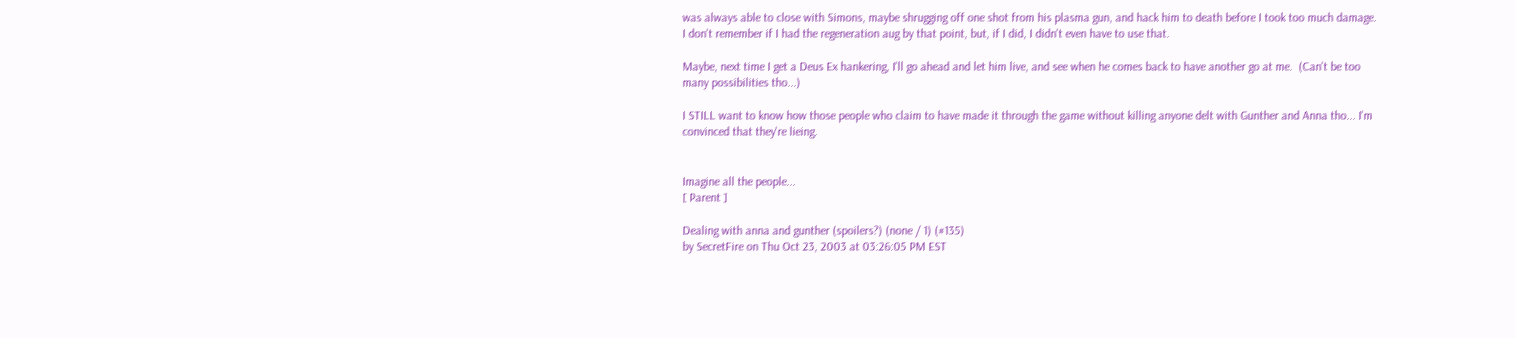was always able to close with Simons, maybe shrugging off one shot from his plasma gun, and hack him to death before I took too much damage.  I don't remember if I had the regeneration aug by that point, but, if I did, I didn't even have to use that.

Maybe, next time I get a Deus Ex hankering, I'll go ahead and let him live, and see when he comes back to have another go at me.  (Can't be too many possibilities tho...)

I STILL want to know how those people who claim to have made it through the game without killing anyone delt with Gunther and Anna tho... I'm convinced that they're lieing.


Imagine all the people...
[ Parent ]

Dealing with anna and gunther (spoilers?) (none / 1) (#135)
by SecretFire on Thu Oct 23, 2003 at 03:26:05 PM EST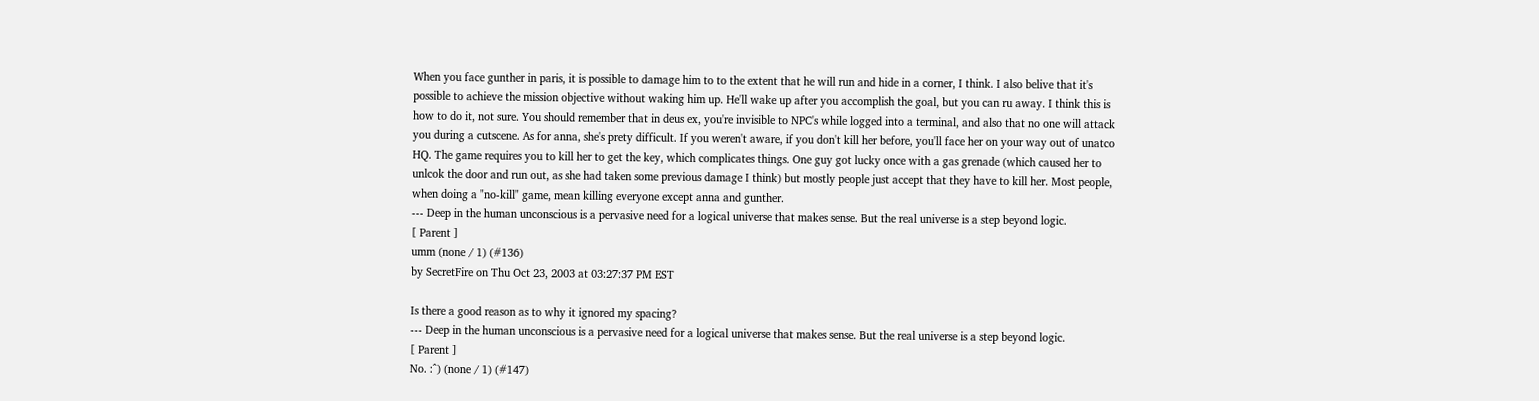When you face gunther in paris, it is possible to damage him to to the extent that he will run and hide in a corner, I think. I also belive that it's possible to achieve the mission objective without waking him up. He'll wake up after you accomplish the goal, but you can ru away. I think this is how to do it, not sure. You should remember that in deus ex, you're invisible to NPC's while logged into a terminal, and also that no one will attack you during a cutscene. As for anna, she's prety difficult. If you weren't aware, if you don't kill her before, you'll face her on your way out of unatco HQ. The game requires you to kill her to get the key, which complicates things. One guy got lucky once with a gas grenade (which caused her to unlcok the door and run out, as she had taken some previous damage I think) but mostly people just accept that they have to kill her. Most people, when doing a "no-kill" game, mean killing everyone except anna and gunther.
--- Deep in the human unconscious is a pervasive need for a logical universe that makes sense. But the real universe is a step beyond logic.
[ Parent ]
umm (none / 1) (#136)
by SecretFire on Thu Oct 23, 2003 at 03:27:37 PM EST

Is there a good reason as to why it ignored my spacing?
--- Deep in the human unconscious is a pervasive need for a logical universe that makes sense. But the real universe is a step beyond logic.
[ Parent ]
No. :^) (none / 1) (#147)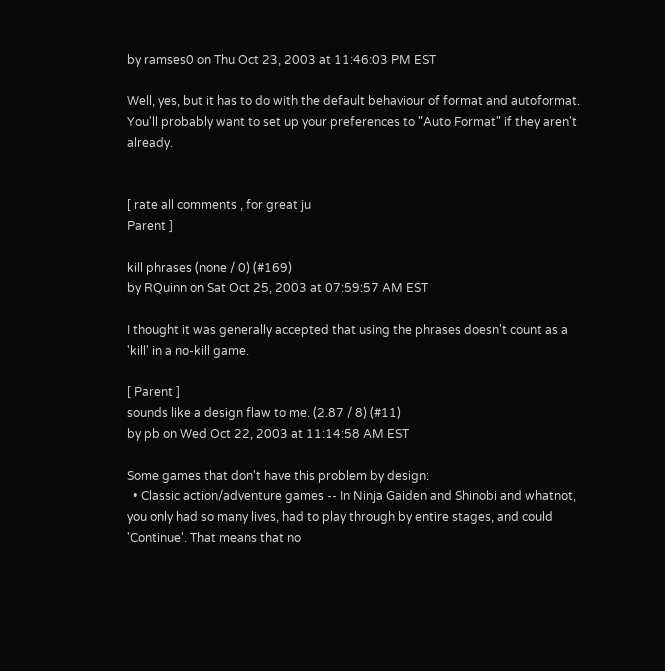by ramses0 on Thu Oct 23, 2003 at 11:46:03 PM EST

Well, yes, but it has to do with the default behaviour of format and autoformat.  You'll probably want to set up your preferences to "Auto Format" if they aren't already.


[ rate all comments , for great ju
Parent ]

kill phrases (none / 0) (#169)
by RQuinn on Sat Oct 25, 2003 at 07:59:57 AM EST

I thought it was generally accepted that using the phrases doesn't count as a 'kill' in a no-kill game.

[ Parent ]
sounds like a design flaw to me. (2.87 / 8) (#11)
by pb on Wed Oct 22, 2003 at 11:14:58 AM EST

Some games that don't have this problem by design:
  • Classic action/adventure games -- In Ninja Gaiden and Shinobi and whatnot, you only had so many lives, had to play through by entire stages, and could 'Continue'. That means that no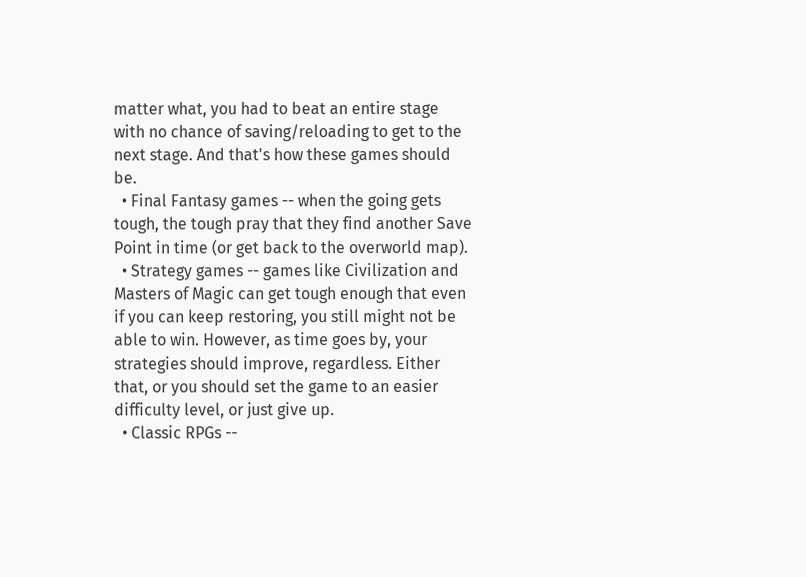matter what, you had to beat an entire stage with no chance of saving/reloading to get to the next stage. And that's how these games should be.
  • Final Fantasy games -- when the going gets tough, the tough pray that they find another Save Point in time (or get back to the overworld map).
  • Strategy games -- games like Civilization and Masters of Magic can get tough enough that even if you can keep restoring, you still might not be able to win. However, as time goes by, your strategies should improve, regardless. Either that, or you should set the game to an easier difficulty level, or just give up.
  • Classic RPGs --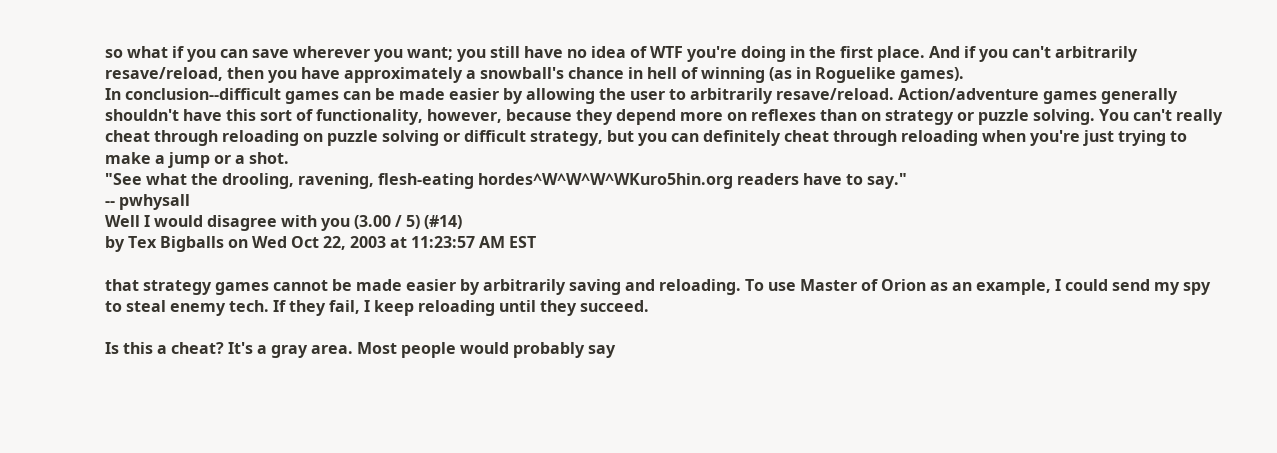so what if you can save wherever you want; you still have no idea of WTF you're doing in the first place. And if you can't arbitrarily resave/reload, then you have approximately a snowball's chance in hell of winning (as in Roguelike games).
In conclusion--difficult games can be made easier by allowing the user to arbitrarily resave/reload. Action/adventure games generally shouldn't have this sort of functionality, however, because they depend more on reflexes than on strategy or puzzle solving. You can't really cheat through reloading on puzzle solving or difficult strategy, but you can definitely cheat through reloading when you're just trying to make a jump or a shot.
"See what the drooling, ravening, flesh-eating hordes^W^W^W^WKuro5hin.org readers have to say."
-- pwhysall
Well I would disagree with you (3.00 / 5) (#14)
by Tex Bigballs on Wed Oct 22, 2003 at 11:23:57 AM EST

that strategy games cannot be made easier by arbitrarily saving and reloading. To use Master of Orion as an example, I could send my spy to steal enemy tech. If they fail, I keep reloading until they succeed.

Is this a cheat? It's a gray area. Most people would probably say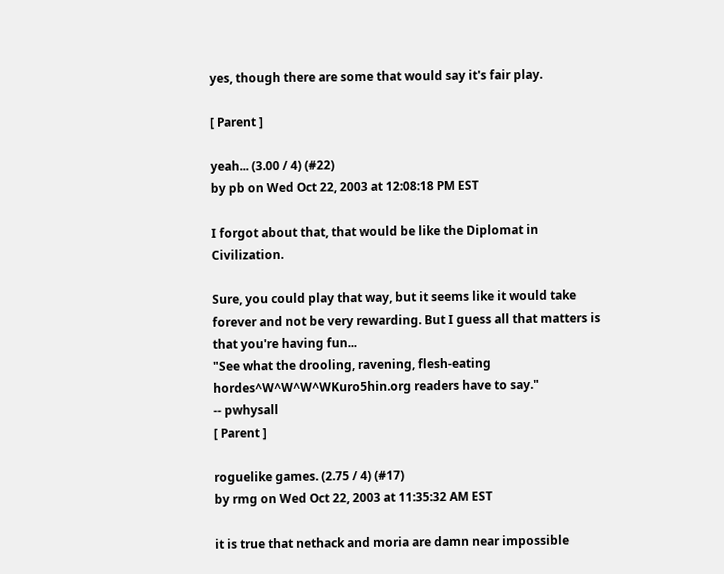yes, though there are some that would say it's fair play.

[ Parent ]

yeah... (3.00 / 4) (#22)
by pb on Wed Oct 22, 2003 at 12:08:18 PM EST

I forgot about that, that would be like the Diplomat in Civilization.

Sure, you could play that way, but it seems like it would take forever and not be very rewarding. But I guess all that matters is that you're having fun...
"See what the drooling, ravening, flesh-eating hordes^W^W^W^WKuro5hin.org readers have to say."
-- pwhysall
[ Parent ]

roguelike games. (2.75 / 4) (#17)
by rmg on Wed Oct 22, 2003 at 11:35:32 AM EST

it is true that nethack and moria are damn near impossible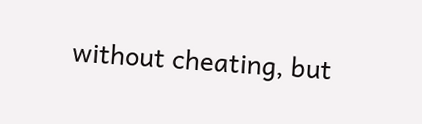without cheating, but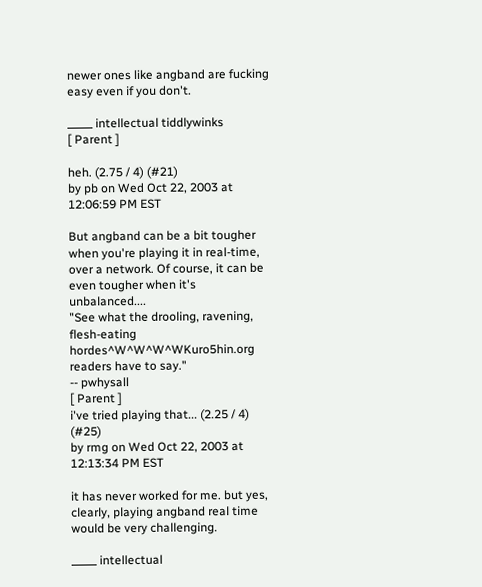newer ones like angband are fucking easy even if you don't.

_____ intellectual tiddlywinks
[ Parent ]

heh. (2.75 / 4) (#21)
by pb on Wed Oct 22, 2003 at 12:06:59 PM EST

But angband can be a bit tougher when you're playing it in real-time, over a network. Of course, it can be even tougher when it's unbalanced....
"See what the drooling, ravening, flesh-eating hordes^W^W^W^WKuro5hin.org readers have to say."
-- pwhysall
[ Parent ]
i've tried playing that... (2.25 / 4) (#25)
by rmg on Wed Oct 22, 2003 at 12:13:34 PM EST

it has never worked for me. but yes, clearly, playing angband real time would be very challenging.

_____ intellectual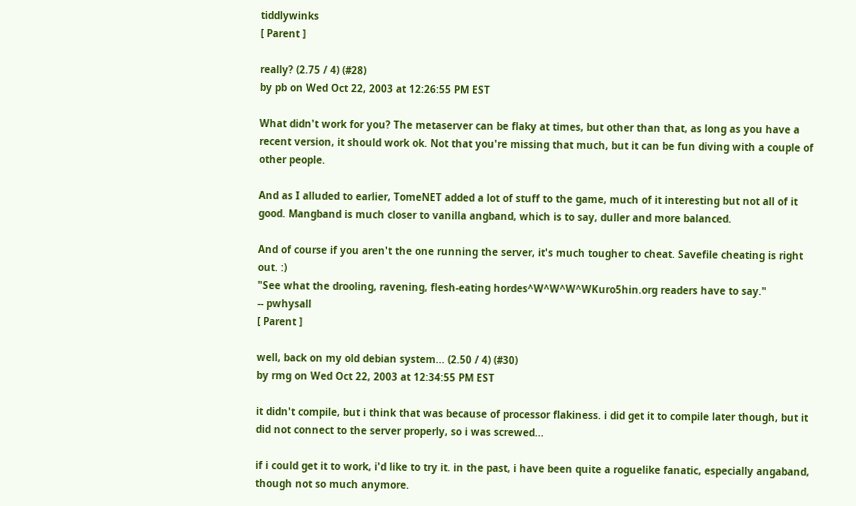tiddlywinks
[ Parent ]

really? (2.75 / 4) (#28)
by pb on Wed Oct 22, 2003 at 12:26:55 PM EST

What didn't work for you? The metaserver can be flaky at times, but other than that, as long as you have a recent version, it should work ok. Not that you're missing that much, but it can be fun diving with a couple of other people.

And as I alluded to earlier, TomeNET added a lot of stuff to the game, much of it interesting but not all of it good. Mangband is much closer to vanilla angband, which is to say, duller and more balanced.

And of course if you aren't the one running the server, it's much tougher to cheat. Savefile cheating is right out. :)
"See what the drooling, ravening, flesh-eating hordes^W^W^W^WKuro5hin.org readers have to say."
-- pwhysall
[ Parent ]

well, back on my old debian system... (2.50 / 4) (#30)
by rmg on Wed Oct 22, 2003 at 12:34:55 PM EST

it didn't compile, but i think that was because of processor flakiness. i did get it to compile later though, but it did not connect to the server properly, so i was screwed...

if i could get it to work, i'd like to try it. in the past, i have been quite a roguelike fanatic, especially angaband, though not so much anymore.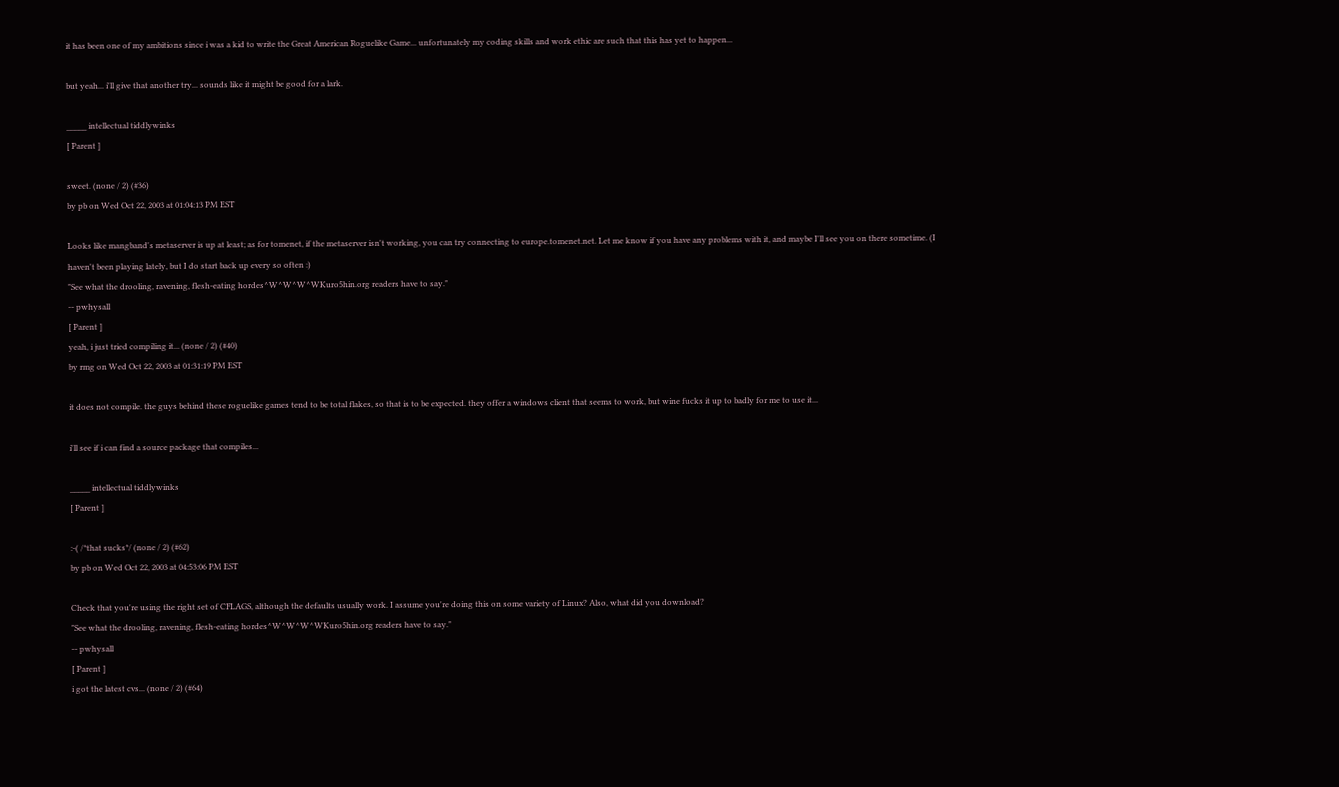it has been one of my ambitions since i was a kid to write the Great American Roguelike Game... unfortunately my coding skills and work ethic are such that this has yet to happen...

but yeah... i'll give that another try... sounds like it might be good for a lark.

_____ intellectual tiddlywinks
[ Parent ]

sweet. (none / 2) (#36)
by pb on Wed Oct 22, 2003 at 01:04:13 PM EST

Looks like mangband's metaserver is up at least; as for tomenet, if the metaserver isn't working, you can try connecting to europe.tomenet.net. Let me know if you have any problems with it, and maybe I'll see you on there sometime. (I haven't been playing lately, but I do start back up every so often :)
"See what the drooling, ravening, flesh-eating hordes^W^W^W^WKuro5hin.org readers have to say."
-- pwhysall
[ Parent ]
yeah, i just tried compiling it... (none / 2) (#40)
by rmg on Wed Oct 22, 2003 at 01:31:19 PM EST

it does not compile. the guys behind these roguelike games tend to be total flakes, so that is to be expected. they offer a windows client that seems to work, but wine fucks it up to badly for me to use it...

i'll see if i can find a source package that compiles...

_____ intellectual tiddlywinks
[ Parent ]

:-( /*that sucks*/ (none / 2) (#62)
by pb on Wed Oct 22, 2003 at 04:53:06 PM EST

Check that you're using the right set of CFLAGS, although the defaults usually work. I assume you're doing this on some variety of Linux? Also, what did you download?
"See what the drooling, ravening, flesh-eating hordes^W^W^W^WKuro5hin.org readers have to say."
-- pwhysall
[ Parent ]
i got the latest cvs... (none / 2) (#64)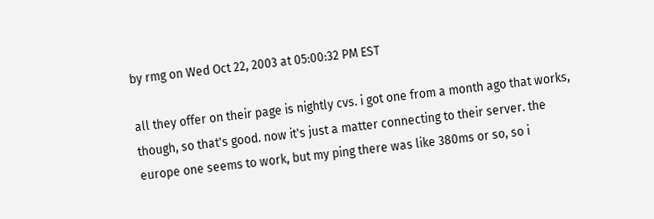by rmg on Wed Oct 22, 2003 at 05:00:32 PM EST

all they offer on their page is nightly cvs. i got one from a month ago that works, though, so that's good. now it's just a matter connecting to their server. the europe one seems to work, but my ping there was like 380ms or so, so i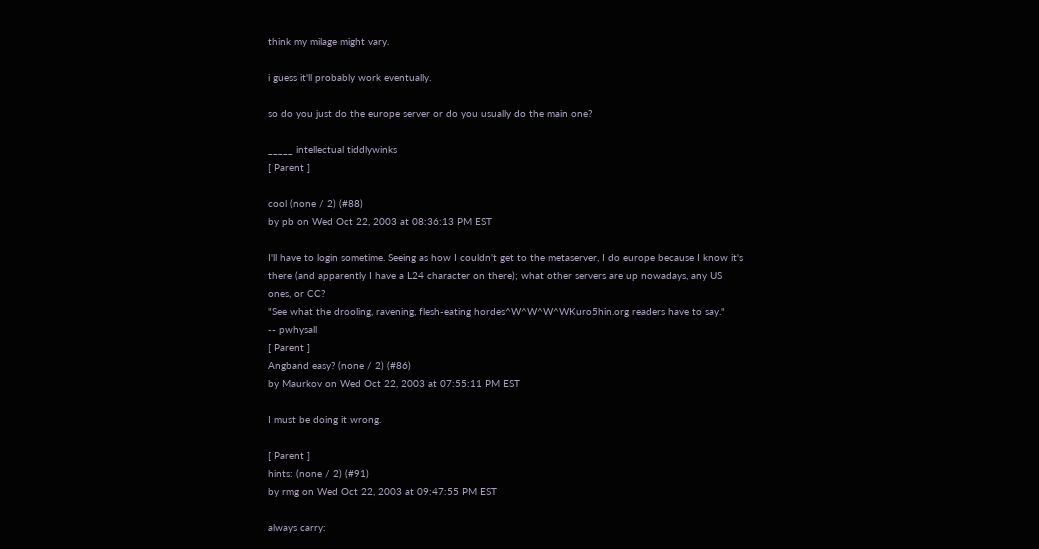think my milage might vary.

i guess it'll probably work eventually.

so do you just do the europe server or do you usually do the main one?

_____ intellectual tiddlywinks
[ Parent ]

cool (none / 2) (#88)
by pb on Wed Oct 22, 2003 at 08:36:13 PM EST

I'll have to login sometime. Seeing as how I couldn't get to the metaserver, I do europe because I know it's there (and apparently I have a L24 character on there); what other servers are up nowadays, any US ones, or CC?
"See what the drooling, ravening, flesh-eating hordes^W^W^W^WKuro5hin.org readers have to say."
-- pwhysall
[ Parent ]
Angband easy? (none / 2) (#86)
by Maurkov on Wed Oct 22, 2003 at 07:55:11 PM EST

I must be doing it wrong.

[ Parent ]
hints: (none / 2) (#91)
by rmg on Wed Oct 22, 2003 at 09:47:55 PM EST

always carry: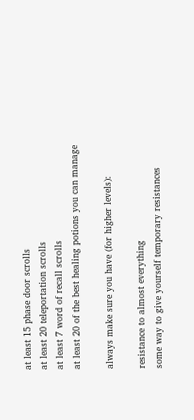at least 15 phase door scrolls
at least 20 teleportation scrolls
at least 7 word of recall scrolls
at least 20 of the best healing potions you can manage

always make sure you have (for higher levels):

resistance to almost everything
some way to give yourself temporary resistances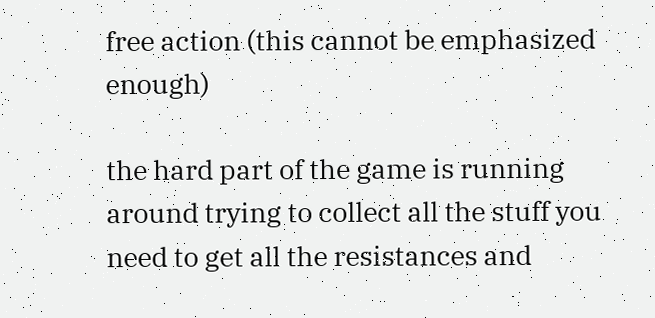free action (this cannot be emphasized enough)

the hard part of the game is running around trying to collect all the stuff you need to get all the resistances and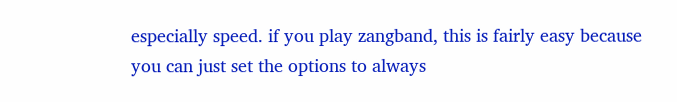especially speed. if you play zangband, this is fairly easy because you can just set the options to always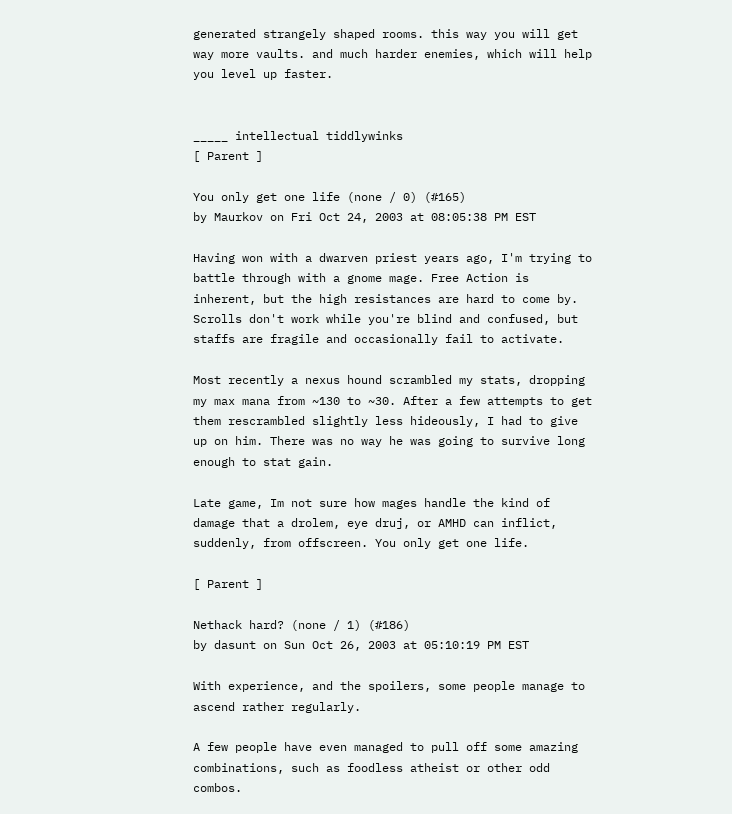generated strangely shaped rooms. this way you will get way more vaults. and much harder enemies, which will help you level up faster.


_____ intellectual tiddlywinks
[ Parent ]

You only get one life (none / 0) (#165)
by Maurkov on Fri Oct 24, 2003 at 08:05:38 PM EST

Having won with a dwarven priest years ago, I'm trying to battle through with a gnome mage. Free Action is inherent, but the high resistances are hard to come by. Scrolls don't work while you're blind and confused, but staffs are fragile and occasionally fail to activate.

Most recently a nexus hound scrambled my stats, dropping my max mana from ~130 to ~30. After a few attempts to get them rescrambled slightly less hideously, I had to give up on him. There was no way he was going to survive long enough to stat gain.

Late game, Im not sure how mages handle the kind of damage that a drolem, eye druj, or AMHD can inflict, suddenly, from offscreen. You only get one life.

[ Parent ]

Nethack hard? (none / 1) (#186)
by dasunt on Sun Oct 26, 2003 at 05:10:19 PM EST

With experience, and the spoilers, some people manage to ascend rather regularly.

A few people have even managed to pull off some amazing combinations, such as foodless atheist or other odd combos.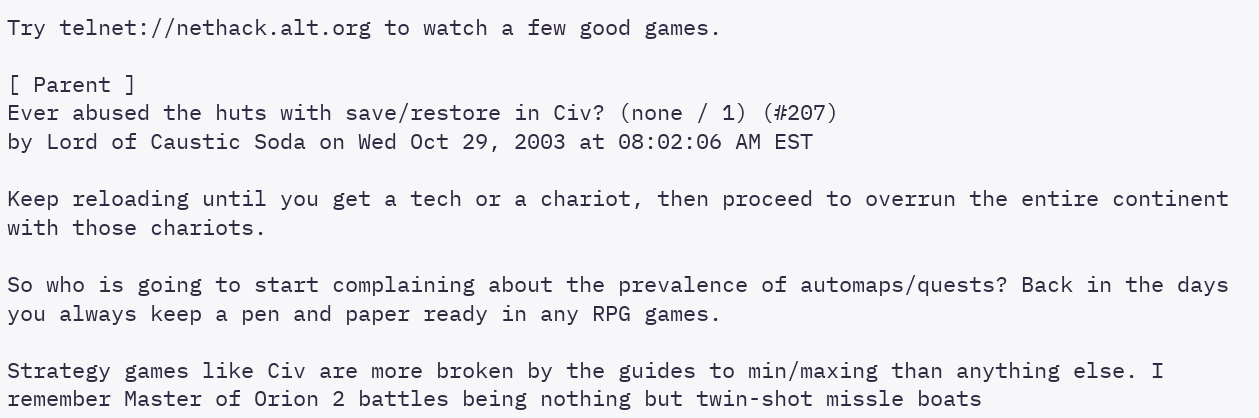Try telnet://nethack.alt.org to watch a few good games.

[ Parent ]
Ever abused the huts with save/restore in Civ? (none / 1) (#207)
by Lord of Caustic Soda on Wed Oct 29, 2003 at 08:02:06 AM EST

Keep reloading until you get a tech or a chariot, then proceed to overrun the entire continent with those chariots.

So who is going to start complaining about the prevalence of automaps/quests? Back in the days you always keep a pen and paper ready in any RPG games.

Strategy games like Civ are more broken by the guides to min/maxing than anything else. I remember Master of Orion 2 battles being nothing but twin-shot missle boats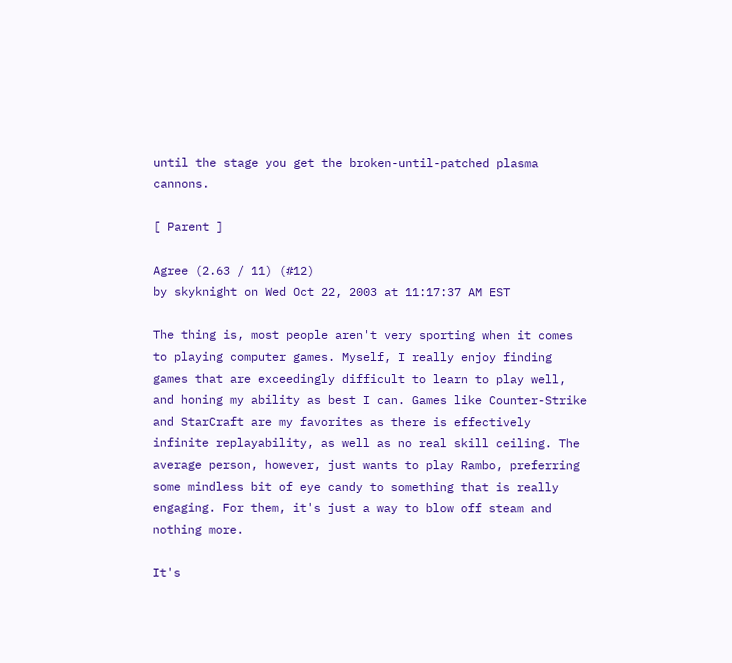until the stage you get the broken-until-patched plasma cannons.

[ Parent ]

Agree (2.63 / 11) (#12)
by skyknight on Wed Oct 22, 2003 at 11:17:37 AM EST

The thing is, most people aren't very sporting when it comes to playing computer games. Myself, I really enjoy finding games that are exceedingly difficult to learn to play well, and honing my ability as best I can. Games like Counter-Strike and StarCraft are my favorites as there is effectively infinite replayability, as well as no real skill ceiling. The average person, however, just wants to play Rambo, preferring some mindless bit of eye candy to something that is really engaging. For them, it's just a way to blow off steam and nothing more.

It's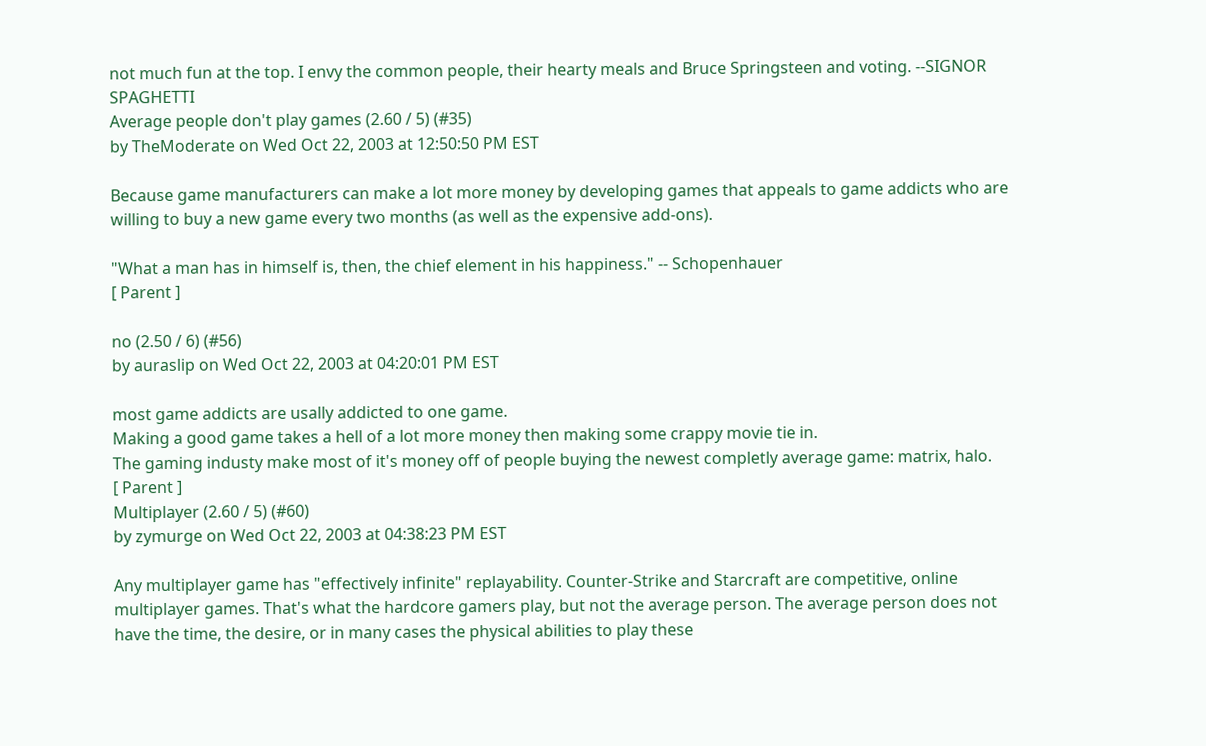not much fun at the top. I envy the common people, their hearty meals and Bruce Springsteen and voting. --SIGNOR SPAGHETTI
Average people don't play games (2.60 / 5) (#35)
by TheModerate on Wed Oct 22, 2003 at 12:50:50 PM EST

Because game manufacturers can make a lot more money by developing games that appeals to game addicts who are willing to buy a new game every two months (as well as the expensive add-ons).

"What a man has in himself is, then, the chief element in his happiness." -- Schopenhauer
[ Parent ]

no (2.50 / 6) (#56)
by auraslip on Wed Oct 22, 2003 at 04:20:01 PM EST

most game addicts are usally addicted to one game.
Making a good game takes a hell of a lot more money then making some crappy movie tie in.
The gaming industy make most of it's money off of people buying the newest completly average game: matrix, halo.
[ Parent ]
Multiplayer (2.60 / 5) (#60)
by zymurge on Wed Oct 22, 2003 at 04:38:23 PM EST

Any multiplayer game has "effectively infinite" replayability. Counter-Strike and Starcraft are competitive, online multiplayer games. That's what the hardcore gamers play, but not the average person. The average person does not have the time, the desire, or in many cases the physical abilities to play these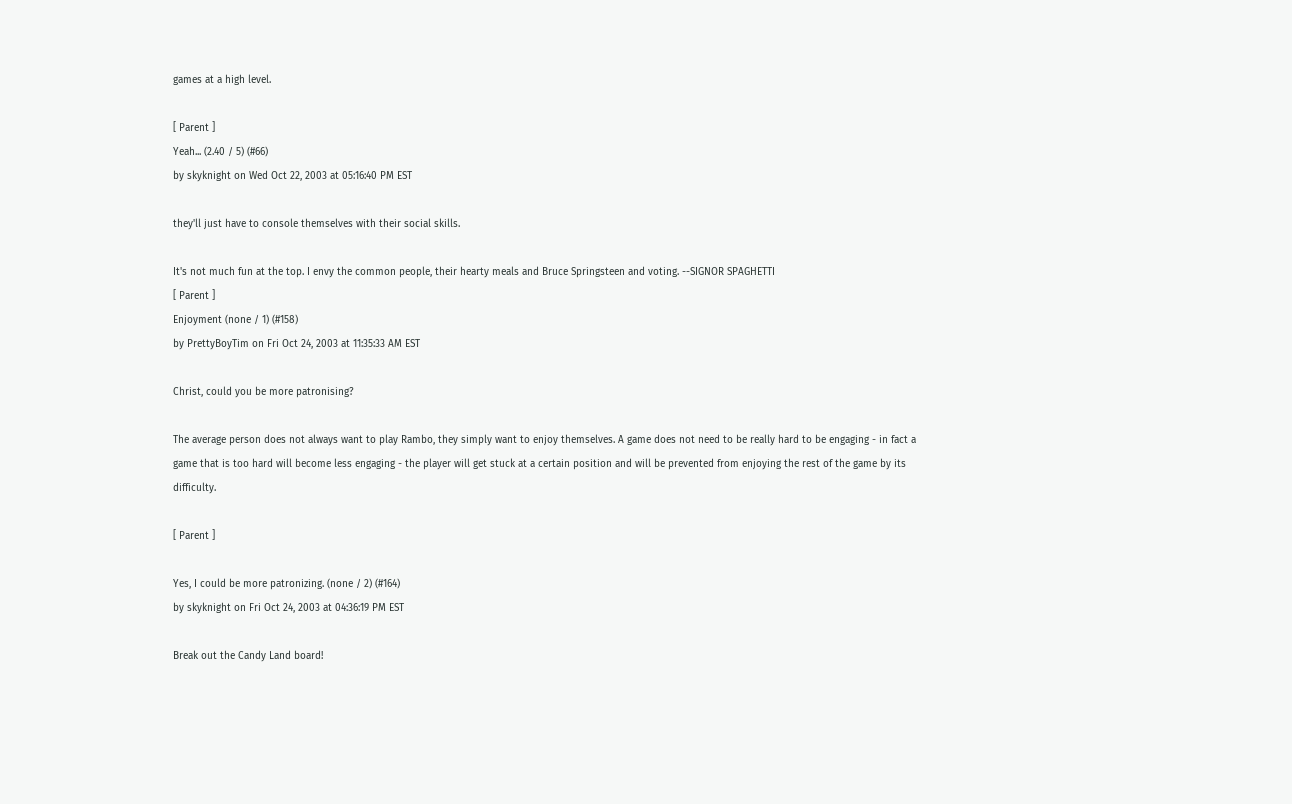games at a high level.

[ Parent ]
Yeah... (2.40 / 5) (#66)
by skyknight on Wed Oct 22, 2003 at 05:16:40 PM EST

they'll just have to console themselves with their social skills.

It's not much fun at the top. I envy the common people, their hearty meals and Bruce Springsteen and voting. --SIGNOR SPAGHETTI
[ Parent ]
Enjoyment (none / 1) (#158)
by PrettyBoyTim on Fri Oct 24, 2003 at 11:35:33 AM EST

Christ, could you be more patronising?

The average person does not always want to play Rambo, they simply want to enjoy themselves. A game does not need to be really hard to be engaging - in fact a game that is too hard will become less engaging - the player will get stuck at a certain position and will be prevented from enjoying the rest of the game by its difficulty.

[ Parent ]

Yes, I could be more patronizing. (none / 2) (#164)
by skyknight on Fri Oct 24, 2003 at 04:36:19 PM EST

Break out the Candy Land board!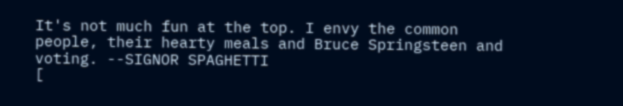It's not much fun at the top. I envy the common people, their hearty meals and Bruce Springsteen and voting. --SIGNOR SPAGHETTI
[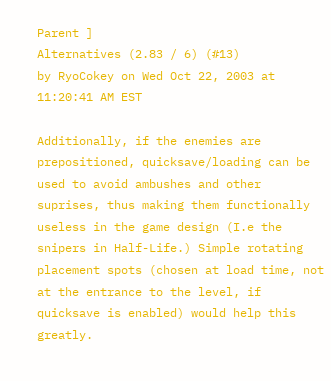Parent ]
Alternatives (2.83 / 6) (#13)
by RyoCokey on Wed Oct 22, 2003 at 11:20:41 AM EST

Additionally, if the enemies are prepositioned, quicksave/loading can be used to avoid ambushes and other suprises, thus making them functionally useless in the game design (I.e the snipers in Half-Life.) Simple rotating placement spots (chosen at load time, not at the entrance to the level, if quicksave is enabled) would help this greatly.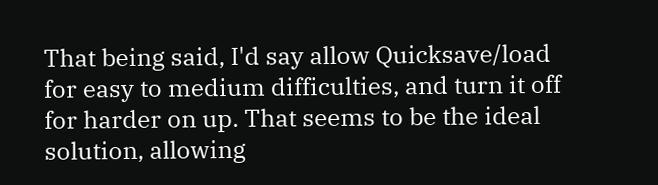That being said, I'd say allow Quicksave/load for easy to medium difficulties, and turn it off for harder on up. That seems to be the ideal solution, allowing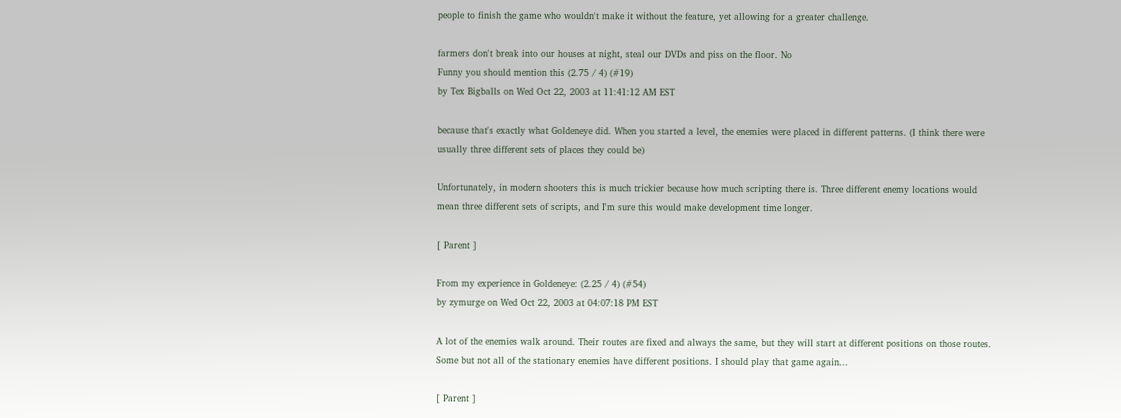people to finish the game who wouldn't make it without the feature, yet allowing for a greater challenge.

farmers don't break into our houses at night, steal our DVDs and piss on the floor. No
Funny you should mention this (2.75 / 4) (#19)
by Tex Bigballs on Wed Oct 22, 2003 at 11:41:12 AM EST

because that's exactly what Goldeneye did. When you started a level, the enemies were placed in different patterns. (I think there were usually three different sets of places they could be)

Unfortunately, in modern shooters this is much trickier because how much scripting there is. Three different enemy locations would mean three different sets of scripts, and I'm sure this would make development time longer.

[ Parent ]

From my experience in Goldeneye: (2.25 / 4) (#54)
by zymurge on Wed Oct 22, 2003 at 04:07:18 PM EST

A lot of the enemies walk around. Their routes are fixed and always the same, but they will start at different positions on those routes. Some but not all of the stationary enemies have different positions. I should play that game again...

[ Parent ]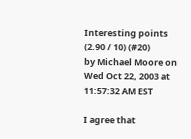Interesting points (2.90 / 10) (#20)
by Michael Moore on Wed Oct 22, 2003 at 11:57:32 AM EST

I agree that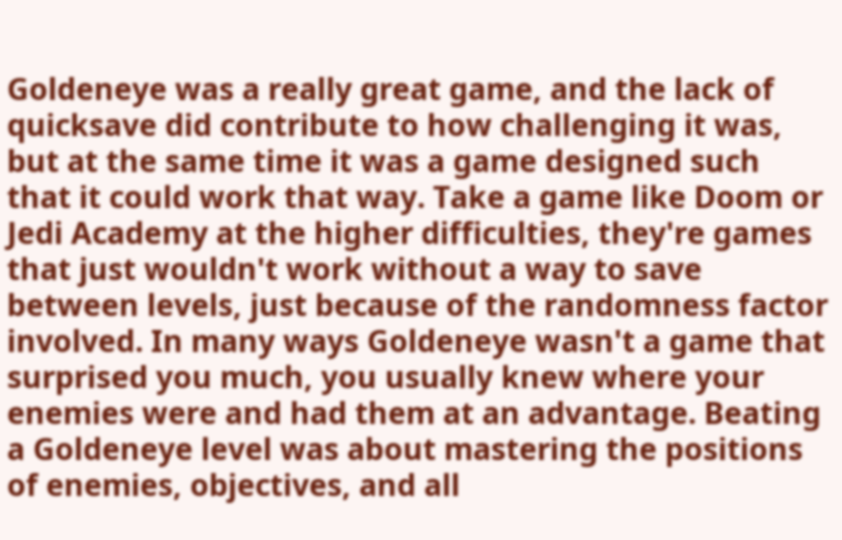Goldeneye was a really great game, and the lack of quicksave did contribute to how challenging it was, but at the same time it was a game designed such that it could work that way. Take a game like Doom or Jedi Academy at the higher difficulties, they're games that just wouldn't work without a way to save between levels, just because of the randomness factor involved. In many ways Goldeneye wasn't a game that surprised you much, you usually knew where your enemies were and had them at an advantage. Beating a Goldeneye level was about mastering the positions of enemies, objectives, and all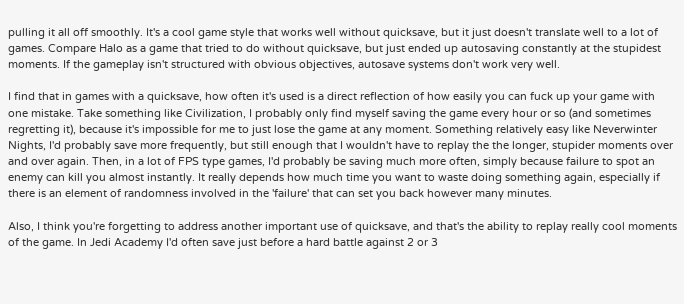pulling it all off smoothly. It's a cool game style that works well without quicksave, but it just doesn't translate well to a lot of games. Compare Halo as a game that tried to do without quicksave, but just ended up autosaving constantly at the stupidest moments. If the gameplay isn't structured with obvious objectives, autosave systems don't work very well.

I find that in games with a quicksave, how often it's used is a direct reflection of how easily you can fuck up your game with one mistake. Take something like Civilization, I probably only find myself saving the game every hour or so (and sometimes regretting it), because it's impossible for me to just lose the game at any moment. Something relatively easy like Neverwinter Nights, I'd probably save more frequently, but still enough that I wouldn't have to replay the the longer, stupider moments over and over again. Then, in a lot of FPS type games, I'd probably be saving much more often, simply because failure to spot an enemy can kill you almost instantly. It really depends how much time you want to waste doing something again, especially if there is an element of randomness involved in the 'failure' that can set you back however many minutes.

Also, I think you're forgetting to address another important use of quicksave, and that's the ability to replay really cool moments of the game. In Jedi Academy I'd often save just before a hard battle against 2 or 3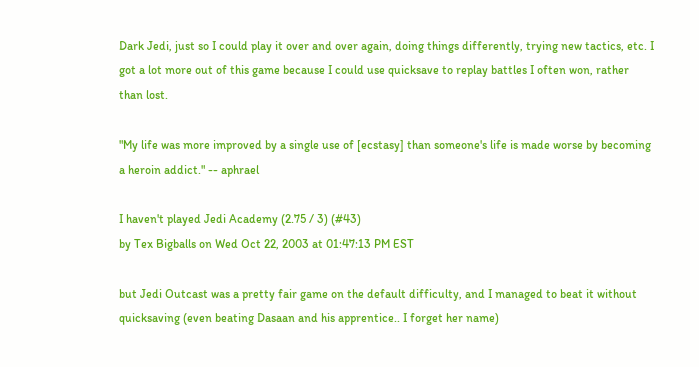Dark Jedi, just so I could play it over and over again, doing things differently, trying new tactics, etc. I got a lot more out of this game because I could use quicksave to replay battles I often won, rather than lost.

"My life was more improved by a single use of [ecstasy] than someone's life is made worse by becoming a heroin addict." -- aphrael

I haven't played Jedi Academy (2.75 / 3) (#43)
by Tex Bigballs on Wed Oct 22, 2003 at 01:47:13 PM EST

but Jedi Outcast was a pretty fair game on the default difficulty, and I managed to beat it without quicksaving (even beating Dasaan and his apprentice.. I forget her name)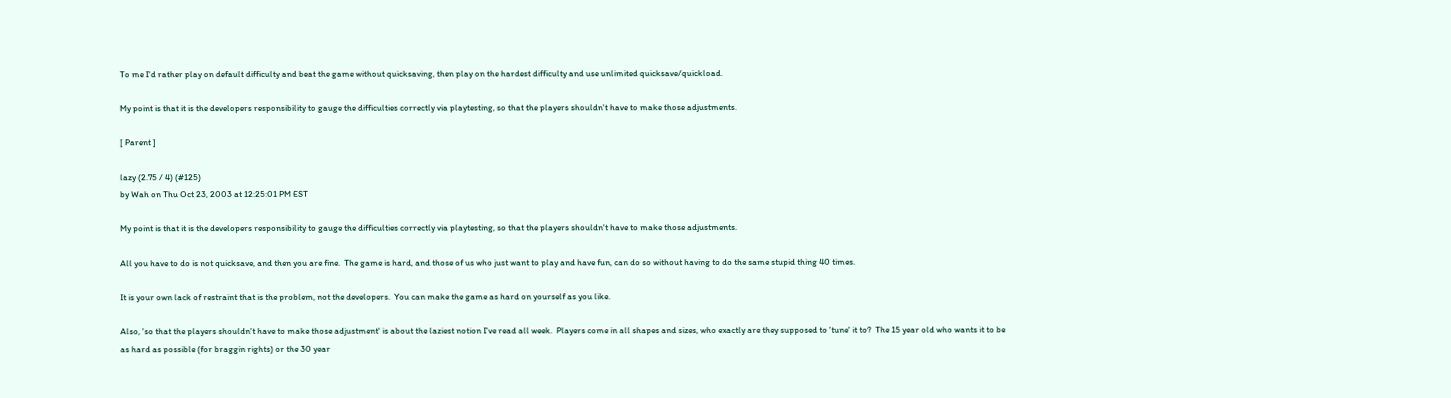To me I'd rather play on default difficulty and beat the game without quicksaving, then play on the hardest difficulty and use unlimited quicksave/quickload.

My point is that it is the developers responsibility to gauge the difficulties correctly via playtesting, so that the players shouldn't have to make those adjustments.

[ Parent ]

lazy (2.75 / 4) (#125)
by Wah on Thu Oct 23, 2003 at 12:25:01 PM EST

My point is that it is the developers responsibility to gauge the difficulties correctly via playtesting, so that the players shouldn't have to make those adjustments.

All you have to do is not quicksave, and then you are fine.  The game is hard, and those of us who just want to play and have fun, can do so without having to do the same stupid thing 40 times.

It is your own lack of restraint that is the problem, not the developers.  You can make the game as hard on yourself as you like.

Also, 'so that the players shouldn't have to make those adjustment' is about the laziest notion I've read all week.  Players come in all shapes and sizes, who exactly are they supposed to 'tune' it to?  The 15 year old who wants it to be as hard as possible (for braggin rights) or the 30 year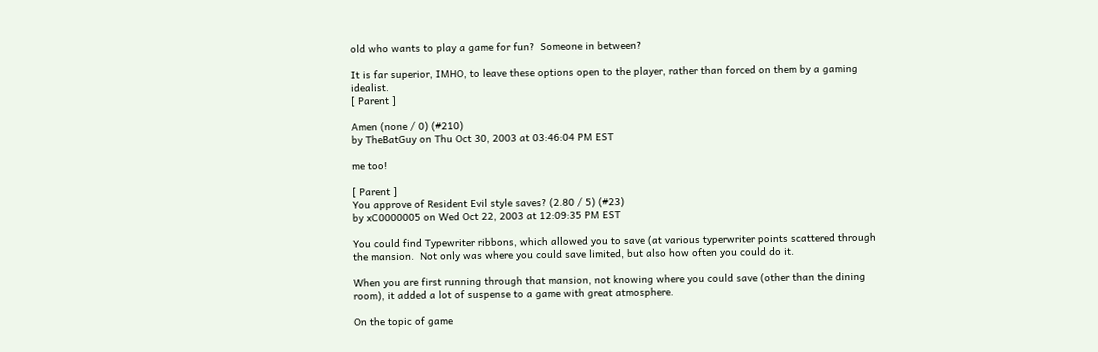old who wants to play a game for fun?  Someone in between?

It is far superior, IMHO, to leave these options open to the player, rather than forced on them by a gaming idealist.
[ Parent ]

Amen (none / 0) (#210)
by TheBatGuy on Thu Oct 30, 2003 at 03:46:04 PM EST

me too!

[ Parent ]
You approve of Resident Evil style saves? (2.80 / 5) (#23)
by xC0000005 on Wed Oct 22, 2003 at 12:09:35 PM EST

You could find Typewriter ribbons, which allowed you to save (at various typerwriter points scattered through the mansion.  Not only was where you could save limited, but also how often you could do it.

When you are first running through that mansion, not knowing where you could save (other than the dining room), it added a lot of suspense to a game with great atmosphere.

On the topic of game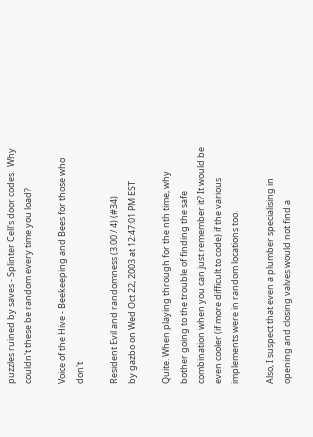puzzles ruined by saves - Splinter Cell's door codes.  Why couldn't these be random every time you load?

Voice of the Hive - Beekeeping and Bees for those who don't

Resident Evil and randomness (3.00 / 4) (#34)
by gazbo on Wed Oct 22, 2003 at 12:47:01 PM EST

Quite. When playing through for the nth time, why bother going to the trouble of finding the safe combination when you can just remember it? It would be even cooler (if more difficult to code) if the various implements were in random locations too.

Also, I suspect that even a plumber specialising in opening and closing valves would not find a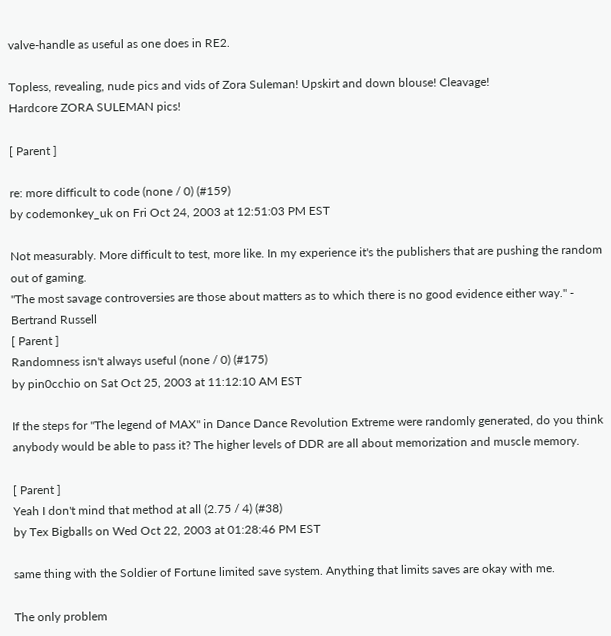valve-handle as useful as one does in RE2.

Topless, revealing, nude pics and vids of Zora Suleman! Upskirt and down blouse! Cleavage!
Hardcore ZORA SULEMAN pics!

[ Parent ]

re: more difficult to code (none / 0) (#159)
by codemonkey_uk on Fri Oct 24, 2003 at 12:51:03 PM EST

Not measurably. More difficult to test, more like. In my experience it's the publishers that are pushing the random out of gaming.
"The most savage controversies are those about matters as to which there is no good evidence either way." - Bertrand Russell
[ Parent ]
Randomness isn't always useful (none / 0) (#175)
by pin0cchio on Sat Oct 25, 2003 at 11:12:10 AM EST

If the steps for "The legend of MAX" in Dance Dance Revolution Extreme were randomly generated, do you think anybody would be able to pass it? The higher levels of DDR are all about memorization and muscle memory.

[ Parent ]
Yeah I don't mind that method at all (2.75 / 4) (#38)
by Tex Bigballs on Wed Oct 22, 2003 at 01:28:46 PM EST

same thing with the Soldier of Fortune limited save system. Anything that limits saves are okay with me.

The only problem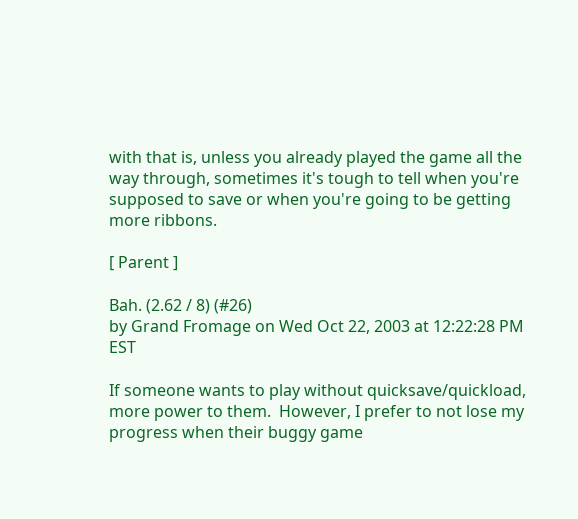with that is, unless you already played the game all the way through, sometimes it's tough to tell when you're supposed to save or when you're going to be getting more ribbons.

[ Parent ]

Bah. (2.62 / 8) (#26)
by Grand Fromage on Wed Oct 22, 2003 at 12:22:28 PM EST

If someone wants to play without quicksave/quickload, more power to them.  However, I prefer to not lose my progress when their buggy game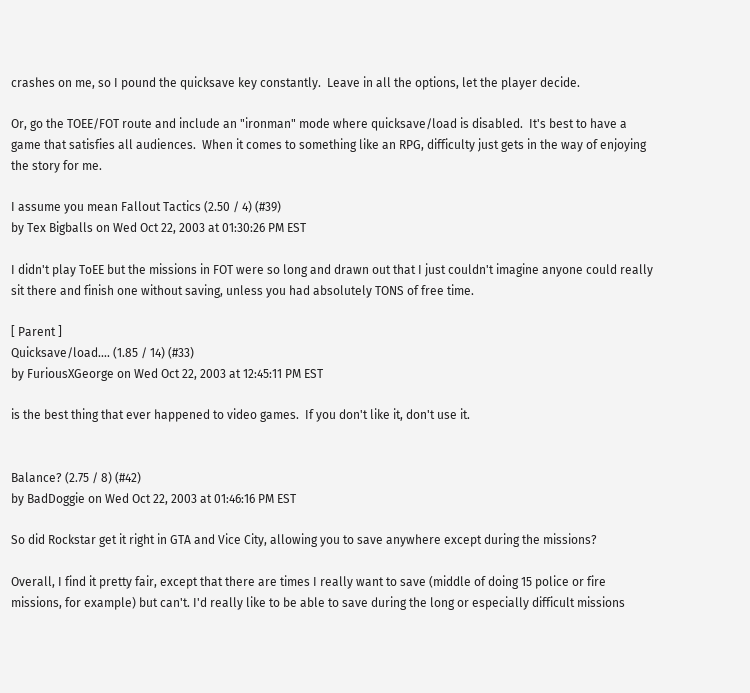crashes on me, so I pound the quicksave key constantly.  Leave in all the options, let the player decide.

Or, go the TOEE/FOT route and include an "ironman" mode where quicksave/load is disabled.  It's best to have a game that satisfies all audiences.  When it comes to something like an RPG, difficulty just gets in the way of enjoying the story for me.

I assume you mean Fallout Tactics (2.50 / 4) (#39)
by Tex Bigballs on Wed Oct 22, 2003 at 01:30:26 PM EST

I didn't play ToEE but the missions in FOT were so long and drawn out that I just couldn't imagine anyone could really sit there and finish one without saving, unless you had absolutely TONS of free time.

[ Parent ]
Quicksave/load.... (1.85 / 14) (#33)
by FuriousXGeorge on Wed Oct 22, 2003 at 12:45:11 PM EST

is the best thing that ever happened to video games.  If you don't like it, don't use it.


Balance? (2.75 / 8) (#42)
by BadDoggie on Wed Oct 22, 2003 at 01:46:16 PM EST

So did Rockstar get it right in GTA and Vice City, allowing you to save anywhere except during the missions?

Overall, I find it pretty fair, except that there are times I really want to save (middle of doing 15 police or fire missions, for example) but can't. I'd really like to be able to save during the long or especially difficult missions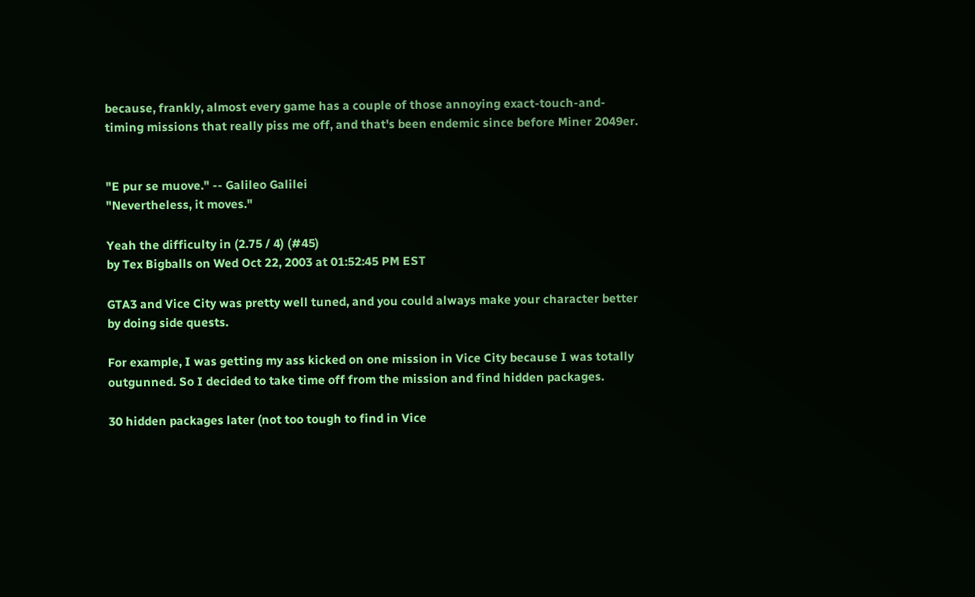because, frankly, almost every game has a couple of those annoying exact-touch-and-timing missions that really piss me off, and that's been endemic since before Miner 2049er.


"E pur se muove." -- Galileo Galilei
"Nevertheless, it moves."

Yeah the difficulty in (2.75 / 4) (#45)
by Tex Bigballs on Wed Oct 22, 2003 at 01:52:45 PM EST

GTA3 and Vice City was pretty well tuned, and you could always make your character better by doing side quests.

For example, I was getting my ass kicked on one mission in Vice City because I was totally outgunned. So I decided to take time off from the mission and find hidden packages.

30 hidden packages later (not too tough to find in Vice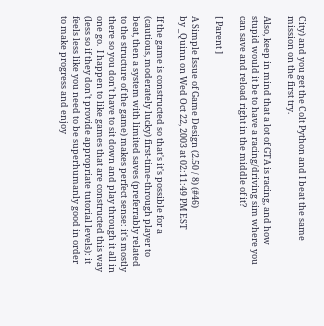City) and you get the Colt Python and I beat the same mission on the first try.

Also, keep in mind that a lot of GTA is racing, and how stupid would it be to have a racing/driving sim where you can save and reload right in the middle of it?

[ Parent ]

A Simple Issue of Game Design (2.50 / 8) (#46)
by _Quinn on Wed Oct 22, 2003 at 02:11:49 PM EST

If the game is constructed so that's it's possible for a (cautious, moderately lucky) first-time-through player to beat, then a system with limited saves (preferrably related to the structure of the game) makes perfect sense: it's mostly there so you don't have to sit down and play through it all in one go.  I happen to like games that are constructed this way (less so if they don't provide appropriate tutorial levels): it feels less like you need to be superhumanly good in order to make progress and enjoy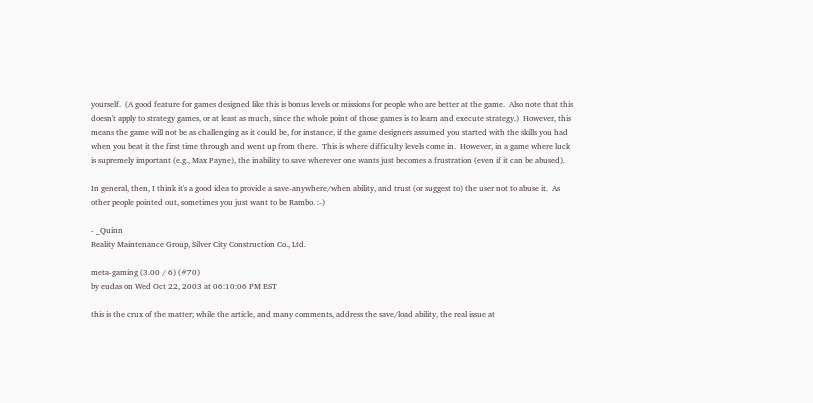yourself.  (A good feature for games designed like this is bonus levels or missions for people who are better at the game.  Also note that this doesn't apply to strategy games, or at least as much, since the whole point of those games is to learn and execute strategy.)  However, this means the game will not be as challenging as it could be, for instance, if the game designers assumed you started with the skills you had when you beat it the first time through and went up from there.  This is where difficulty levels come in.  However, in a game where luck is supremely important (e.g., Max Payne), the inability to save wherever one wants just becomes a frustration (even if it can be abused).

In general, then, I think it's a good idea to provide a save-anywhere/when ability, and trust (or suggest to) the user not to abuse it.  As other people pointed out, sometimes you just want to be Rambo. :-)

- _Quinn
Reality Maintenance Group, Silver City Construction Co., Ltd.

meta-gaming (3.00 / 6) (#70)
by eudas on Wed Oct 22, 2003 at 06:10:06 PM EST

this is the crux of the matter; while the article, and many comments, address the save/load ability, the real issue at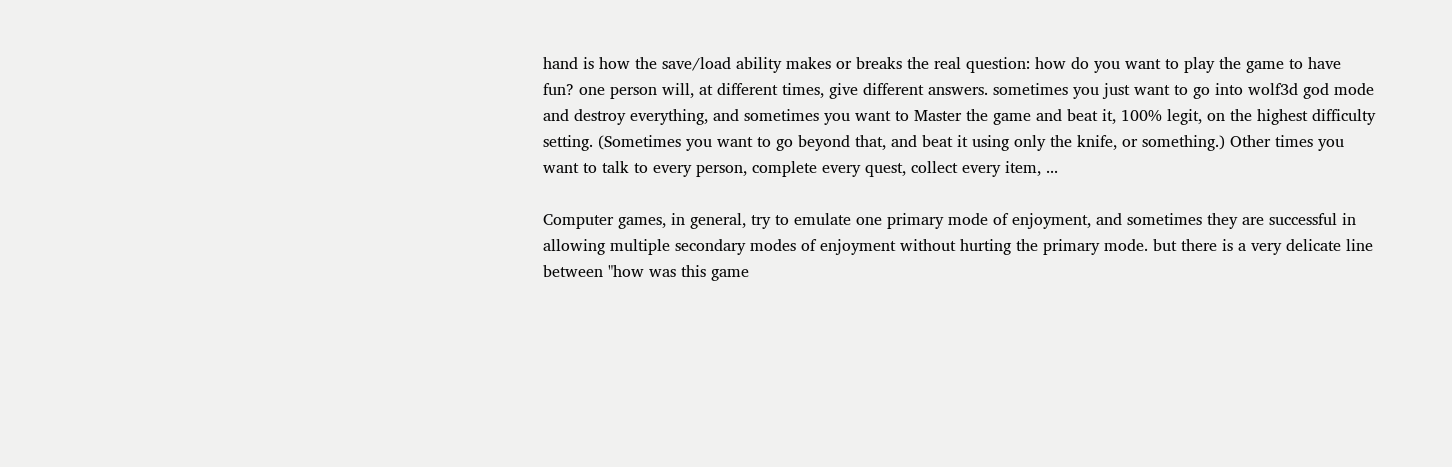hand is how the save/load ability makes or breaks the real question: how do you want to play the game to have fun? one person will, at different times, give different answers. sometimes you just want to go into wolf3d god mode and destroy everything, and sometimes you want to Master the game and beat it, 100% legit, on the highest difficulty setting. (Sometimes you want to go beyond that, and beat it using only the knife, or something.) Other times you want to talk to every person, complete every quest, collect every item, ...

Computer games, in general, try to emulate one primary mode of enjoyment, and sometimes they are successful in allowing multiple secondary modes of enjoyment without hurting the primary mode. but there is a very delicate line between "how was this game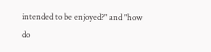intended to be enjoyed?" and "how do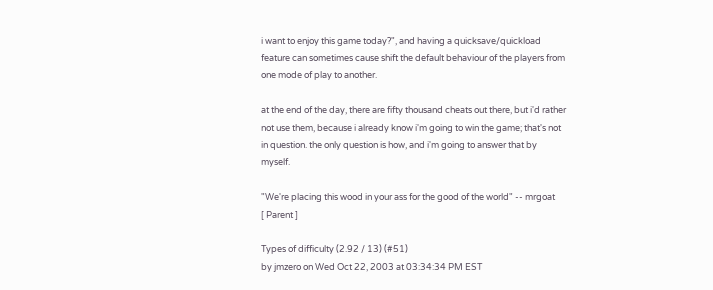i want to enjoy this game today?", and having a quicksave/quickload feature can sometimes cause shift the default behaviour of the players from one mode of play to another.

at the end of the day, there are fifty thousand cheats out there, but i'd rather not use them, because i already know i'm going to win the game; that's not in question. the only question is how, and i'm going to answer that by myself.

"We're placing this wood in your ass for the good of the world" -- mrgoat
[ Parent ]

Types of difficulty (2.92 / 13) (#51)
by jmzero on Wed Oct 22, 2003 at 03:34:34 PM EST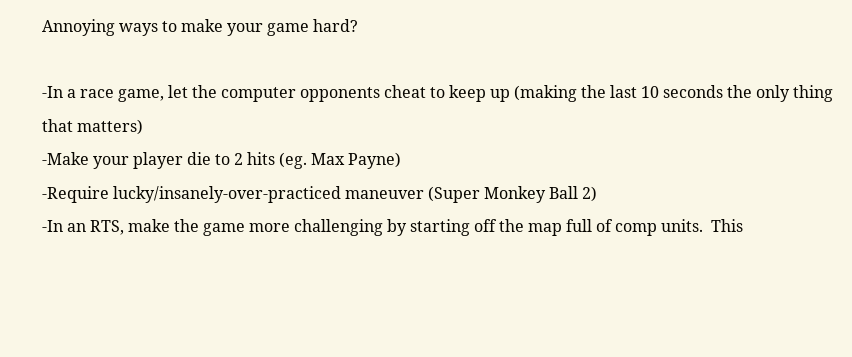Annoying ways to make your game hard?

-In a race game, let the computer opponents cheat to keep up (making the last 10 seconds the only thing that matters)
-Make your player die to 2 hits (eg. Max Payne)
-Require lucky/insanely-over-practiced maneuver (Super Monkey Ball 2)
-In an RTS, make the game more challenging by starting off the map full of comp units.  This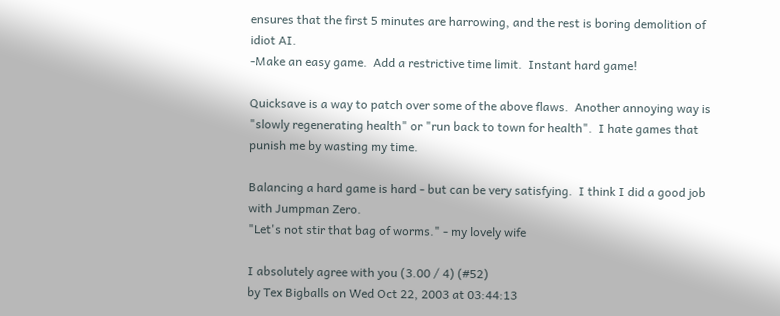ensures that the first 5 minutes are harrowing, and the rest is boring demolition of idiot AI.
-Make an easy game.  Add a restrictive time limit.  Instant hard game!

Quicksave is a way to patch over some of the above flaws.  Another annoying way is "slowly regenerating health" or "run back to town for health".  I hate games that punish me by wasting my time.

Balancing a hard game is hard - but can be very satisfying.  I think I did a good job with Jumpman Zero.
"Let's not stir that bag of worms." - my lovely wife

I absolutely agree with you (3.00 / 4) (#52)
by Tex Bigballs on Wed Oct 22, 2003 at 03:44:13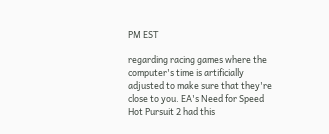PM EST

regarding racing games where the computer's time is artificially adjusted to make sure that they're close to you. EA's Need for Speed Hot Pursuit 2 had this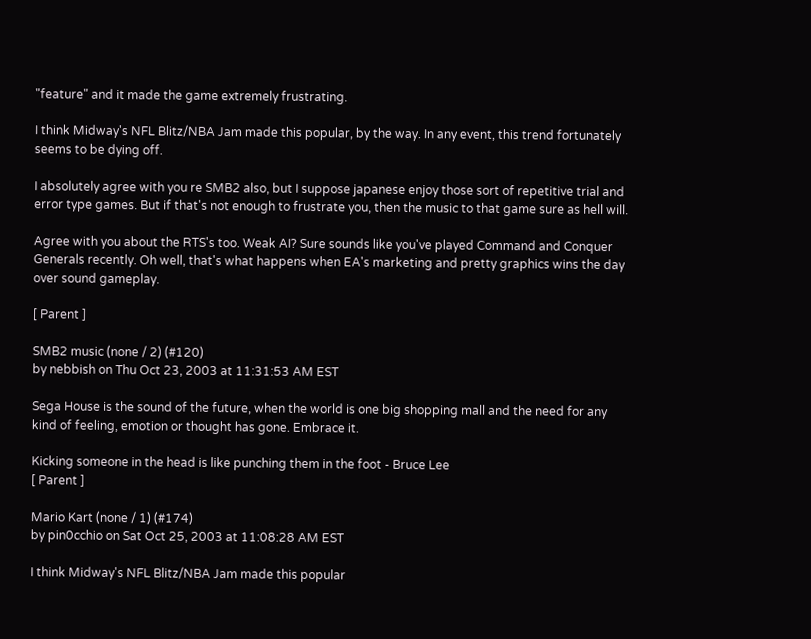"feature" and it made the game extremely frustrating.

I think Midway's NFL Blitz/NBA Jam made this popular, by the way. In any event, this trend fortunately seems to be dying off.

I absolutely agree with you re SMB2 also, but I suppose japanese enjoy those sort of repetitive trial and error type games. But if that's not enough to frustrate you, then the music to that game sure as hell will.

Agree with you about the RTS's too. Weak AI? Sure sounds like you've played Command and Conquer Generals recently. Oh well, that's what happens when EA's marketing and pretty graphics wins the day over sound gameplay.

[ Parent ]

SMB2 music (none / 2) (#120)
by nebbish on Thu Oct 23, 2003 at 11:31:53 AM EST

Sega House is the sound of the future, when the world is one big shopping mall and the need for any kind of feeling, emotion or thought has gone. Embrace it.

Kicking someone in the head is like punching them in the foot - Bruce Lee
[ Parent ]

Mario Kart (none / 1) (#174)
by pin0cchio on Sat Oct 25, 2003 at 11:08:28 AM EST

I think Midway's NFL Blitz/NBA Jam made this popular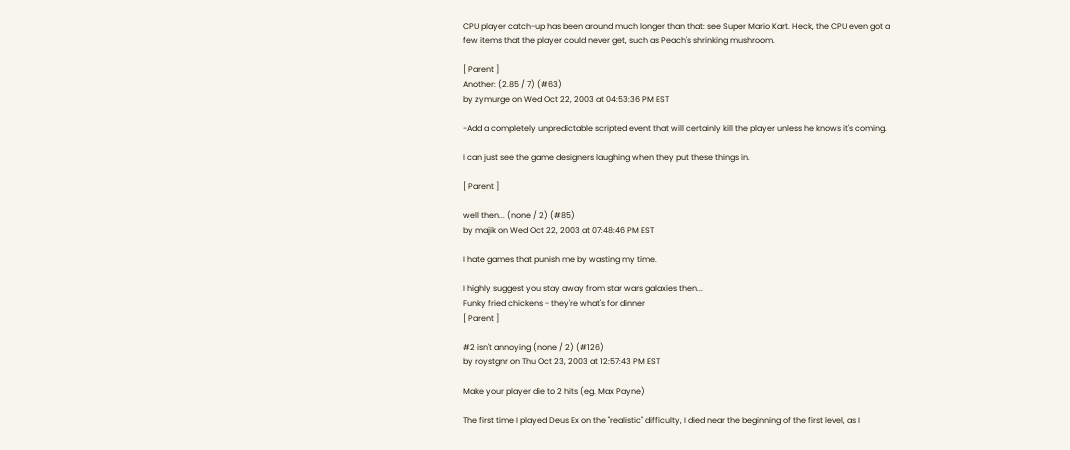CPU player catch-up has been around much longer than that: see Super Mario Kart. Heck, the CPU even got a few items that the player could never get, such as Peach's shrinking mushroom.

[ Parent ]
Another: (2.85 / 7) (#63)
by zymurge on Wed Oct 22, 2003 at 04:53:36 PM EST

-Add a completely unpredictable scripted event that will certainly kill the player unless he knows it's coming.

I can just see the game designers laughing when they put these things in.

[ Parent ]

well then... (none / 2) (#85)
by majik on Wed Oct 22, 2003 at 07:48:46 PM EST

I hate games that punish me by wasting my time.

I highly suggest you stay away from star wars galaxies then...
Funky fried chickens - they're what's for dinner
[ Parent ]

#2 isn't annoying (none / 2) (#126)
by roystgnr on Thu Oct 23, 2003 at 12:57:43 PM EST

Make your player die to 2 hits (eg. Max Payne)

The first time I played Deus Ex on the "realistic" difficulty, I died near the beginning of the first level, as I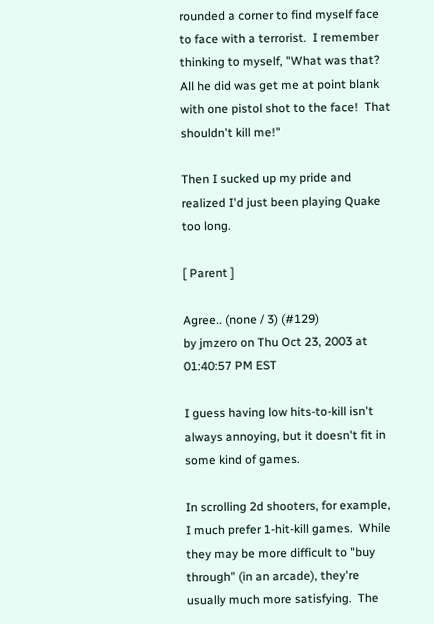rounded a corner to find myself face to face with a terrorist.  I remember thinking to myself, "What was that?  All he did was get me at point blank with one pistol shot to the face!  That shouldn't kill me!"

Then I sucked up my pride and realized I'd just been playing Quake too long.

[ Parent ]

Agree.. (none / 3) (#129)
by jmzero on Thu Oct 23, 2003 at 01:40:57 PM EST

I guess having low hits-to-kill isn't always annoying, but it doesn't fit in some kind of games.

In scrolling 2d shooters, for example, I much prefer 1-hit-kill games.  While they may be more difficult to "buy through" (in an arcade), they're usually much more satisfying.  The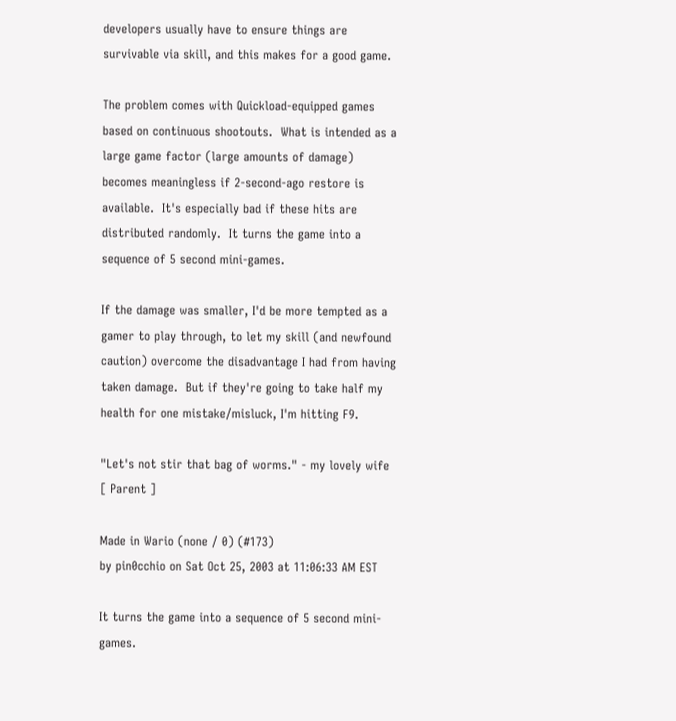developers usually have to ensure things are survivable via skill, and this makes for a good game.

The problem comes with Quickload-equipped games based on continuous shootouts.  What is intended as a large game factor (large amounts of damage) becomes meaningless if 2-second-ago restore is available.  It's especially bad if these hits are distributed randomly.  It turns the game into a sequence of 5 second mini-games.

If the damage was smaller, I'd be more tempted as a gamer to play through, to let my skill (and newfound caution) overcome the disadvantage I had from having taken damage.  But if they're going to take half my health for one mistake/misluck, I'm hitting F9.

"Let's not stir that bag of worms." - my lovely wife
[ Parent ]

Made in Wario (none / 0) (#173)
by pin0cchio on Sat Oct 25, 2003 at 11:06:33 AM EST

It turns the game into a sequence of 5 second mini-games.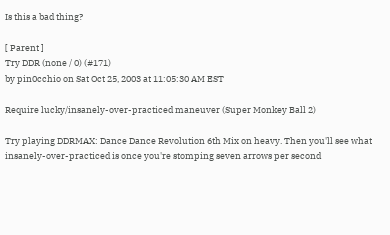Is this a bad thing?

[ Parent ]
Try DDR (none / 0) (#171)
by pin0cchio on Sat Oct 25, 2003 at 11:05:30 AM EST

Require lucky/insanely-over-practiced maneuver (Super Monkey Ball 2)

Try playing DDRMAX: Dance Dance Revolution 6th Mix on heavy. Then you'll see what insanely-over-practiced is once you're stomping seven arrows per second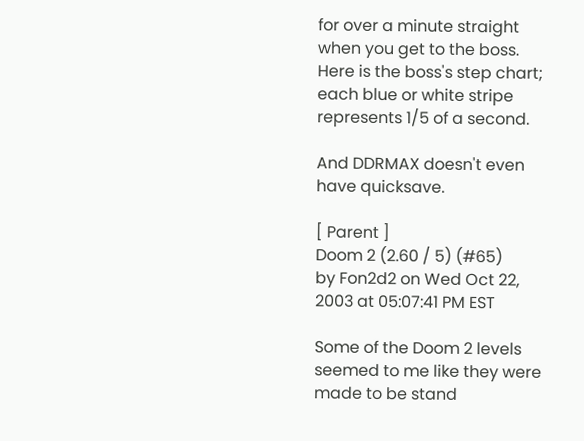for over a minute straight when you get to the boss. Here is the boss's step chart; each blue or white stripe represents 1/5 of a second.

And DDRMAX doesn't even have quicksave.

[ Parent ]
Doom 2 (2.60 / 5) (#65)
by Fon2d2 on Wed Oct 22, 2003 at 05:07:41 PM EST

Some of the Doom 2 levels seemed to me like they were made to be stand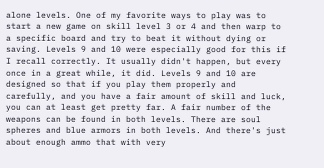alone levels. One of my favorite ways to play was to start a new game on skill level 3 or 4 and then warp to a specific board and try to beat it without dying or saving. Levels 9 and 10 were especially good for this if I recall correctly. It usually didn't happen, but every once in a great while, it did. Levels 9 and 10 are designed so that if you play them properly and carefully, and you have a fair amount of skill and luck, you can at least get pretty far. A fair number of the weapons can be found in both levels. There are soul spheres and blue armors in both levels. And there's just about enough ammo that with very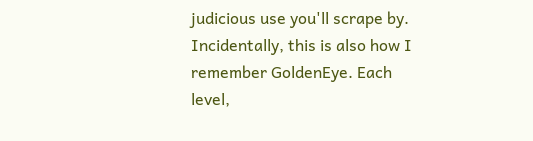judicious use you'll scrape by. Incidentally, this is also how I remember GoldenEye. Each level,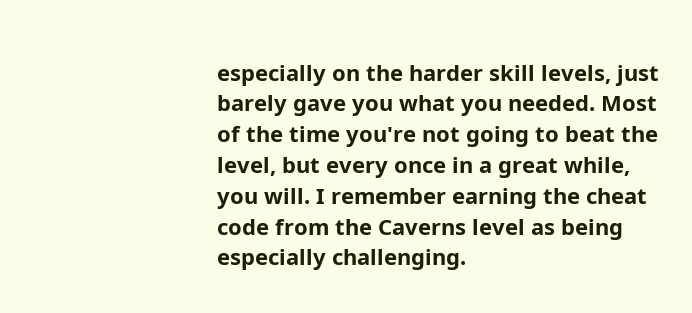especially on the harder skill levels, just barely gave you what you needed. Most of the time you're not going to beat the level, but every once in a great while, you will. I remember earning the cheat code from the Caverns level as being especially challenging.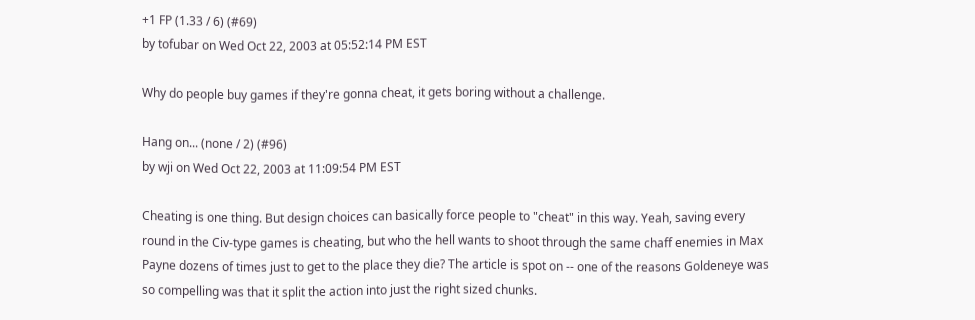+1 FP (1.33 / 6) (#69)
by tofubar on Wed Oct 22, 2003 at 05:52:14 PM EST

Why do people buy games if they're gonna cheat, it gets boring without a challenge.

Hang on... (none / 2) (#96)
by wji on Wed Oct 22, 2003 at 11:09:54 PM EST

Cheating is one thing. But design choices can basically force people to "cheat" in this way. Yeah, saving every round in the Civ-type games is cheating, but who the hell wants to shoot through the same chaff enemies in Max Payne dozens of times just to get to the place they die? The article is spot on -- one of the reasons Goldeneye was so compelling was that it split the action into just the right sized chunks.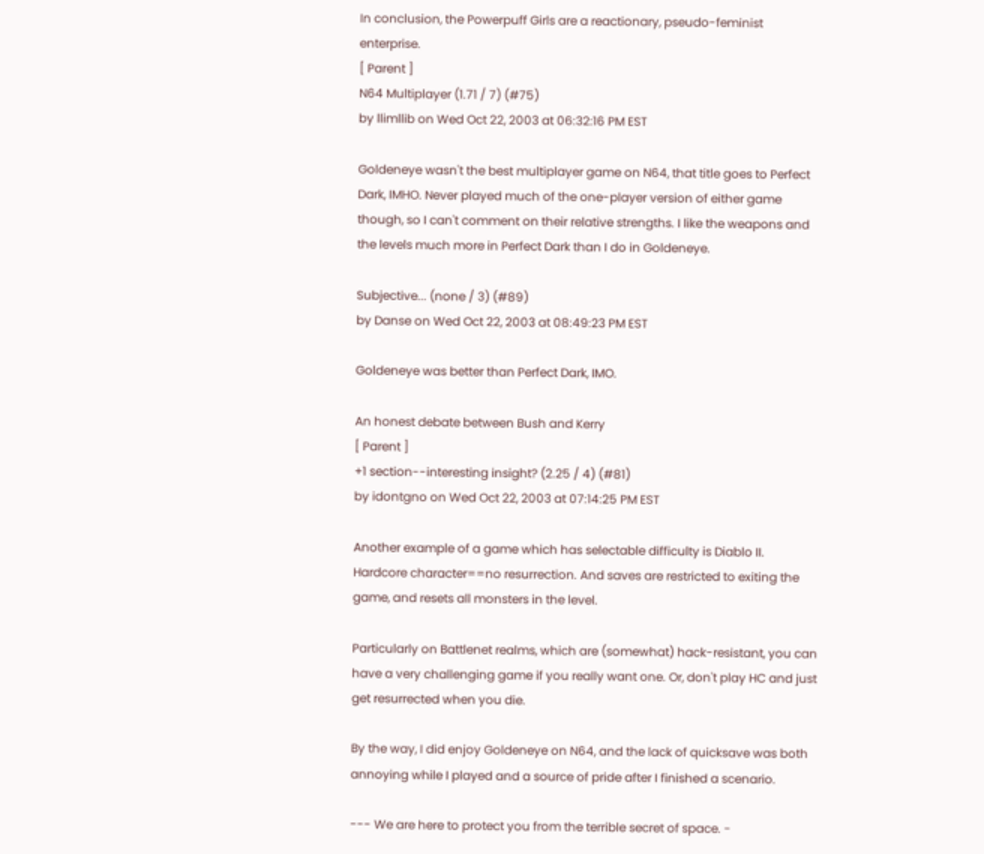In conclusion, the Powerpuff Girls are a reactionary, pseudo-feminist enterprise.
[ Parent ]
N64 Multiplayer (1.71 / 7) (#75)
by llimllib on Wed Oct 22, 2003 at 06:32:16 PM EST

Goldeneye wasn't the best multiplayer game on N64, that title goes to Perfect Dark, IMHO. Never played much of the one-player version of either game though, so I can't comment on their relative strengths. I like the weapons and the levels much more in Perfect Dark than I do in Goldeneye.

Subjective... (none / 3) (#89)
by Danse on Wed Oct 22, 2003 at 08:49:23 PM EST

Goldeneye was better than Perfect Dark, IMO.

An honest debate between Bush and Kerry
[ Parent ]
+1 section--interesting insight? (2.25 / 4) (#81)
by idontgno on Wed Oct 22, 2003 at 07:14:25 PM EST

Another example of a game which has selectable difficulty is Diablo II. Hardcore character==no resurrection. And saves are restricted to exiting the game, and resets all monsters in the level.

Particularly on Battlenet realms, which are (somewhat) hack-resistant, you can have a very challenging game if you really want one. Or, don't play HC and just get resurrected when you die.

By the way, I did enjoy Goldeneye on N64, and the lack of quicksave was both annoying while I played and a source of pride after I finished a scenario.

--- We are here to protect you from the terrible secret of space. -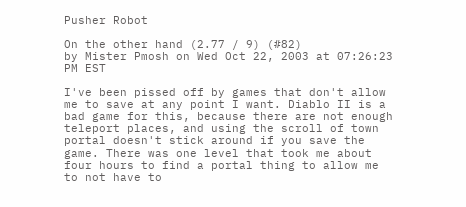Pusher Robot

On the other hand (2.77 / 9) (#82)
by Mister Pmosh on Wed Oct 22, 2003 at 07:26:23 PM EST

I've been pissed off by games that don't allow me to save at any point I want. Diablo II is a bad game for this, because there are not enough teleport places, and using the scroll of town portal doesn't stick around if you save the game. There was one level that took me about four hours to find a portal thing to allow me to not have to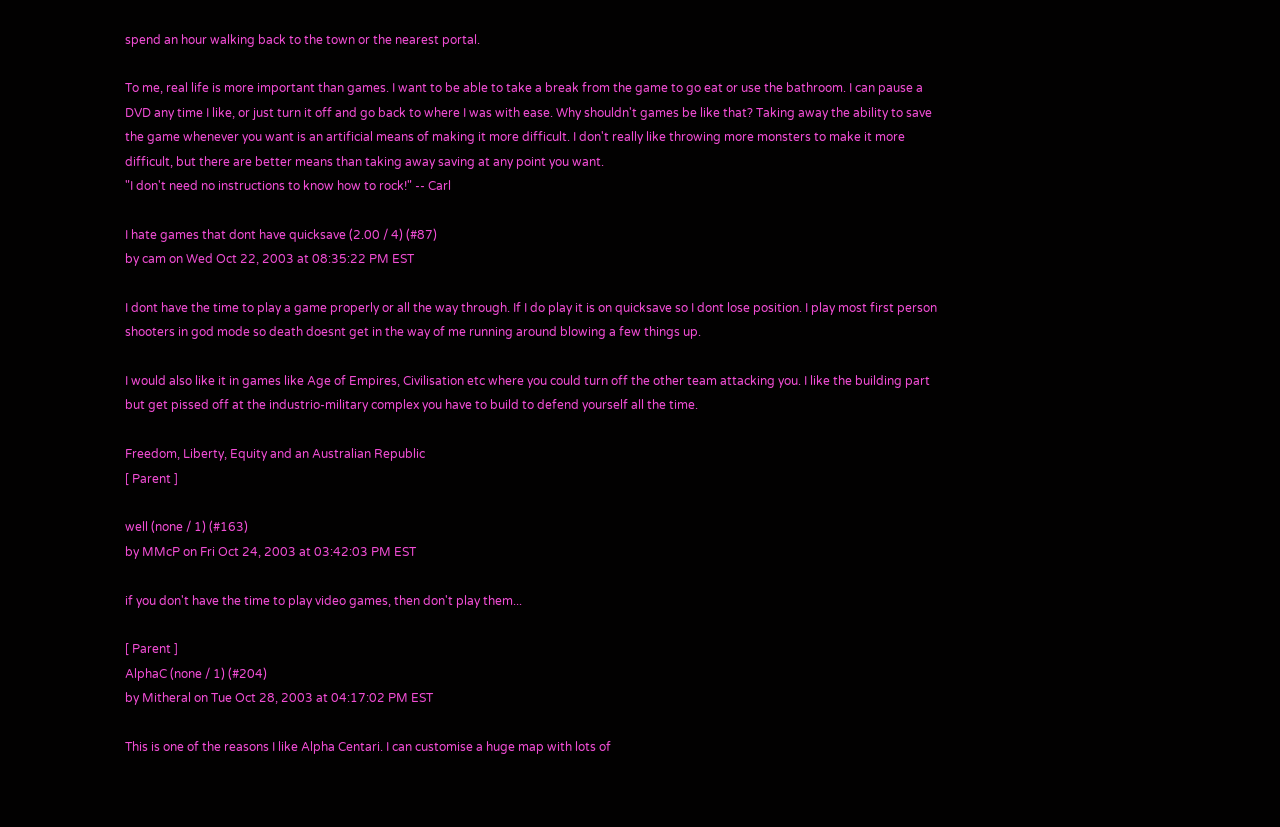spend an hour walking back to the town or the nearest portal.

To me, real life is more important than games. I want to be able to take a break from the game to go eat or use the bathroom. I can pause a DVD any time I like, or just turn it off and go back to where I was with ease. Why shouldn't games be like that? Taking away the ability to save the game whenever you want is an artificial means of making it more difficult. I don't really like throwing more monsters to make it more difficult, but there are better means than taking away saving at any point you want.
"I don't need no instructions to know how to rock!" -- Carl

I hate games that dont have quicksave (2.00 / 4) (#87)
by cam on Wed Oct 22, 2003 at 08:35:22 PM EST

I dont have the time to play a game properly or all the way through. If I do play it is on quicksave so I dont lose position. I play most first person shooters in god mode so death doesnt get in the way of me running around blowing a few things up.

I would also like it in games like Age of Empires, Civilisation etc where you could turn off the other team attacking you. I like the building part but get pissed off at the industrio-military complex you have to build to defend yourself all the time.

Freedom, Liberty, Equity and an Australian Republic
[ Parent ]

well (none / 1) (#163)
by MMcP on Fri Oct 24, 2003 at 03:42:03 PM EST

if you don't have the time to play video games, then don't play them...

[ Parent ]
AlphaC (none / 1) (#204)
by Mitheral on Tue Oct 28, 2003 at 04:17:02 PM EST

This is one of the reasons I like Alpha Centari. I can customise a huge map with lots of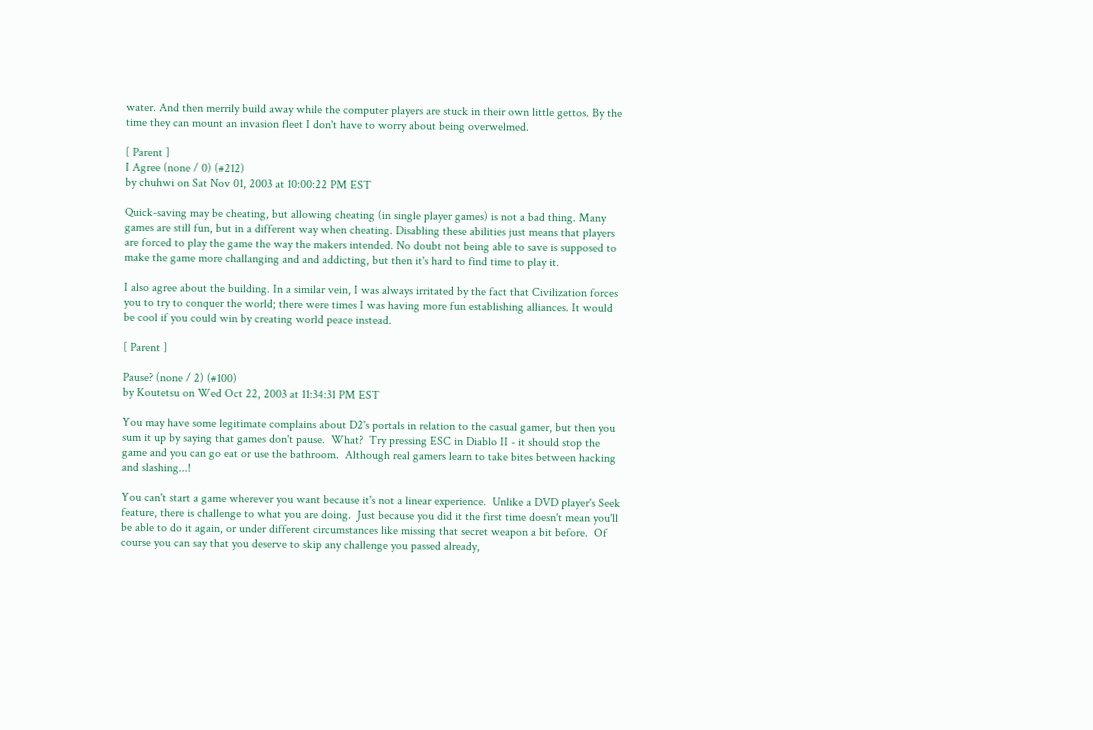water. And then merrily build away while the computer players are stuck in their own little gettos. By the time they can mount an invasion fleet I don't have to worry about being overwelmed.

[ Parent ]
I Agree (none / 0) (#212)
by chuhwi on Sat Nov 01, 2003 at 10:00:22 PM EST

Quick-saving may be cheating, but allowing cheating (in single player games) is not a bad thing. Many games are still fun, but in a different way when cheating. Disabling these abilities just means that players are forced to play the game the way the makers intended. No doubt not being able to save is supposed to make the game more challanging and and addicting, but then it's hard to find time to play it.

I also agree about the building. In a similar vein, I was always irritated by the fact that Civilization forces you to try to conquer the world; there were times I was having more fun establishing alliances. It would be cool if you could win by creating world peace instead.

[ Parent ]

Pause? (none / 2) (#100)
by Koutetsu on Wed Oct 22, 2003 at 11:34:31 PM EST

You may have some legitimate complains about D2's portals in relation to the casual gamer, but then you sum it up by saying that games don't pause.  What?  Try pressing ESC in Diablo II - it should stop the game and you can go eat or use the bathroom.  Although real gamers learn to take bites between hacking and slashing...!

You can't start a game wherever you want because it's not a linear experience.  Unlike a DVD player's Seek feature, there is challenge to what you are doing.  Just because you did it the first time doesn't mean you'll be able to do it again, or under different circumstances like missing that secret weapon a bit before.  Of course you can say that you deserve to skip any challenge you passed already,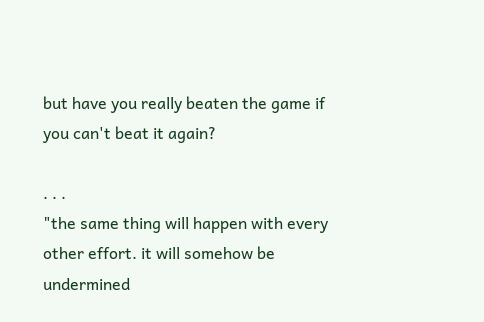but have you really beaten the game if you can't beat it again?

. . .
"the same thing will happen with every other effort. it will somehow be undermined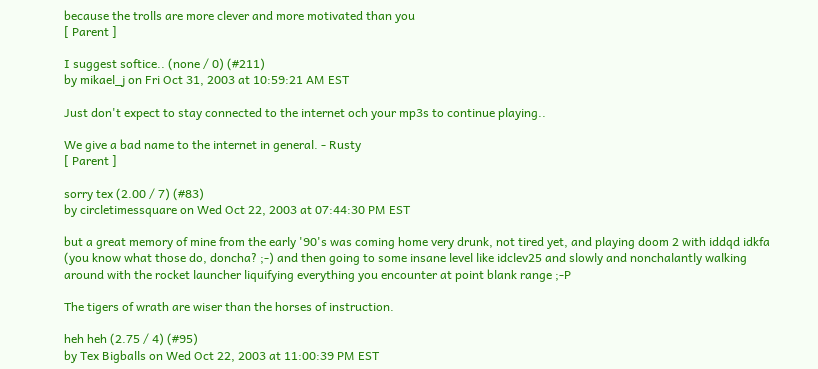because the trolls are more clever and more motivated than you
[ Parent ]

I suggest softice.. (none / 0) (#211)
by mikael_j on Fri Oct 31, 2003 at 10:59:21 AM EST

Just don't expect to stay connected to the internet och your mp3s to continue playing..

We give a bad name to the internet in general. - Rusty
[ Parent ]

sorry tex (2.00 / 7) (#83)
by circletimessquare on Wed Oct 22, 2003 at 07:44:30 PM EST

but a great memory of mine from the early '90's was coming home very drunk, not tired yet, and playing doom 2 with iddqd idkfa  (you know what those do, doncha? ;-) and then going to some insane level like idclev25 and slowly and nonchalantly walking around with the rocket launcher liquifying everything you encounter at point blank range ;-P

The tigers of wrath are wiser than the horses of instruction.

heh heh (2.75 / 4) (#95)
by Tex Bigballs on Wed Oct 22, 2003 at 11:00:39 PM EST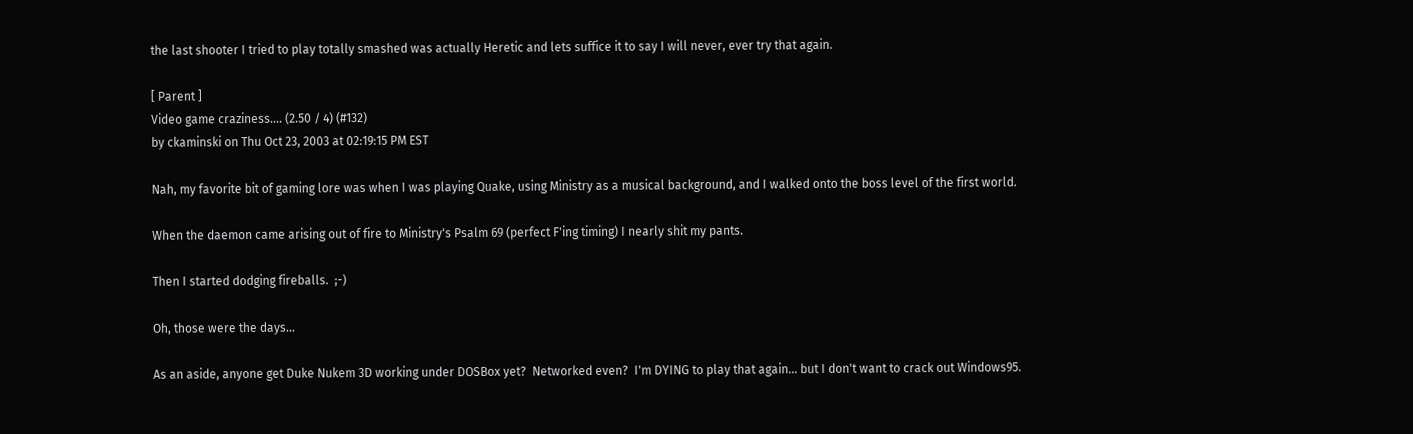the last shooter I tried to play totally smashed was actually Heretic and lets suffice it to say I will never, ever try that again.

[ Parent ]
Video game craziness.... (2.50 / 4) (#132)
by ckaminski on Thu Oct 23, 2003 at 02:19:15 PM EST

Nah, my favorite bit of gaming lore was when I was playing Quake, using Ministry as a musical background, and I walked onto the boss level of the first world.

When the daemon came arising out of fire to Ministry's Psalm 69 (perfect F'ing timing) I nearly shit my pants.

Then I started dodging fireballs.  ;-)

Oh, those were the days...

As an aside, anyone get Duke Nukem 3D working under DOSBox yet?  Networked even?  I'm DYING to play that again... but I don't want to crack out Windows95.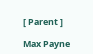[ Parent ]

Max Payne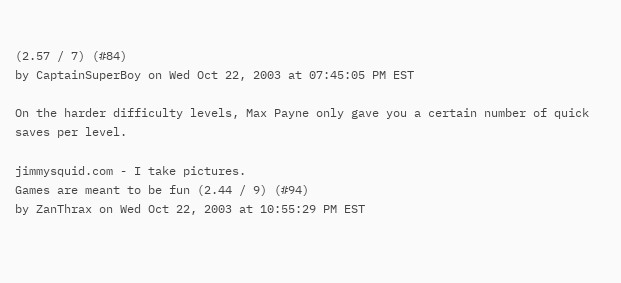(2.57 / 7) (#84)
by CaptainSuperBoy on Wed Oct 22, 2003 at 07:45:05 PM EST

On the harder difficulty levels, Max Payne only gave you a certain number of quick saves per level.

jimmysquid.com - I take pictures.
Games are meant to be fun (2.44 / 9) (#94)
by ZanThrax on Wed Oct 22, 2003 at 10:55:29 PM EST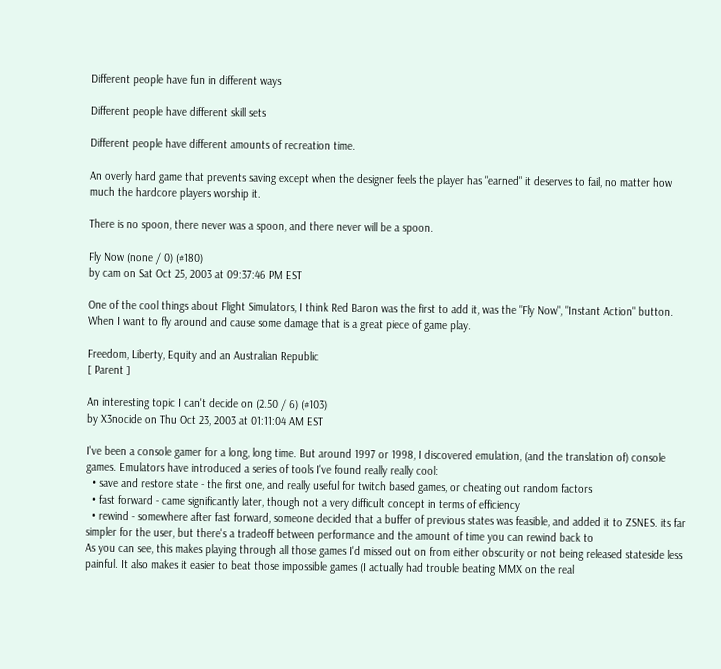Different people have fun in different ways

Different people have different skill sets

Different people have different amounts of recreation time.

An overly hard game that prevents saving except when the designer feels the player has "earned" it deserves to fail, no matter how much the hardcore players worship it.

There is no spoon, there never was a spoon, and there never will be a spoon.

Fly Now (none / 0) (#180)
by cam on Sat Oct 25, 2003 at 09:37:46 PM EST

One of the cool things about Flight Simulators, I think Red Baron was the first to add it, was the "Fly Now", "Instant Action" button. When I want to fly around and cause some damage that is a great piece of game play.

Freedom, Liberty, Equity and an Australian Republic
[ Parent ]

An interesting topic I can't decide on (2.50 / 6) (#103)
by X3nocide on Thu Oct 23, 2003 at 01:11:04 AM EST

I've been a console gamer for a long, long time. But around 1997 or 1998, I discovered emulation, (and the translation of) console games. Emulators have introduced a series of tools I've found really really cool:
  • save and restore state - the first one, and really useful for twitch based games, or cheating out random factors
  • fast forward - came significantly later, though not a very difficult concept in terms of efficiency
  • rewind - somewhere after fast forward, someone decided that a buffer of previous states was feasible, and added it to ZSNES. its far simpler for the user, but there's a tradeoff between performance and the amount of time you can rewind back to
As you can see, this makes playing through all those games I'd missed out on from either obscurity or not being released stateside less painful. It also makes it easier to beat those impossible games (I actually had trouble beating MMX on the real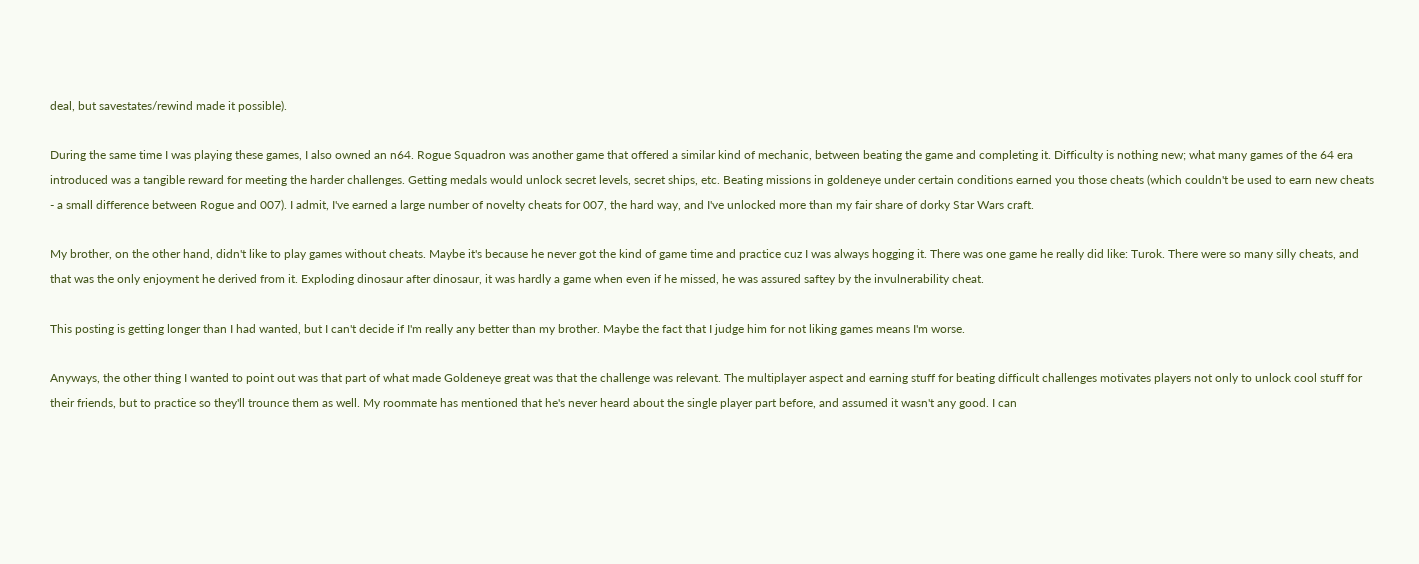deal, but savestates/rewind made it possible).

During the same time I was playing these games, I also owned an n64. Rogue Squadron was another game that offered a similar kind of mechanic, between beating the game and completing it. Difficulty is nothing new; what many games of the 64 era introduced was a tangible reward for meeting the harder challenges. Getting medals would unlock secret levels, secret ships, etc. Beating missions in goldeneye under certain conditions earned you those cheats (which couldn't be used to earn new cheats - a small difference between Rogue and 007). I admit, I've earned a large number of novelty cheats for 007, the hard way, and I've unlocked more than my fair share of dorky Star Wars craft.

My brother, on the other hand, didn't like to play games without cheats. Maybe it's because he never got the kind of game time and practice cuz I was always hogging it. There was one game he really did like: Turok. There were so many silly cheats, and that was the only enjoyment he derived from it. Exploding dinosaur after dinosaur, it was hardly a game when even if he missed, he was assured saftey by the invulnerability cheat.

This posting is getting longer than I had wanted, but I can't decide if I'm really any better than my brother. Maybe the fact that I judge him for not liking games means I'm worse.

Anyways, the other thing I wanted to point out was that part of what made Goldeneye great was that the challenge was relevant. The multiplayer aspect and earning stuff for beating difficult challenges motivates players not only to unlock cool stuff for their friends, but to practice so they'll trounce them as well. My roommate has mentioned that he's never heard about the single player part before, and assumed it wasn't any good. I can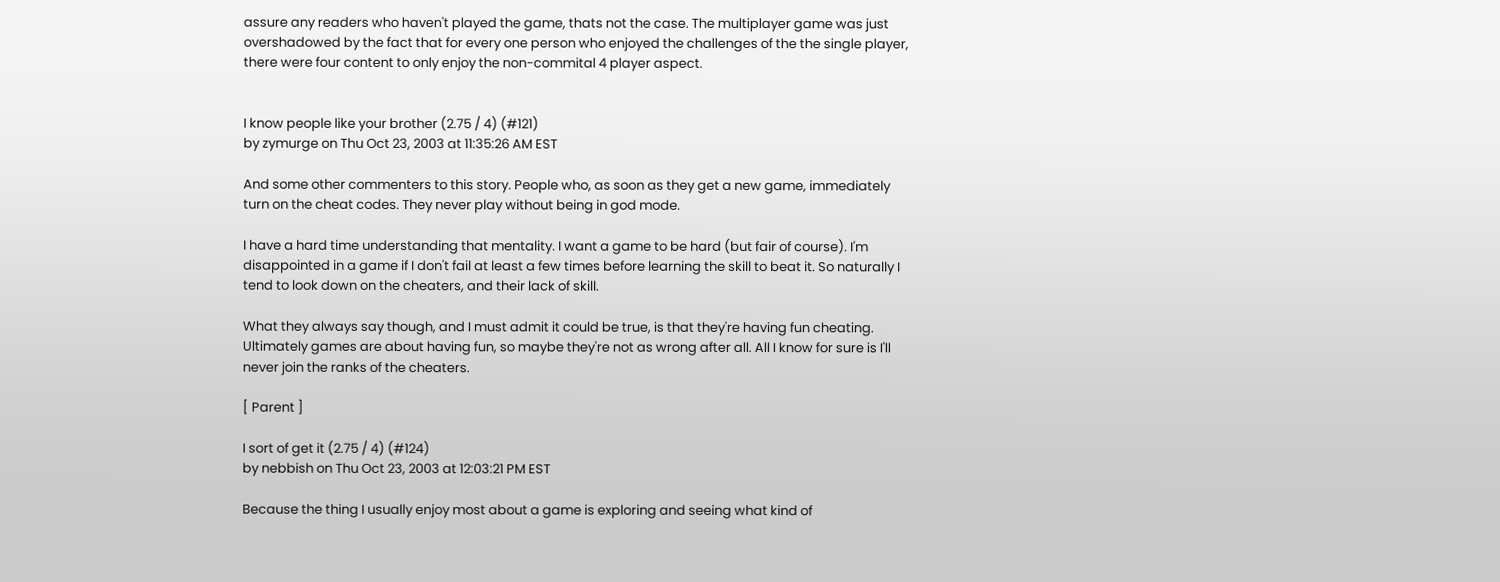assure any readers who haven't played the game, thats not the case. The multiplayer game was just overshadowed by the fact that for every one person who enjoyed the challenges of the the single player, there were four content to only enjoy the non-commital 4 player aspect.


I know people like your brother (2.75 / 4) (#121)
by zymurge on Thu Oct 23, 2003 at 11:35:26 AM EST

And some other commenters to this story. People who, as soon as they get a new game, immediately turn on the cheat codes. They never play without being in god mode.

I have a hard time understanding that mentality. I want a game to be hard (but fair of course). I'm disappointed in a game if I don't fail at least a few times before learning the skill to beat it. So naturally I tend to look down on the cheaters, and their lack of skill.

What they always say though, and I must admit it could be true, is that they're having fun cheating. Ultimately games are about having fun, so maybe they're not as wrong after all. All I know for sure is I'll never join the ranks of the cheaters.

[ Parent ]

I sort of get it (2.75 / 4) (#124)
by nebbish on Thu Oct 23, 2003 at 12:03:21 PM EST

Because the thing I usually enjoy most about a game is exploring and seeing what kind of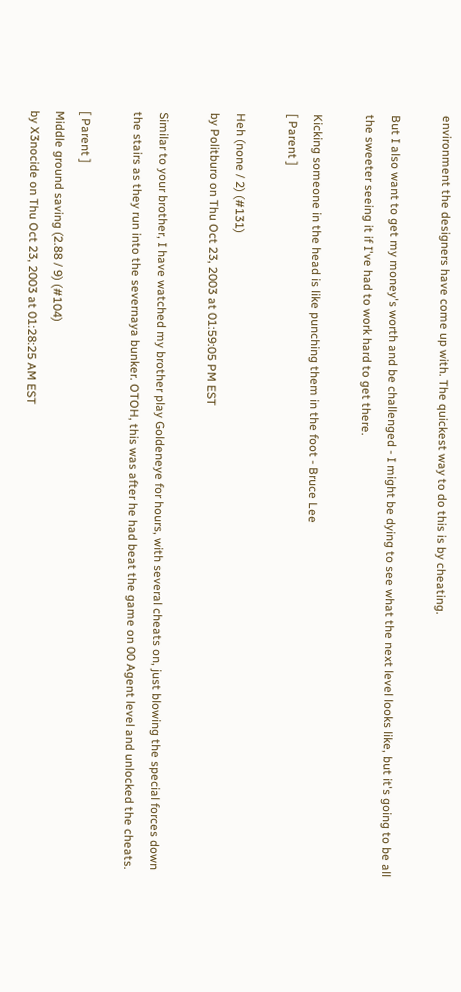environment the designers have come up with. The quickest way to do this is by cheating.

But I also want to get my money's worth and be challenged - I might be dying to see what the next level looks like, but it's going to be all the sweeter seeing it if I've had to work hard to get there.

Kicking someone in the head is like punching them in the foot - Bruce Lee
[ Parent ]

Heh (none / 2) (#131)
by Politburo on Thu Oct 23, 2003 at 01:59:05 PM EST

Similar to your brother, I have watched my brother play Goldeneye for hours, with several cheats on, just blowing the special forces down the stairs as they run into the severnaya bunker. OTOH, this was after he had beat the game on 00 Agent level and unlocked the cheats.

[ Parent ]
Middle ground saving (2.88 / 9) (#104)
by X3nocide on Thu Oct 23, 2003 at 01:28:25 AM EST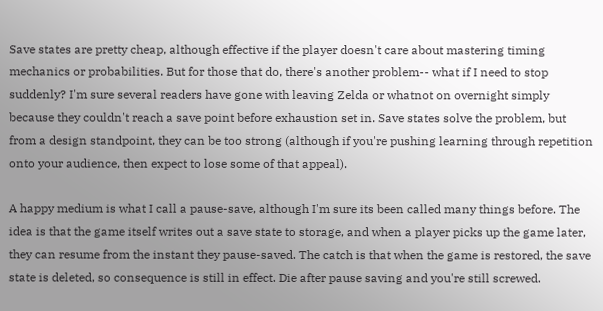Save states are pretty cheap, although effective if the player doesn't care about mastering timing mechanics or probabilities. But for those that do, there's another problem-- what if I need to stop suddenly? I'm sure several readers have gone with leaving Zelda or whatnot on overnight simply because they couldn't reach a save point before exhaustion set in. Save states solve the problem, but from a design standpoint, they can be too strong (although if you're pushing learning through repetition onto your audience, then expect to lose some of that appeal).

A happy medium is what I call a pause-save, although I'm sure its been called many things before. The idea is that the game itself writes out a save state to storage, and when a player picks up the game later, they can resume from the instant they pause-saved. The catch is that when the game is restored, the save state is deleted, so consequence is still in effect. Die after pause saving and you're still screwed.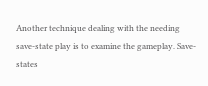Another technique dealing with the needing save-state play is to examine the gameplay. Save-states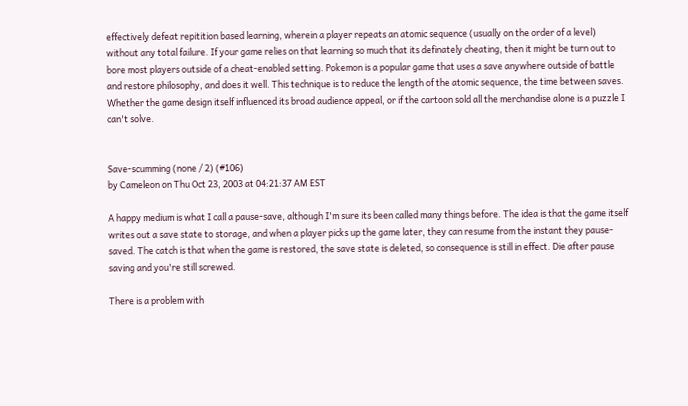effectively defeat repitition based learning, wherein a player repeats an atomic sequence (usually on the order of a level) without any total failure. If your game relies on that learning so much that its definately cheating, then it might be turn out to bore most players outside of a cheat-enabled setting. Pokemon is a popular game that uses a save anywhere outside of battle and restore philosophy, and does it well. This technique is to reduce the length of the atomic sequence, the time between saves. Whether the game design itself influenced its broad audience appeal, or if the cartoon sold all the merchandise alone is a puzzle I can't solve.


Save-scumming (none / 2) (#106)
by Cameleon on Thu Oct 23, 2003 at 04:21:37 AM EST

A happy medium is what I call a pause-save, although I'm sure its been called many things before. The idea is that the game itself writes out a save state to storage, and when a player picks up the game later, they can resume from the instant they pause-saved. The catch is that when the game is restored, the save state is deleted, so consequence is still in effect. Die after pause saving and you're still screwed.

There is a problem with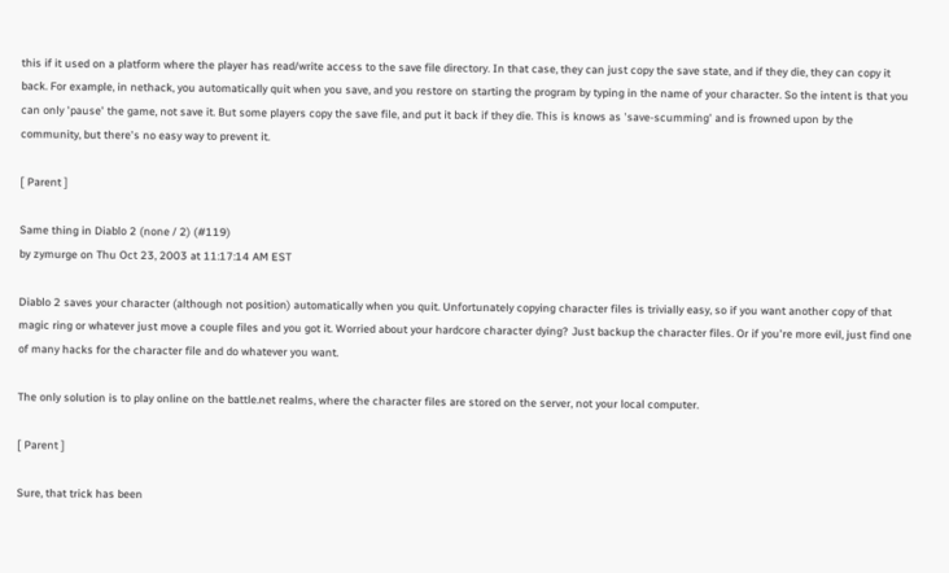this if it used on a platform where the player has read/write access to the save file directory. In that case, they can just copy the save state, and if they die, they can copy it back. For example, in nethack, you automatically quit when you save, and you restore on starting the program by typing in the name of your character. So the intent is that you can only 'pause' the game, not save it. But some players copy the save file, and put it back if they die. This is knows as 'save-scumming' and is frowned upon by the community, but there's no easy way to prevent it.

[ Parent ]

Same thing in Diablo 2 (none / 2) (#119)
by zymurge on Thu Oct 23, 2003 at 11:17:14 AM EST

Diablo 2 saves your character (although not position) automatically when you quit. Unfortunately copying character files is trivially easy, so if you want another copy of that magic ring or whatever just move a couple files and you got it. Worried about your hardcore character dying? Just backup the character files. Or if you're more evil, just find one of many hacks for the character file and do whatever you want.

The only solution is to play online on the battle.net realms, where the character files are stored on the server, not your local computer.

[ Parent ]

Sure, that trick has been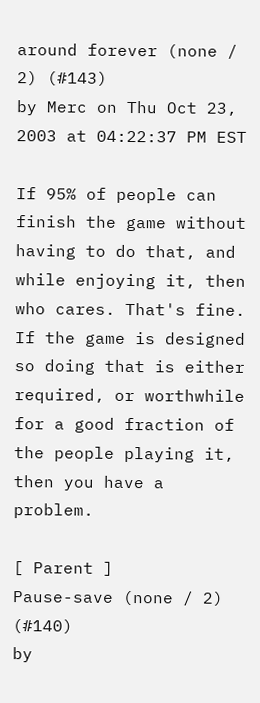around forever (none / 2) (#143)
by Merc on Thu Oct 23, 2003 at 04:22:37 PM EST

If 95% of people can finish the game without having to do that, and while enjoying it, then who cares. That's fine. If the game is designed so doing that is either required, or worthwhile for a good fraction of the people playing it, then you have a problem.

[ Parent ]
Pause-save (none / 2) (#140)
by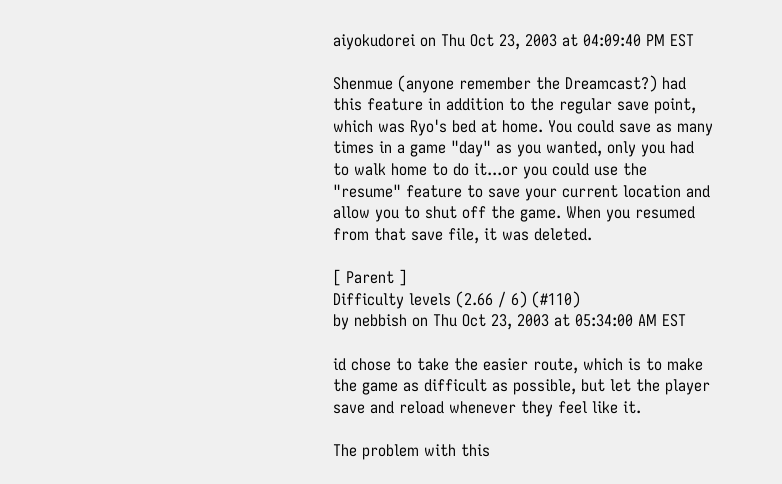aiyokudorei on Thu Oct 23, 2003 at 04:09:40 PM EST

Shenmue (anyone remember the Dreamcast?) had this feature in addition to the regular save point, which was Ryo's bed at home. You could save as many times in a game "day" as you wanted, only you had to walk home to do it...or you could use the "resume" feature to save your current location and allow you to shut off the game. When you resumed from that save file, it was deleted.

[ Parent ]
Difficulty levels (2.66 / 6) (#110)
by nebbish on Thu Oct 23, 2003 at 05:34:00 AM EST

id chose to take the easier route, which is to make the game as difficult as possible, but let the player save and reload whenever they feel like it.

The problem with this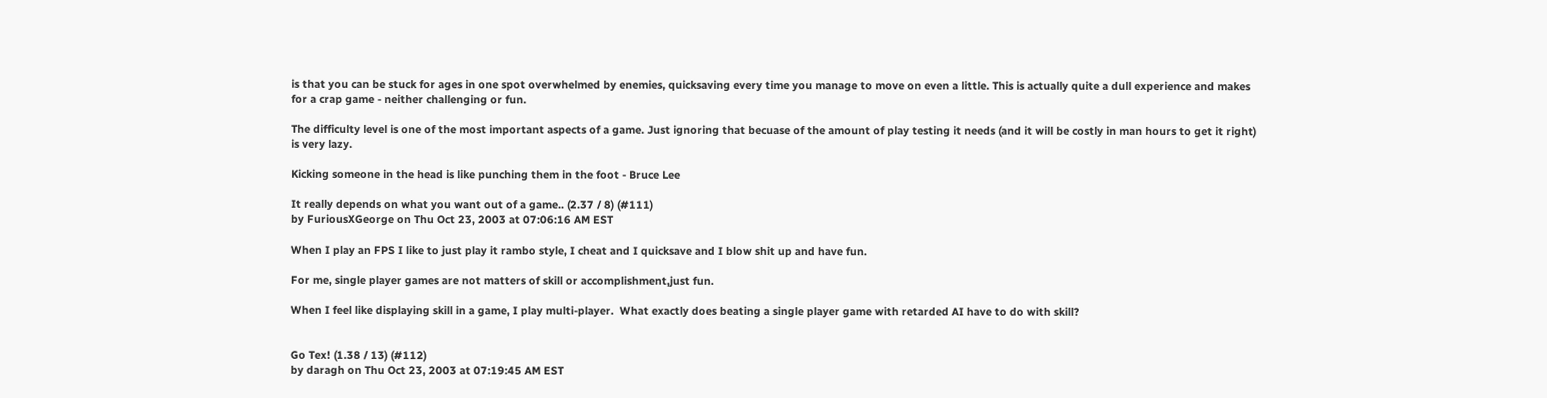is that you can be stuck for ages in one spot overwhelmed by enemies, quicksaving every time you manage to move on even a little. This is actually quite a dull experience and makes for a crap game - neither challenging or fun.

The difficulty level is one of the most important aspects of a game. Just ignoring that becuase of the amount of play testing it needs (and it will be costly in man hours to get it right) is very lazy.

Kicking someone in the head is like punching them in the foot - Bruce Lee

It really depends on what you want out of a game.. (2.37 / 8) (#111)
by FuriousXGeorge on Thu Oct 23, 2003 at 07:06:16 AM EST

When I play an FPS I like to just play it rambo style, I cheat and I quicksave and I blow shit up and have fun.

For me, single player games are not matters of skill or accomplishment,just fun.

When I feel like displaying skill in a game, I play multi-player.  What exactly does beating a single player game with retarded AI have to do with skill?


Go Tex! (1.38 / 13) (#112)
by daragh on Thu Oct 23, 2003 at 07:19:45 AM EST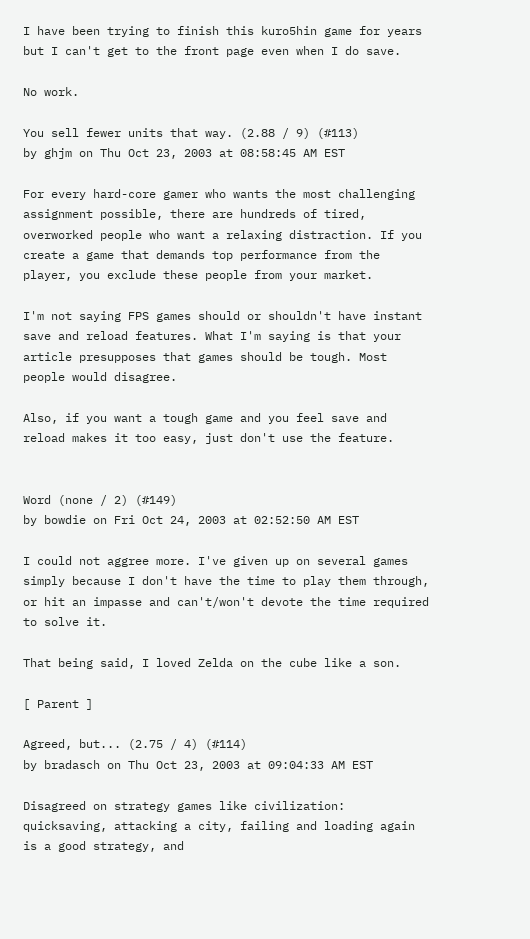I have been trying to finish this kuro5hin game for years but I can't get to the front page even when I do save.

No work.

You sell fewer units that way. (2.88 / 9) (#113)
by ghjm on Thu Oct 23, 2003 at 08:58:45 AM EST

For every hard-core gamer who wants the most challenging assignment possible, there are hundreds of tired, overworked people who want a relaxing distraction. If you create a game that demands top performance from the player, you exclude these people from your market.

I'm not saying FPS games should or shouldn't have instant save and reload features. What I'm saying is that your article presupposes that games should be tough. Most people would disagree.

Also, if you want a tough game and you feel save and reload makes it too easy, just don't use the feature.


Word (none / 2) (#149)
by bowdie on Fri Oct 24, 2003 at 02:52:50 AM EST

I could not aggree more. I've given up on several games simply because I don't have the time to play them through, or hit an impasse and can't/won't devote the time required to solve it.

That being said, I loved Zelda on the cube like a son.

[ Parent ]

Agreed, but... (2.75 / 4) (#114)
by bradasch on Thu Oct 23, 2003 at 09:04:33 AM EST

Disagreed on strategy games like civilization: quicksaving, attacking a city, failing and loading again is a good strategy, and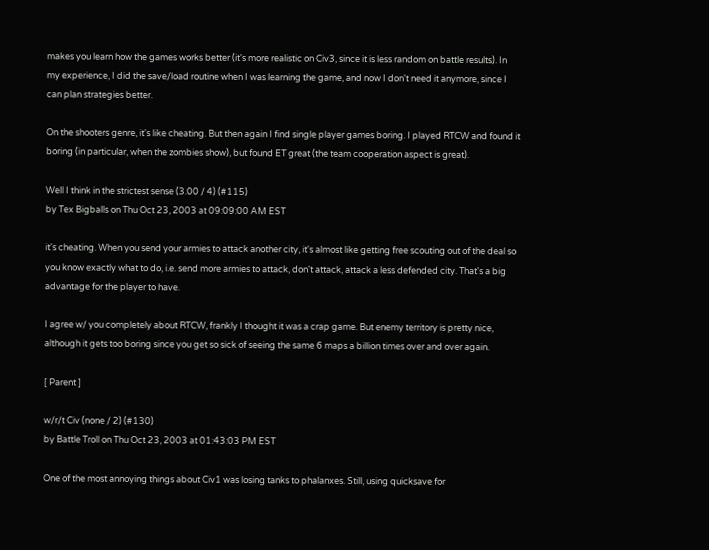makes you learn how the games works better (it's more realistic on Civ3, since it is less random on battle results). In my experience, I did the save/load routine when I was learning the game, and now I don't need it anymore, since I can plan strategies better.

On the shooters genre, it's like cheating. But then again I find single player games boring. I played RTCW and found it boring (in particular, when the zombies show), but found ET great (the team cooperation aspect is great).

Well I think in the strictest sense (3.00 / 4) (#115)
by Tex Bigballs on Thu Oct 23, 2003 at 09:09:00 AM EST

it's cheating. When you send your armies to attack another city, it's almost like getting free scouting out of the deal so you know exactly what to do, i.e. send more armies to attack, don't attack, attack a less defended city. That's a big advantage for the player to have.

I agree w/ you completely about RTCW, frankly I thought it was a crap game. But enemy territory is pretty nice, although it gets too boring since you get so sick of seeing the same 6 maps a billion times over and over again.

[ Parent ]

w/r/t Civ (none / 2) (#130)
by Battle Troll on Thu Oct 23, 2003 at 01:43:03 PM EST

One of the most annoying things about Civ1 was losing tanks to phalanxes. Still, using quicksave for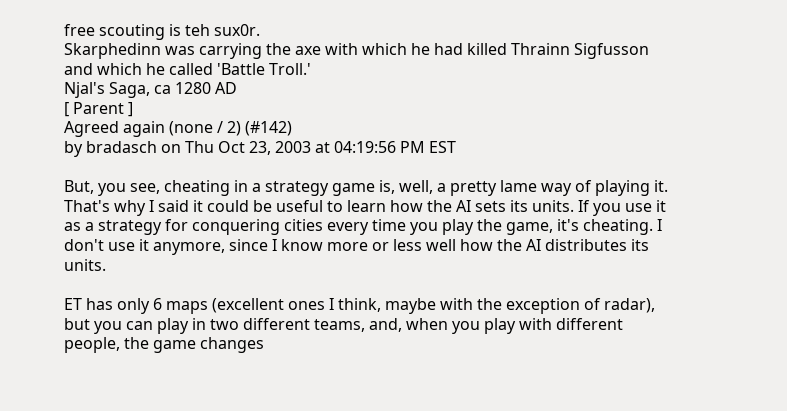free scouting is teh sux0r.
Skarphedinn was carrying the axe with which he had killed Thrainn Sigfusson and which he called 'Battle Troll.'
Njal's Saga, ca 1280 AD
[ Parent ]
Agreed again (none / 2) (#142)
by bradasch on Thu Oct 23, 2003 at 04:19:56 PM EST

But, you see, cheating in a strategy game is, well, a pretty lame way of playing it. That's why I said it could be useful to learn how the AI sets its units. If you use it as a strategy for conquering cities every time you play the game, it's cheating. I don't use it anymore, since I know more or less well how the AI distributes its units.

ET has only 6 maps (excellent ones I think, maybe with the exception of radar), but you can play in two different teams, and, when you play with different people, the game changes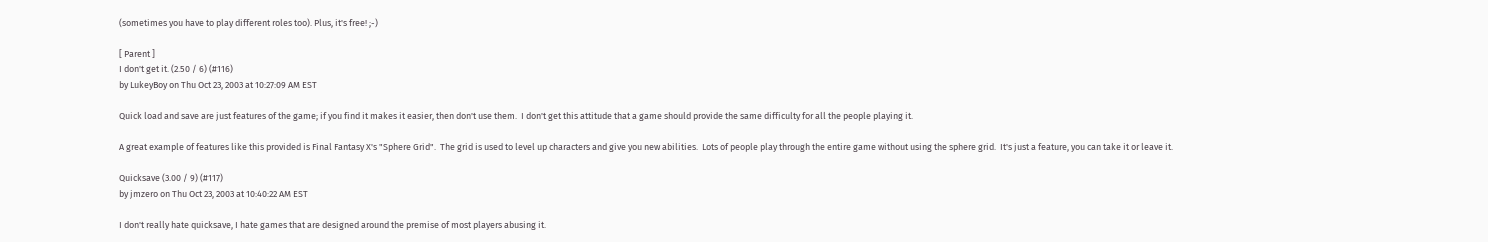(sometimes you have to play different roles too). Plus, it's free! ;-)

[ Parent ]
I don't get it. (2.50 / 6) (#116)
by LukeyBoy on Thu Oct 23, 2003 at 10:27:09 AM EST

Quick load and save are just features of the game; if you find it makes it easier, then don't use them.  I don't get this attitude that a game should provide the same difficulty for all the people playing it.

A great example of features like this provided is Final Fantasy X's "Sphere Grid".  The grid is used to level up characters and give you new abilities.  Lots of people play through the entire game without using the sphere grid.  It's just a feature, you can take it or leave it.

Quicksave (3.00 / 9) (#117)
by jmzero on Thu Oct 23, 2003 at 10:40:22 AM EST

I don't really hate quicksave, I hate games that are designed around the premise of most players abusing it.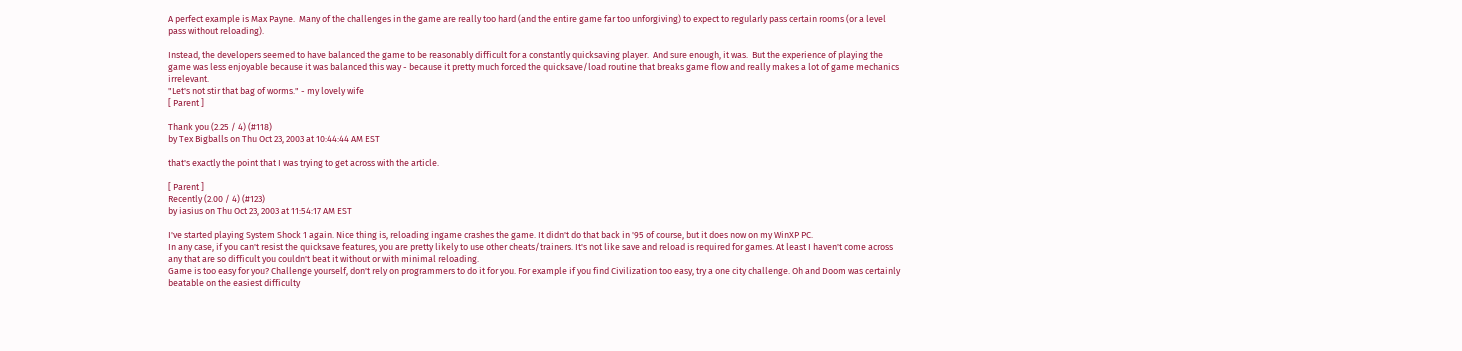A perfect example is Max Payne.  Many of the challenges in the game are really too hard (and the entire game far too unforgiving) to expect to regularly pass certain rooms (or a level pass without reloading).

Instead, the developers seemed to have balanced the game to be reasonably difficult for a constantly quicksaving player.  And sure enough, it was.  But the experience of playing the game was less enjoyable because it was balanced this way - because it pretty much forced the quicksave/load routine that breaks game flow and really makes a lot of game mechanics irrelevant.
"Let's not stir that bag of worms." - my lovely wife
[ Parent ]

Thank you (2.25 / 4) (#118)
by Tex Bigballs on Thu Oct 23, 2003 at 10:44:44 AM EST

that's exactly the point that I was trying to get across with the article.

[ Parent ]
Recently (2.00 / 4) (#123)
by iasius on Thu Oct 23, 2003 at 11:54:17 AM EST

I've started playing System Shock 1 again. Nice thing is, reloading ingame crashes the game. It didn't do that back in '95 of course, but it does now on my WinXP PC.
In any case, if you can't resist the quicksave features, you are pretty likely to use other cheats/trainers. It's not like save and reload is required for games. At least I haven't come across any that are so difficult you couldn't beat it without or with minimal reloading.
Game is too easy for you? Challenge yourself, don't rely on programmers to do it for you. For example if you find Civilization too easy, try a one city challenge. Oh and Doom was certainly beatable on the easiest difficulty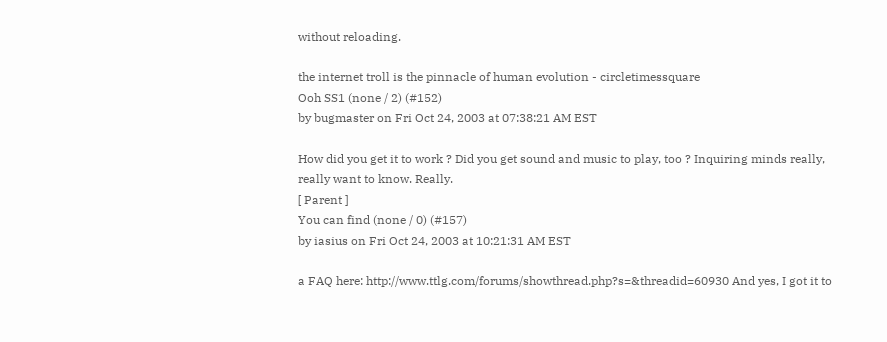without reloading.

the internet troll is the pinnacle of human evolution - circletimessquare
Ooh SS1 (none / 2) (#152)
by bugmaster on Fri Oct 24, 2003 at 07:38:21 AM EST

How did you get it to work ? Did you get sound and music to play, too ? Inquiring minds really, really want to know. Really.
[ Parent ]
You can find (none / 0) (#157)
by iasius on Fri Oct 24, 2003 at 10:21:31 AM EST

a FAQ here: http://www.ttlg.com/forums/showthread.php?s=&threadid=60930 And yes, I got it to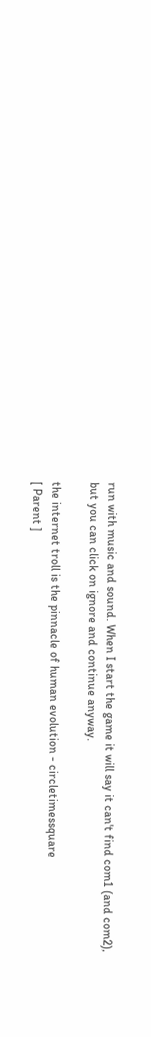run with music and sound. When I start the game it will say it can't find com1 (and com2), but you can click on ignore and continue anyway.

the internet troll is the pinnacle of human evolution - circletimessquare
[ Parent ]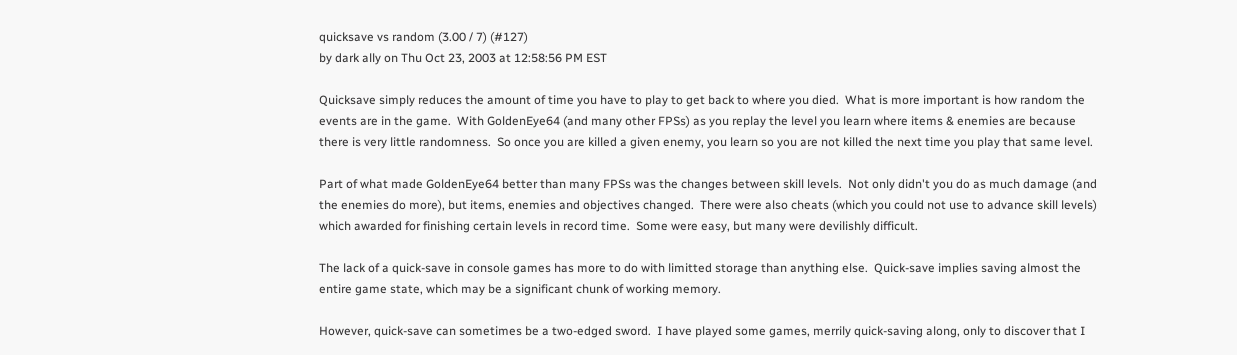quicksave vs random (3.00 / 7) (#127)
by dark ally on Thu Oct 23, 2003 at 12:58:56 PM EST

Quicksave simply reduces the amount of time you have to play to get back to where you died.  What is more important is how random the events are in the game.  With GoldenEye64 (and many other FPSs) as you replay the level you learn where items & enemies are because there is very little randomness.  So once you are killed a given enemy, you learn so you are not killed the next time you play that same level.

Part of what made GoldenEye64 better than many FPSs was the changes between skill levels.  Not only didn't you do as much damage (and the enemies do more), but items, enemies and objectives changed.  There were also cheats (which you could not use to advance skill levels) which awarded for finishing certain levels in record time.  Some were easy, but many were devilishly difficult.

The lack of a quick-save in console games has more to do with limitted storage than anything else.  Quick-save implies saving almost the entire game state, which may be a significant chunk of working memory.

However, quick-save can sometimes be a two-edged sword.  I have played some games, merrily quick-saving along, only to discover that I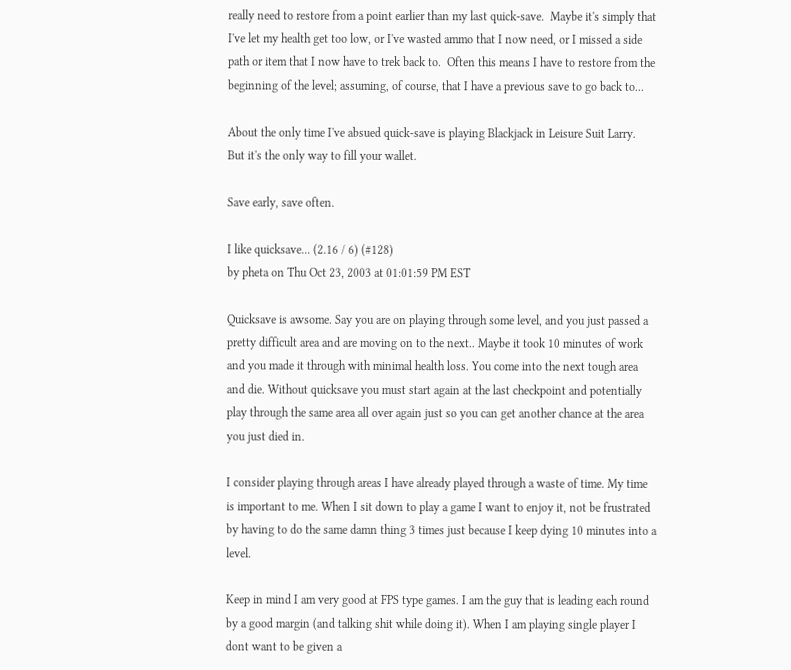really need to restore from a point earlier than my last quick-save.  Maybe it's simply that I've let my health get too low, or I've wasted ammo that I now need, or I missed a side path or item that I now have to trek back to.  Often this means I have to restore from the beginning of the level; assuming, of course, that I have a previous save to go back to...

About the only time I've absued quick-save is playing Blackjack in Leisure Suit Larry.  But it's the only way to fill your wallet.

Save early, save often.

I like quicksave... (2.16 / 6) (#128)
by pheta on Thu Oct 23, 2003 at 01:01:59 PM EST

Quicksave is awsome. Say you are on playing through some level, and you just passed a pretty difficult area and are moving on to the next.. Maybe it took 10 minutes of work and you made it through with minimal health loss. You come into the next tough area and die. Without quicksave you must start again at the last checkpoint and potentially play through the same area all over again just so you can get another chance at the area you just died in.

I consider playing through areas I have already played through a waste of time. My time is important to me. When I sit down to play a game I want to enjoy it, not be frustrated by having to do the same damn thing 3 times just because I keep dying 10 minutes into a level.

Keep in mind I am very good at FPS type games. I am the guy that is leading each round by a good margin (and talking shit while doing it). When I am playing single player I dont want to be given a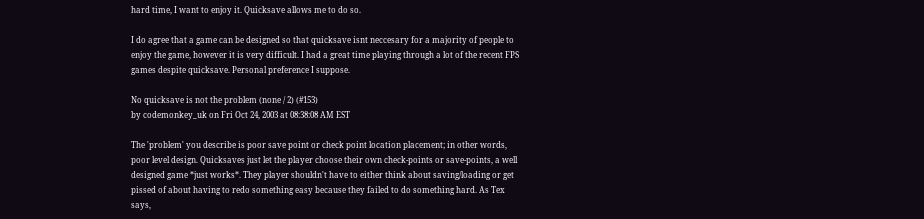hard time, I want to enjoy it. Quicksave allows me to do so.

I do agree that a game can be designed so that quicksave isnt neccesary for a majority of people to enjoy the game, however it is very difficult. I had a great time playing through a lot of the recent FPS games despite quicksave. Personal preference I suppose.

No quicksave is not the problem (none / 2) (#153)
by codemonkey_uk on Fri Oct 24, 2003 at 08:38:08 AM EST

The 'problem' you describe is poor save point or check point location placement; in other words, poor level design. Quicksaves just let the player choose their own check-points or save-points, a well designed game *just works*. They player shouldn't have to either think about saving/loading or get pissed of about having to redo something easy because they failed to do something hard. As Tex says,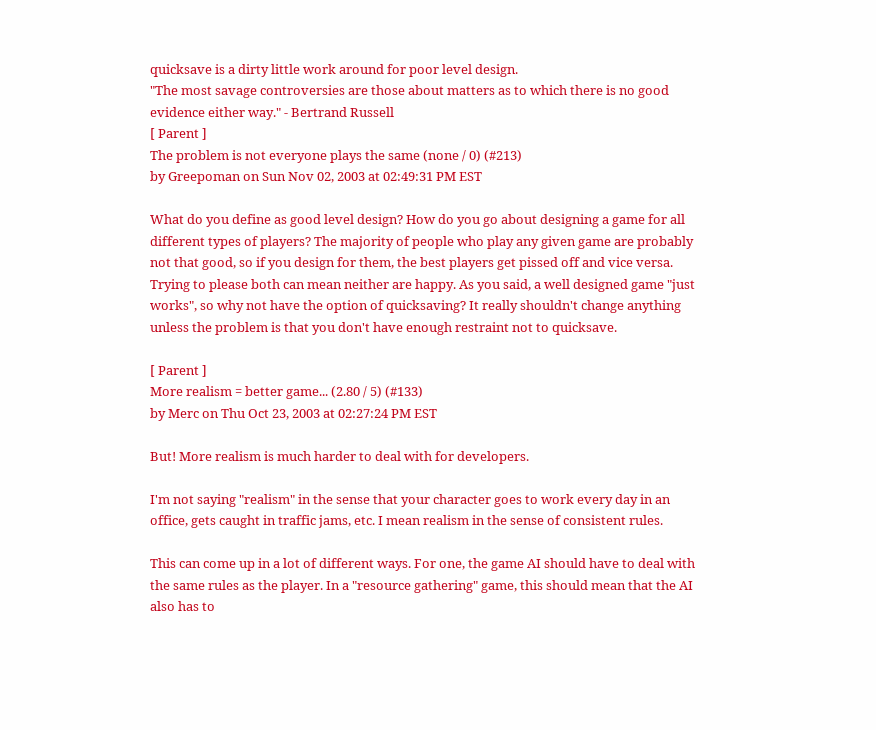quicksave is a dirty little work around for poor level design.
"The most savage controversies are those about matters as to which there is no good evidence either way." - Bertrand Russell
[ Parent ]
The problem is not everyone plays the same (none / 0) (#213)
by Greepoman on Sun Nov 02, 2003 at 02:49:31 PM EST

What do you define as good level design? How do you go about designing a game for all different types of players? The majority of people who play any given game are probably not that good, so if you design for them, the best players get pissed off and vice versa. Trying to please both can mean neither are happy. As you said, a well designed game "just works", so why not have the option of quicksaving? It really shouldn't change anything unless the problem is that you don't have enough restraint not to quicksave.

[ Parent ]
More realism = better game... (2.80 / 5) (#133)
by Merc on Thu Oct 23, 2003 at 02:27:24 PM EST

But! More realism is much harder to deal with for developers.

I'm not saying "realism" in the sense that your character goes to work every day in an office, gets caught in traffic jams, etc. I mean realism in the sense of consistent rules.

This can come up in a lot of different ways. For one, the game AI should have to deal with the same rules as the player. In a "resource gathering" game, this should mean that the AI also has to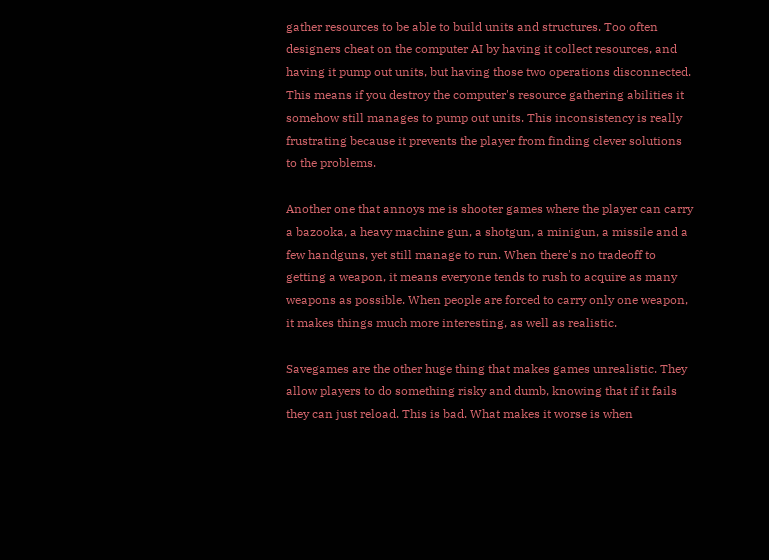gather resources to be able to build units and structures. Too often designers cheat on the computer AI by having it collect resources, and having it pump out units, but having those two operations disconnected. This means if you destroy the computer's resource gathering abilities it somehow still manages to pump out units. This inconsistency is really frustrating because it prevents the player from finding clever solutions to the problems.

Another one that annoys me is shooter games where the player can carry a bazooka, a heavy machine gun, a shotgun, a minigun, a missile and a few handguns, yet still manage to run. When there's no tradeoff to getting a weapon, it means everyone tends to rush to acquire as many weapons as possible. When people are forced to carry only one weapon, it makes things much more interesting, as well as realistic.

Savegames are the other huge thing that makes games unrealistic. They allow players to do something risky and dumb, knowing that if it fails they can just reload. This is bad. What makes it worse is when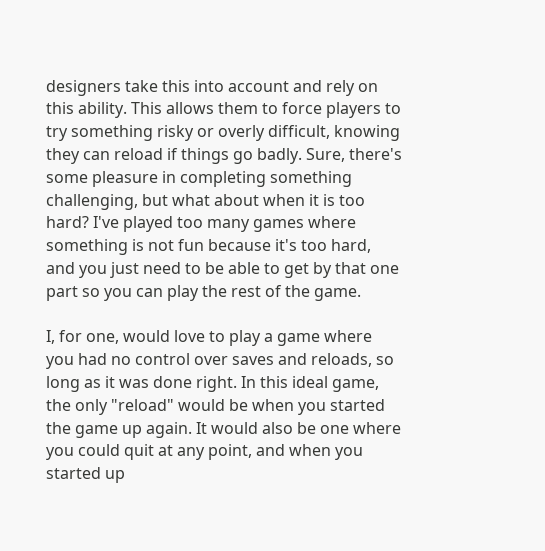designers take this into account and rely on this ability. This allows them to force players to try something risky or overly difficult, knowing they can reload if things go badly. Sure, there's some pleasure in completing something challenging, but what about when it is too hard? I've played too many games where something is not fun because it's too hard, and you just need to be able to get by that one part so you can play the rest of the game.

I, for one, would love to play a game where you had no control over saves and reloads, so long as it was done right. In this ideal game, the only "reload" would be when you started the game up again. It would also be one where you could quit at any point, and when you started up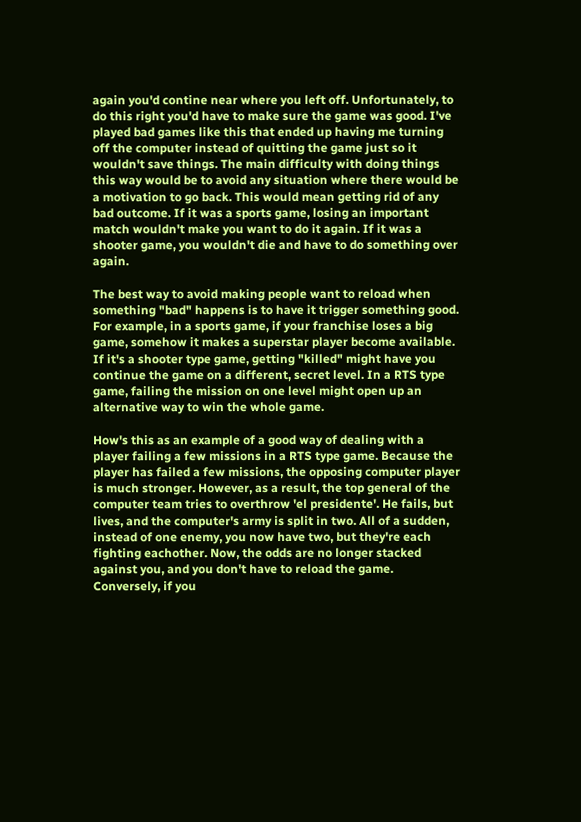again you'd contine near where you left off. Unfortunately, to do this right you'd have to make sure the game was good. I've played bad games like this that ended up having me turning off the computer instead of quitting the game just so it wouldn't save things. The main difficulty with doing things this way would be to avoid any situation where there would be a motivation to go back. This would mean getting rid of any bad outcome. If it was a sports game, losing an important match wouldn't make you want to do it again. If it was a shooter game, you wouldn't die and have to do something over again.

The best way to avoid making people want to reload when something "bad" happens is to have it trigger something good. For example, in a sports game, if your franchise loses a big game, somehow it makes a superstar player become available. If it's a shooter type game, getting "killed" might have you continue the game on a different, secret level. In a RTS type game, failing the mission on one level might open up an alternative way to win the whole game.

How's this as an example of a good way of dealing with a player failing a few missions in a RTS type game. Because the player has failed a few missions, the opposing computer player is much stronger. However, as a result, the top general of the computer team tries to overthrow 'el presidente'. He fails, but lives, and the computer's army is split in two. All of a sudden, instead of one enemy, you now have two, but they're each fighting eachother. Now, the odds are no longer stacked against you, and you don't have to reload the game. Conversely, if you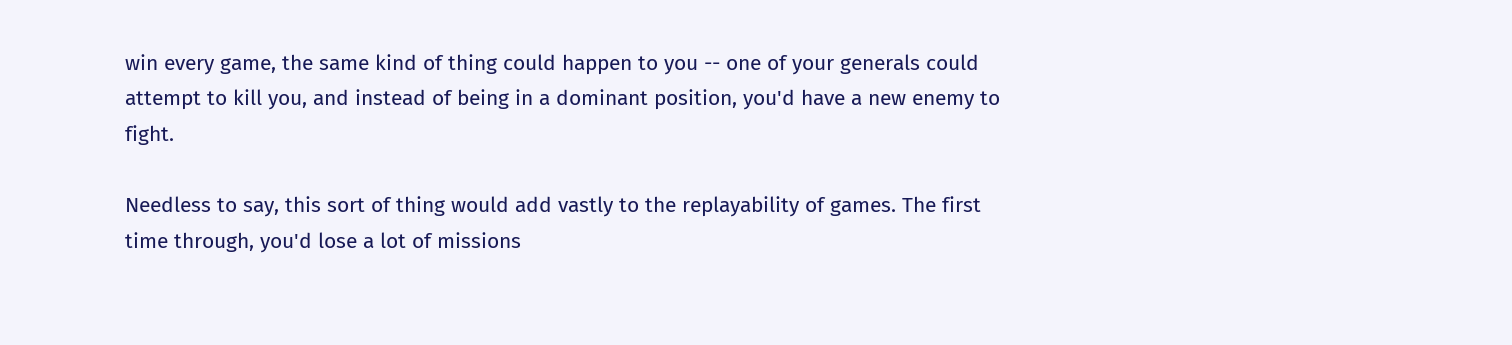win every game, the same kind of thing could happen to you -- one of your generals could attempt to kill you, and instead of being in a dominant position, you'd have a new enemy to fight.

Needless to say, this sort of thing would add vastly to the replayability of games. The first time through, you'd lose a lot of missions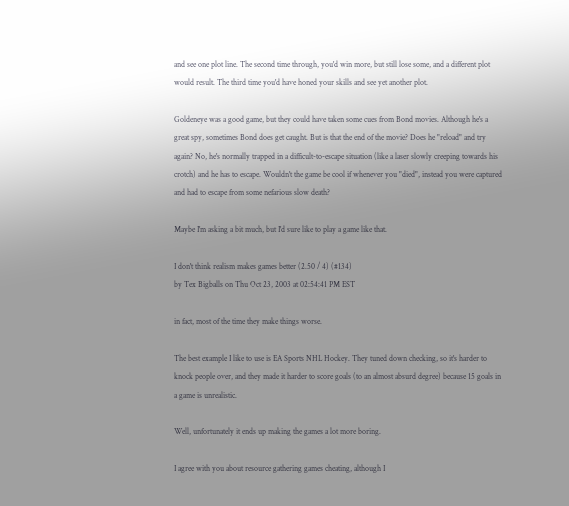and see one plot line. The second time through, you'd win more, but still lose some, and a different plot would result. The third time you'd have honed your skills and see yet another plot.

Goldeneye was a good game, but they could have taken some cues from Bond movies. Although he's a great spy, sometimes Bond does get caught. But is that the end of the movie? Does he "reload" and try again? No, he's normally trapped in a difficult-to-escape situation (like a laser slowly creeping towards his crotch) and he has to escape. Wouldn't the game be cool if whenever you "died", instead you were captured and had to escape from some nefarious slow death?

Maybe I'm asking a bit much, but I'd sure like to play a game like that.

I don't think realism makes games better (2.50 / 4) (#134)
by Tex Bigballs on Thu Oct 23, 2003 at 02:54:41 PM EST

in fact, most of the time they make things worse.

The best example I like to use is EA Sports NHL Hockey. They tuned down checking, so it's harder to knock people over, and they made it harder to score goals (to an almost absurd degree) because 15 goals in a game is unrealistic.

Well, unfortunately it ends up making the games a lot more boring.

I agree with you about resource gathering games cheating, although I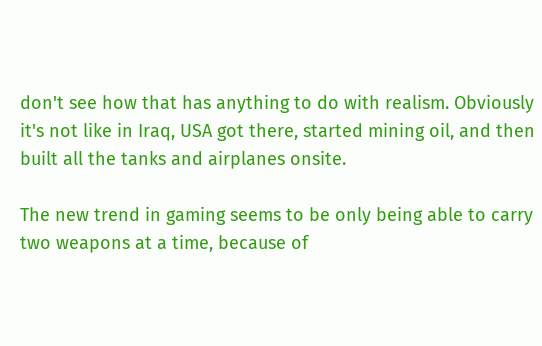don't see how that has anything to do with realism. Obviously it's not like in Iraq, USA got there, started mining oil, and then built all the tanks and airplanes onsite.

The new trend in gaming seems to be only being able to carry two weapons at a time, because of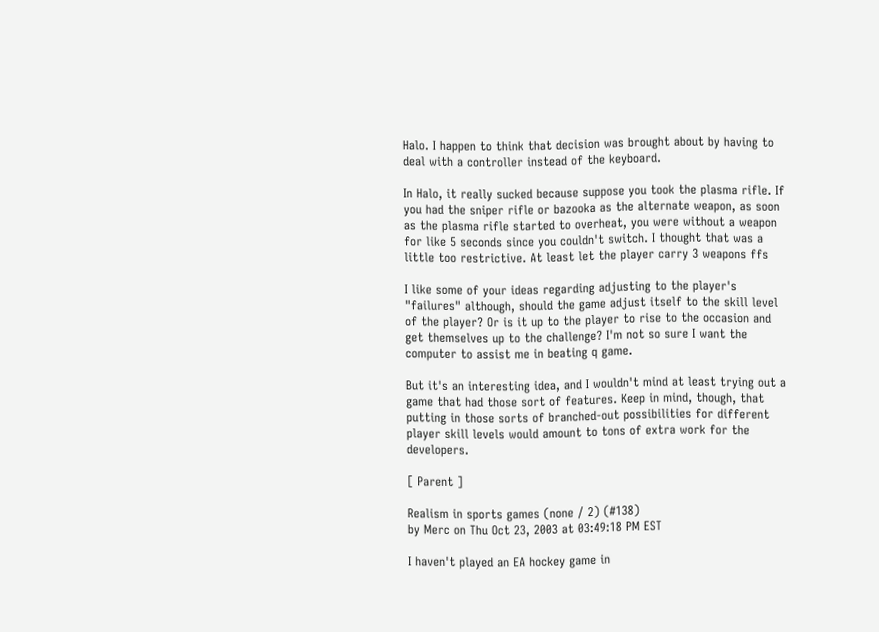Halo. I happen to think that decision was brought about by having to deal with a controller instead of the keyboard.

In Halo, it really sucked because suppose you took the plasma rifle. If you had the sniper rifle or bazooka as the alternate weapon, as soon as the plasma rifle started to overheat, you were without a weapon for like 5 seconds since you couldn't switch. I thought that was a little too restrictive. At least let the player carry 3 weapons ffs

I like some of your ideas regarding adjusting to the player's "failures" although, should the game adjust itself to the skill level of the player? Or is it up to the player to rise to the occasion and get themselves up to the challenge? I'm not so sure I want the computer to assist me in beating q game.

But it's an interesting idea, and I wouldn't mind at least trying out a game that had those sort of features. Keep in mind, though, that putting in those sorts of branched-out possibilities for different player skill levels would amount to tons of extra work for the developers.

[ Parent ]

Realism in sports games (none / 2) (#138)
by Merc on Thu Oct 23, 2003 at 03:49:18 PM EST

I haven't played an EA hockey game in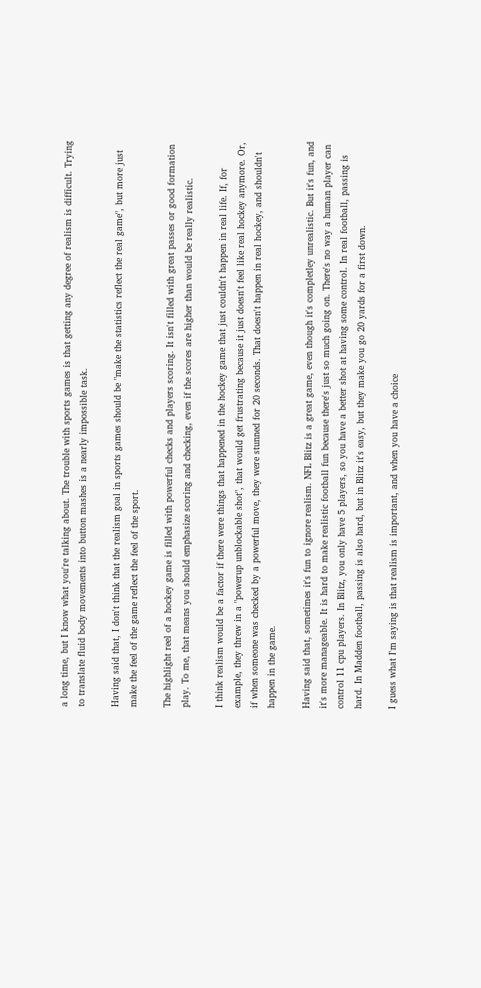a long time, but I know what you're talking about. The trouble with sports games is that getting any degree of realism is difficult. Trying to translate fluid body movements into button mashes is a nearly impossible task.

Having said that, I don't think that the realism goal in sports games should be "make the statistics reflect the real game", but more just make the feel of the game reflect the feel of the sport.

The highlight reel of a hockey game is filled with powerful checks and players scoring. It isn't filled with great passes or good formation play. To me, that means you should emphasize scoring and checking, even if the scores are higher than would be really realistic.

I think realism would be a factor if there were things that happened in the hockey game that just couldn't happen in real life. If, for example, they threw in a "powerup unblockable shot", that would get frustrating because it just doesn't feel like real hockey anymore. Or, if when someone was checked by a powerful move, they were stunned for 20 seconds. That doesn't happen in real hockey, and shouldn't happen in the game.

Having said that, sometimes it's fun to ignore realism. NFL Blitz is a great game, even though it's completley unrealistic. But it's fun, and it's more manageable. It is hard to make realistic football fun because there's just so much going on. There's no way a human player can control 11 cpu players. In Blitz, you only have 5 players, so you have a better shot at having some control. In real football, passing is hard. In Madden football, passing is also hard, but in Blitz it's easy, but they make you go 20 yards for a first down.

I guess what I'm saying is that realism is important, and when you have a choice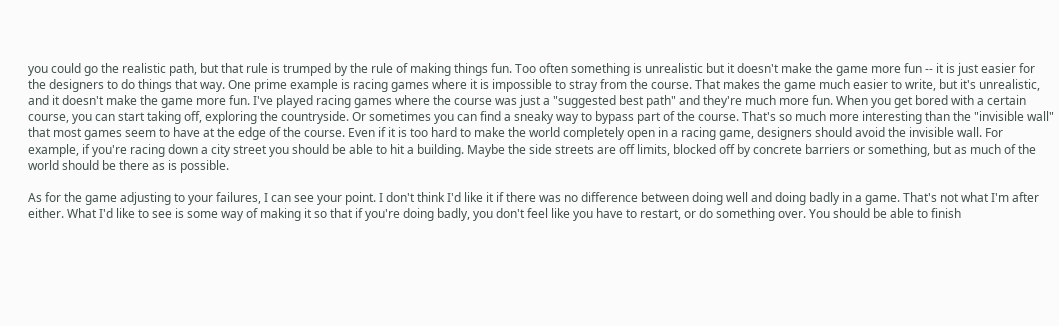you could go the realistic path, but that rule is trumped by the rule of making things fun. Too often something is unrealistic but it doesn't make the game more fun -- it is just easier for the designers to do things that way. One prime example is racing games where it is impossible to stray from the course. That makes the game much easier to write, but it's unrealistic, and it doesn't make the game more fun. I've played racing games where the course was just a "suggested best path" and they're much more fun. When you get bored with a certain course, you can start taking off, exploring the countryside. Or sometimes you can find a sneaky way to bypass part of the course. That's so much more interesting than the "invisible wall" that most games seem to have at the edge of the course. Even if it is too hard to make the world completely open in a racing game, designers should avoid the invisible wall. For example, if you're racing down a city street you should be able to hit a building. Maybe the side streets are off limits, blocked off by concrete barriers or something, but as much of the world should be there as is possible.

As for the game adjusting to your failures, I can see your point. I don't think I'd like it if there was no difference between doing well and doing badly in a game. That's not what I'm after either. What I'd like to see is some way of making it so that if you're doing badly, you don't feel like you have to restart, or do something over. You should be able to finish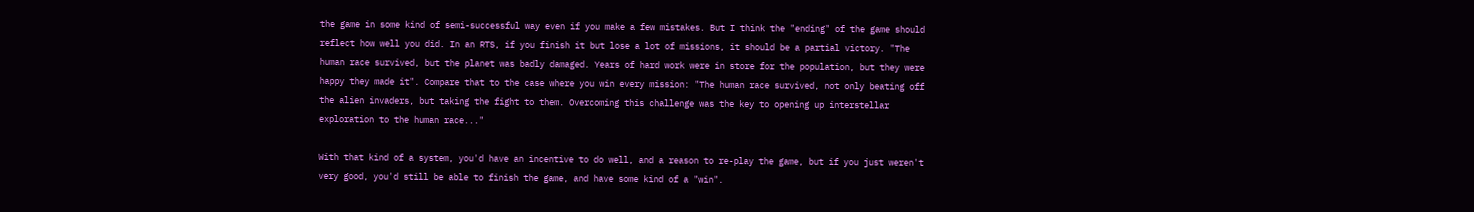the game in some kind of semi-successful way even if you make a few mistakes. But I think the "ending" of the game should reflect how well you did. In an RTS, if you finish it but lose a lot of missions, it should be a partial victory. "The human race survived, but the planet was badly damaged. Years of hard work were in store for the population, but they were happy they made it". Compare that to the case where you win every mission: "The human race survived, not only beating off the alien invaders, but taking the fight to them. Overcoming this challenge was the key to opening up interstellar exploration to the human race..."

With that kind of a system, you'd have an incentive to do well, and a reason to re-play the game, but if you just weren't very good, you'd still be able to finish the game, and have some kind of a "win".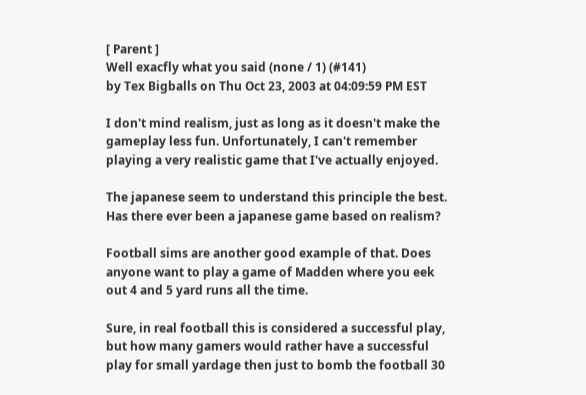[ Parent ]
Well exacfly what you said (none / 1) (#141)
by Tex Bigballs on Thu Oct 23, 2003 at 04:09:59 PM EST

I don't mind realism, just as long as it doesn't make the gameplay less fun. Unfortunately, I can't remember playing a very realistic game that I've actually enjoyed.

The japanese seem to understand this principle the best. Has there ever been a japanese game based on realism?

Football sims are another good example of that. Does anyone want to play a game of Madden where you eek out 4 and 5 yard runs all the time.

Sure, in real football this is considered a successful play, but how many gamers would rather have a successful play for small yardage then just to bomb the football 30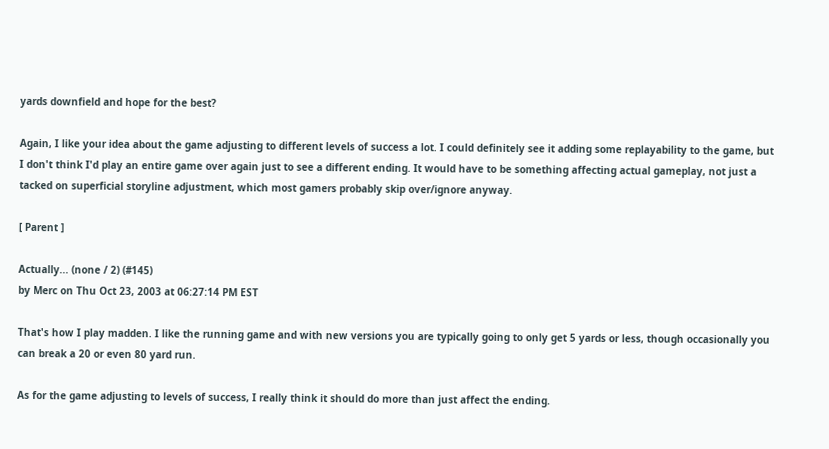yards downfield and hope for the best?

Again, I like your idea about the game adjusting to different levels of success a lot. I could definitely see it adding some replayability to the game, but I don't think I'd play an entire game over again just to see a different ending. It would have to be something affecting actual gameplay, not just a tacked on superficial storyline adjustment, which most gamers probably skip over/ignore anyway.

[ Parent ]

Actually... (none / 2) (#145)
by Merc on Thu Oct 23, 2003 at 06:27:14 PM EST

That's how I play madden. I like the running game and with new versions you are typically going to only get 5 yards or less, though occasionally you can break a 20 or even 80 yard run.

As for the game adjusting to levels of success, I really think it should do more than just affect the ending.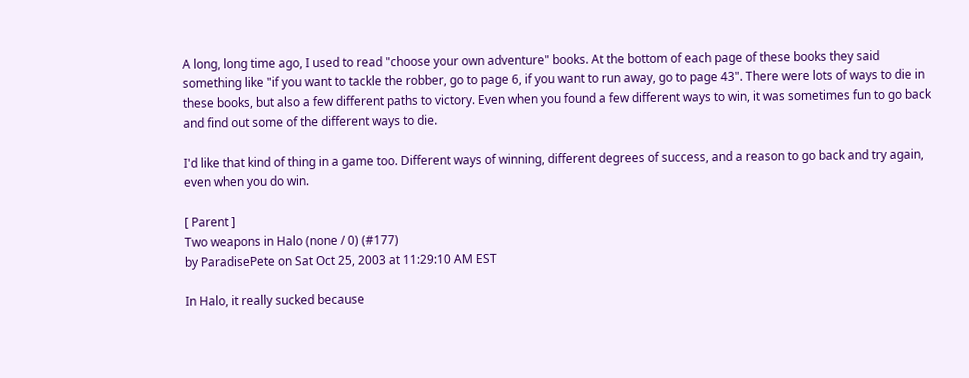A long, long time ago, I used to read "choose your own adventure" books. At the bottom of each page of these books they said something like "if you want to tackle the robber, go to page 6, if you want to run away, go to page 43". There were lots of ways to die in these books, but also a few different paths to victory. Even when you found a few different ways to win, it was sometimes fun to go back and find out some of the different ways to die.

I'd like that kind of thing in a game too. Different ways of winning, different degrees of success, and a reason to go back and try again, even when you do win.

[ Parent ]
Two weapons in Halo (none / 0) (#177)
by ParadisePete on Sat Oct 25, 2003 at 11:29:10 AM EST

In Halo, it really sucked because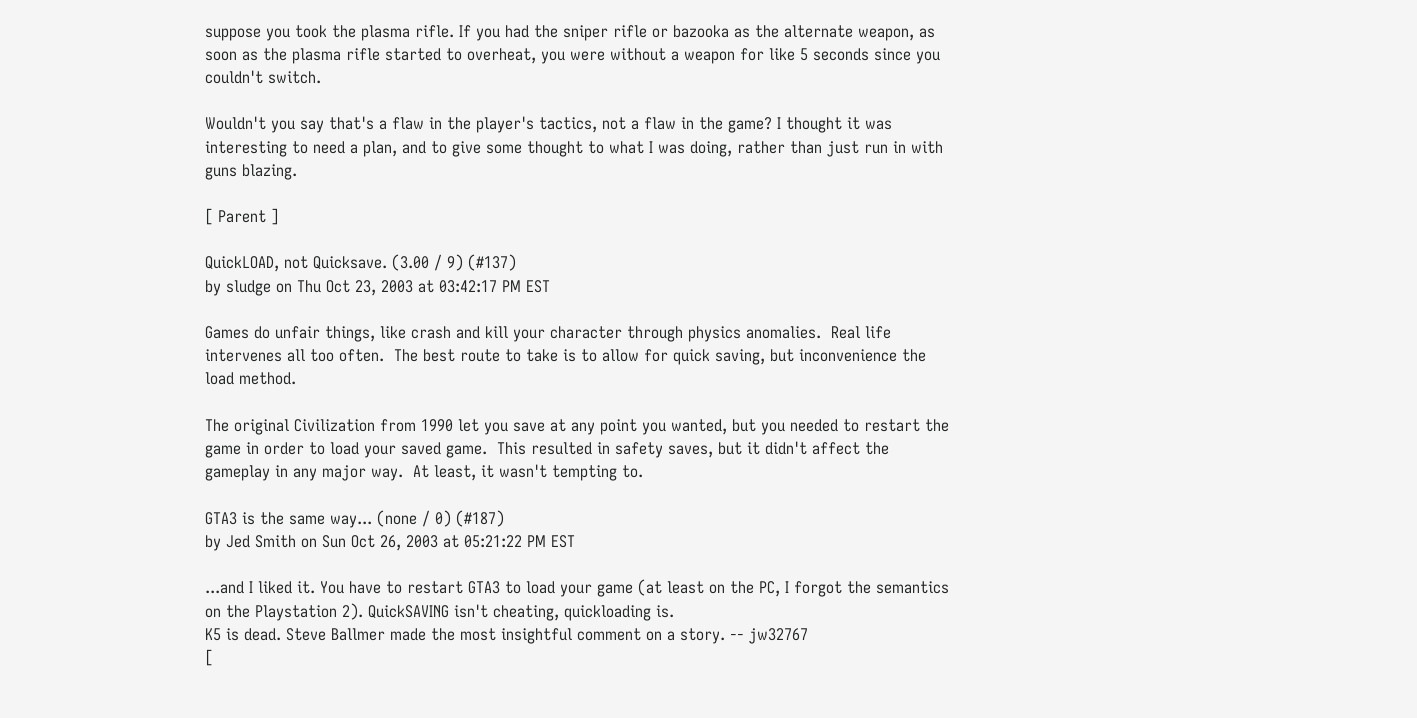suppose you took the plasma rifle. If you had the sniper rifle or bazooka as the alternate weapon, as soon as the plasma rifle started to overheat, you were without a weapon for like 5 seconds since you couldn't switch.

Wouldn't you say that's a flaw in the player's tactics, not a flaw in the game? I thought it was interesting to need a plan, and to give some thought to what I was doing, rather than just run in with guns blazing.

[ Parent ]

QuickLOAD, not Quicksave. (3.00 / 9) (#137)
by sludge on Thu Oct 23, 2003 at 03:42:17 PM EST

Games do unfair things, like crash and kill your character through physics anomalies.  Real life intervenes all too often.  The best route to take is to allow for quick saving, but inconvenience the load method.

The original Civilization from 1990 let you save at any point you wanted, but you needed to restart the game in order to load your saved game.  This resulted in safety saves, but it didn't affect the gameplay in any major way.  At least, it wasn't tempting to.

GTA3 is the same way... (none / 0) (#187)
by Jed Smith on Sun Oct 26, 2003 at 05:21:22 PM EST

...and I liked it. You have to restart GTA3 to load your game (at least on the PC, I forgot the semantics on the Playstation 2). QuickSAVING isn't cheating, quickloading is.
K5 is dead. Steve Ballmer made the most insightful comment on a story. -- jw32767
[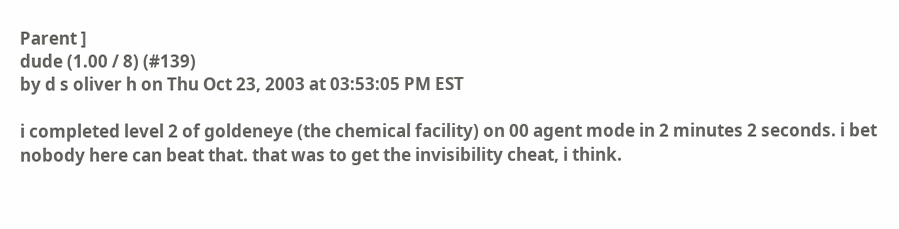Parent ]
dude (1.00 / 8) (#139)
by d s oliver h on Thu Oct 23, 2003 at 03:53:05 PM EST

i completed level 2 of goldeneye (the chemical facility) on 00 agent mode in 2 minutes 2 seconds. i bet nobody here can beat that. that was to get the invisibility cheat, i think.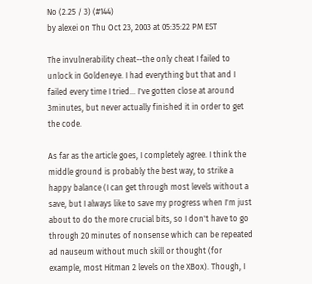No (2.25 / 3) (#144)
by alexei on Thu Oct 23, 2003 at 05:35:22 PM EST

The invulnerability cheat--the only cheat I failed to unlock in Goldeneye. I had everything but that and I failed every time I tried... I've gotten close at around 3minutes, but never actually finished it in order to get the code.

As far as the article goes, I completely agree. I think the middle ground is probably the best way, to strike a happy balance (I can get through most levels without a save, but I always like to save my progress when I'm just about to do the more crucial bits, so I don't have to go through 20 minutes of nonsense which can be repeated ad nauseum without much skill or thought (for example, most Hitman 2 levels on the XBox). Though, I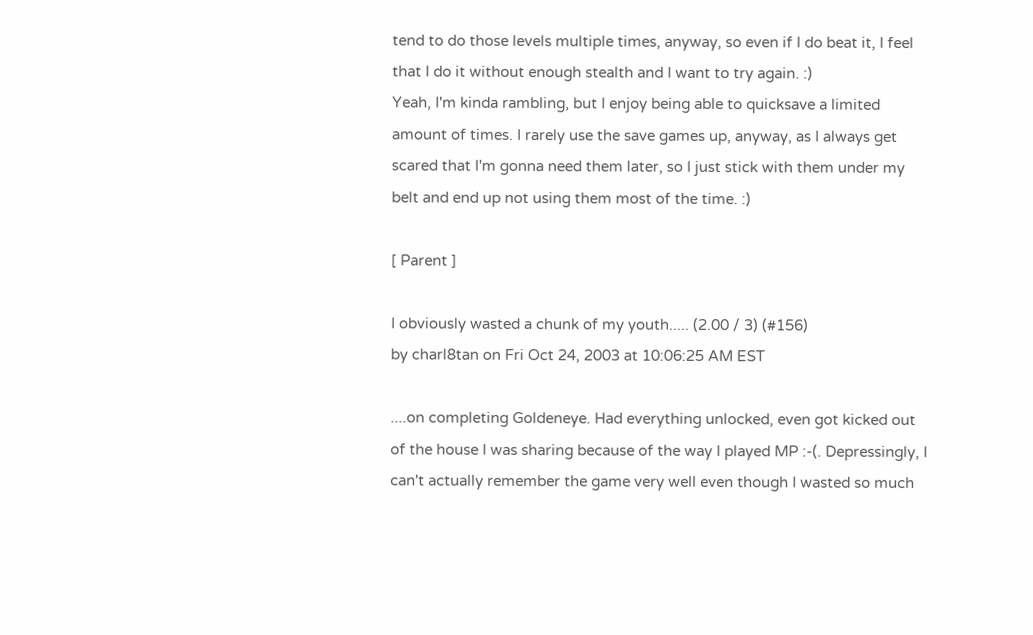tend to do those levels multiple times, anyway, so even if I do beat it, I feel that I do it without enough stealth and I want to try again. :)
Yeah, I'm kinda rambling, but I enjoy being able to quicksave a limited amount of times. I rarely use the save games up, anyway, as I always get scared that I'm gonna need them later, so I just stick with them under my belt and end up not using them most of the time. :)

[ Parent ]

I obviously wasted a chunk of my youth..... (2.00 / 3) (#156)
by charl8tan on Fri Oct 24, 2003 at 10:06:25 AM EST

....on completing Goldeneye. Had everything unlocked, even got kicked out of the house I was sharing because of the way I played MP :-(. Depressingly, I can't actually remember the game very well even though I wasted so much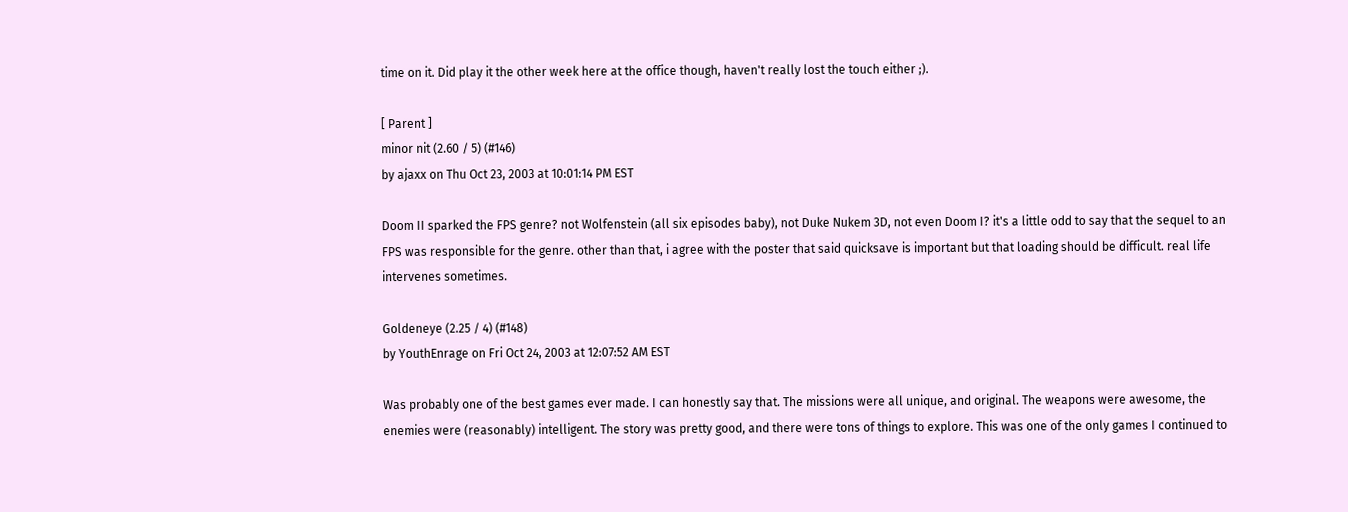time on it. Did play it the other week here at the office though, haven't really lost the touch either ;).

[ Parent ]
minor nit (2.60 / 5) (#146)
by ajaxx on Thu Oct 23, 2003 at 10:01:14 PM EST

Doom II sparked the FPS genre? not Wolfenstein (all six episodes baby), not Duke Nukem 3D, not even Doom I? it's a little odd to say that the sequel to an FPS was responsible for the genre. other than that, i agree with the poster that said quicksave is important but that loading should be difficult. real life intervenes sometimes.

Goldeneye (2.25 / 4) (#148)
by YouthEnrage on Fri Oct 24, 2003 at 12:07:52 AM EST

Was probably one of the best games ever made. I can honestly say that. The missions were all unique, and original. The weapons were awesome, the enemies were (reasonably) intelligent. The story was pretty good, and there were tons of things to explore. This was one of the only games I continued to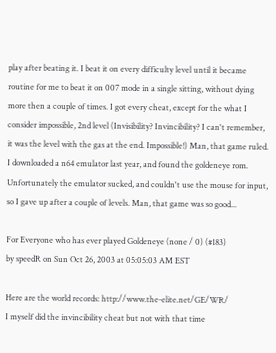play after beating it. I beat it on every difficulty level until it became routine for me to beat it on 007 mode in a single sitting, without dying more then a couple of times. I got every cheat, except for the what I consider impossible, 2nd level (Invisibility? Invincibility? I can't remember, it was the level with the gas at the end. Impossible!) Man, that game ruled. I downloaded a n64 emulator last year, and found the goldeneye rom. Unfortunately the emulator sucked, and couldn't use the mouse for input, so I gave up after a couple of levels. Man, that game was so good...

For Everyone who has ever played Goldeneye (none / 0) (#183)
by speedR on Sun Oct 26, 2003 at 05:05:03 AM EST

Here are the world records: http://www.the-elite.net/GE/WR/
I myself did the invincibility cheat but not with that time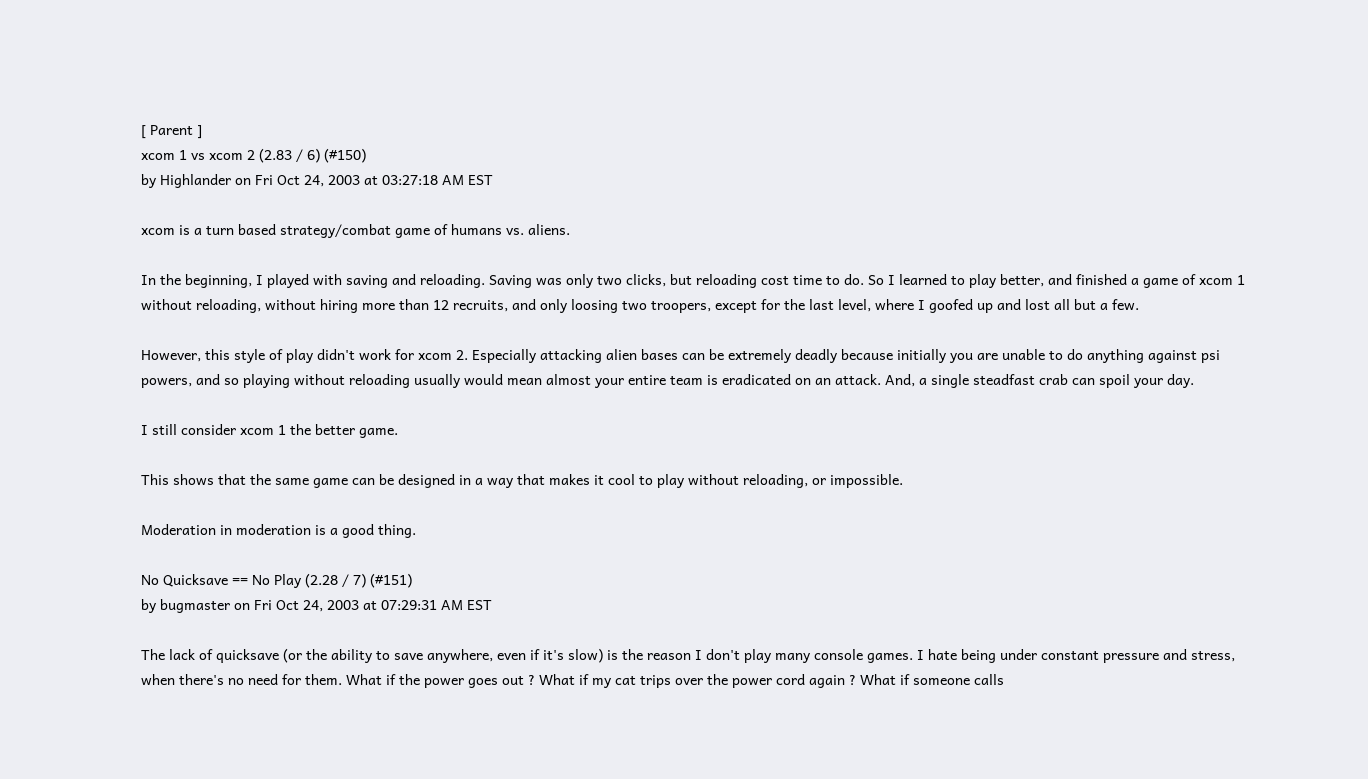[ Parent ]
xcom 1 vs xcom 2 (2.83 / 6) (#150)
by Highlander on Fri Oct 24, 2003 at 03:27:18 AM EST

xcom is a turn based strategy/combat game of humans vs. aliens.

In the beginning, I played with saving and reloading. Saving was only two clicks, but reloading cost time to do. So I learned to play better, and finished a game of xcom 1 without reloading, without hiring more than 12 recruits, and only loosing two troopers, except for the last level, where I goofed up and lost all but a few.

However, this style of play didn't work for xcom 2. Especially attacking alien bases can be extremely deadly because initially you are unable to do anything against psi powers, and so playing without reloading usually would mean almost your entire team is eradicated on an attack. And, a single steadfast crab can spoil your day.

I still consider xcom 1 the better game.

This shows that the same game can be designed in a way that makes it cool to play without reloading, or impossible.

Moderation in moderation is a good thing.

No Quicksave == No Play (2.28 / 7) (#151)
by bugmaster on Fri Oct 24, 2003 at 07:29:31 AM EST

The lack of quicksave (or the ability to save anywhere, even if it's slow) is the reason I don't play many console games. I hate being under constant pressure and stress, when there's no need for them. What if the power goes out ? What if my cat trips over the power cord again ? What if someone calls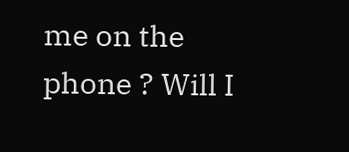me on the phone ? Will I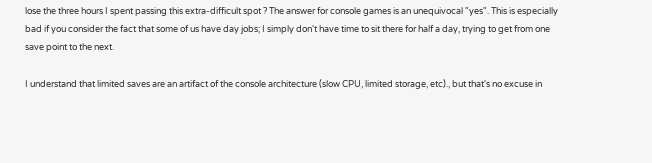lose the three hours I spent passing this extra-difficult spot ? The answer for console games is an unequivocal "yes". This is especially bad if you consider the fact that some of us have day jobs; I simply don't have time to sit there for half a day, trying to get from one save point to the next.

I understand that limited saves are an artifact of the console architecture (slow CPU, limited storage, etc)., but that's no excuse in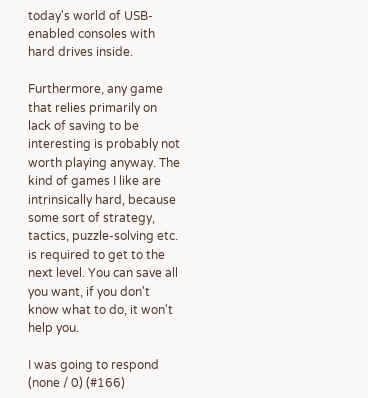today's world of USB-enabled consoles with hard drives inside.

Furthermore, any game that relies primarily on lack of saving to be interesting is probably not worth playing anyway. The kind of games I like are intrinsically hard, because some sort of strategy, tactics, puzzle-solving etc. is required to get to the next level. You can save all you want, if you don't know what to do, it won't help you.

I was going to respond (none / 0) (#166)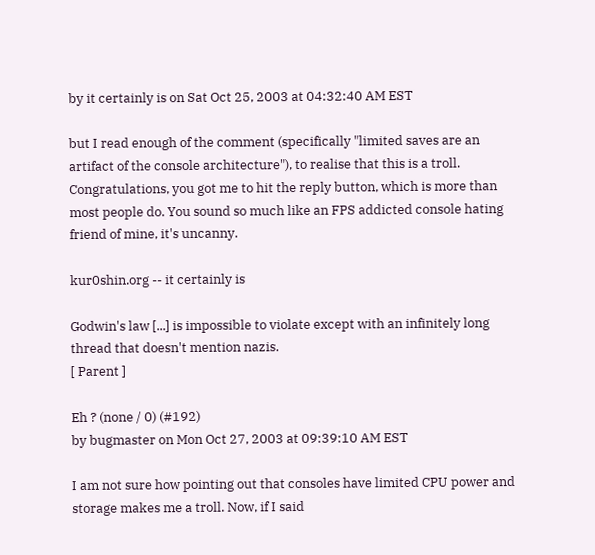by it certainly is on Sat Oct 25, 2003 at 04:32:40 AM EST

but I read enough of the comment (specifically "limited saves are an artifact of the console architecture"), to realise that this is a troll. Congratulations, you got me to hit the reply button, which is more than most people do. You sound so much like an FPS addicted console hating friend of mine, it's uncanny.

kur0shin.org -- it certainly is

Godwin's law [...] is impossible to violate except with an infinitely long thread that doesn't mention nazis.
[ Parent ]

Eh ? (none / 0) (#192)
by bugmaster on Mon Oct 27, 2003 at 09:39:10 AM EST

I am not sure how pointing out that consoles have limited CPU power and storage makes me a troll. Now, if I said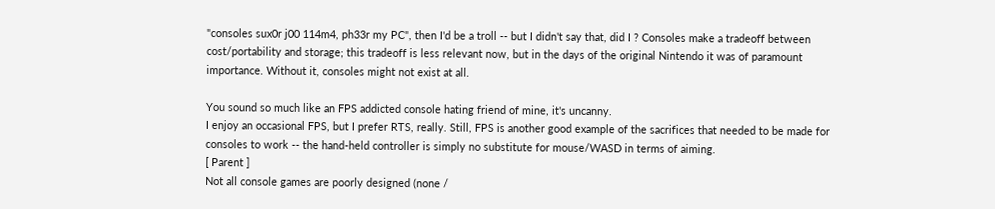"consoles sux0r j00 114m4, ph33r my PC", then I'd be a troll -- but I didn't say that, did I ? Consoles make a tradeoff between cost/portability and storage; this tradeoff is less relevant now, but in the days of the original Nintendo it was of paramount importance. Without it, consoles might not exist at all.

You sound so much like an FPS addicted console hating friend of mine, it's uncanny.
I enjoy an occasional FPS, but I prefer RTS, really. Still, FPS is another good example of the sacrifices that needed to be made for consoles to work -- the hand-held controller is simply no substitute for mouse/WASD in terms of aiming.
[ Parent ]
Not all console games are poorly designed (none /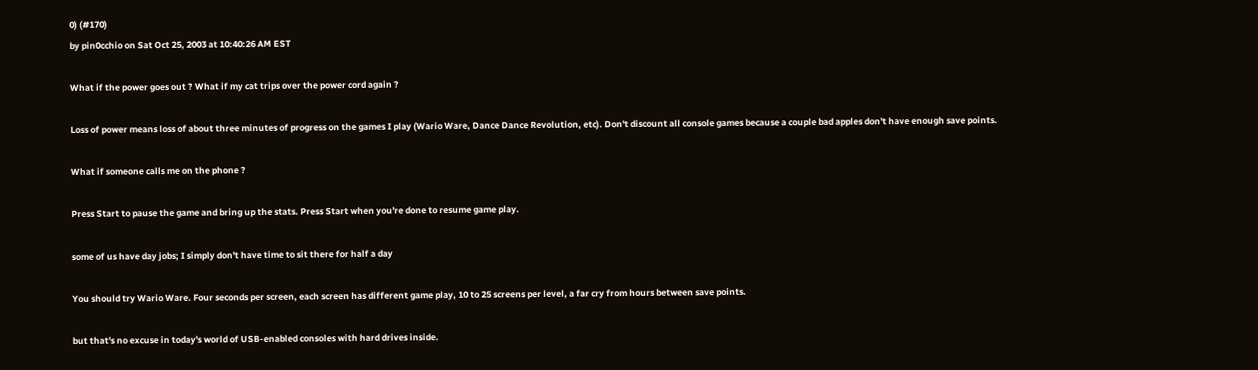0) (#170)
by pin0cchio on Sat Oct 25, 2003 at 10:40:26 AM EST

What if the power goes out ? What if my cat trips over the power cord again ?

Loss of power means loss of about three minutes of progress on the games I play (Wario Ware, Dance Dance Revolution, etc). Don't discount all console games because a couple bad apples don't have enough save points.

What if someone calls me on the phone ?

Press Start to pause the game and bring up the stats. Press Start when you're done to resume game play.

some of us have day jobs; I simply don't have time to sit there for half a day

You should try Wario Ware. Four seconds per screen, each screen has different game play, 10 to 25 screens per level, a far cry from hours between save points.

but that's no excuse in today's world of USB-enabled consoles with hard drives inside.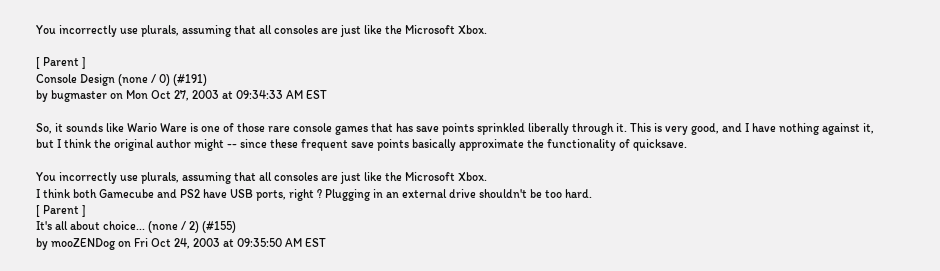You incorrectly use plurals, assuming that all consoles are just like the Microsoft Xbox.

[ Parent ]
Console Design (none / 0) (#191)
by bugmaster on Mon Oct 27, 2003 at 09:34:33 AM EST

So, it sounds like Wario Ware is one of those rare console games that has save points sprinkled liberally through it. This is very good, and I have nothing against it, but I think the original author might -- since these frequent save points basically approximate the functionality of quicksave.

You incorrectly use plurals, assuming that all consoles are just like the Microsoft Xbox.
I think both Gamecube and PS2 have USB ports, right ? Plugging in an external drive shouldn't be too hard.
[ Parent ]
It's all about choice... (none / 2) (#155)
by mooZENDog on Fri Oct 24, 2003 at 09:35:50 AM EST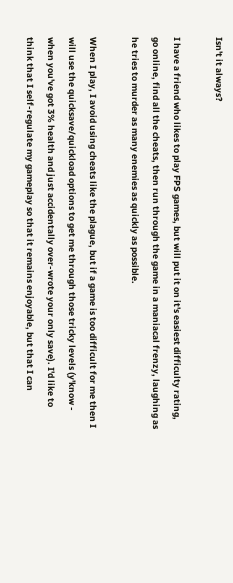Isn't it always?

I have a friend who likes to play FPS games, but will put it on it's easiest difficulty rating, go online, find all the cheats, then run through the game in a maniacal frenzy, laughing as he tries to murder as many enemies as quickly as possible.

When I play, I avoid using cheats like the plague, but if a game is too difficult for me then I will use the quicksave/quickload options to get me through those tricky levels (y'know - when you've got 3% health and just accidentally over-wrote your only save). I'd like to think that I self-regulate my gameplay so that it remains enjoyable, but that I can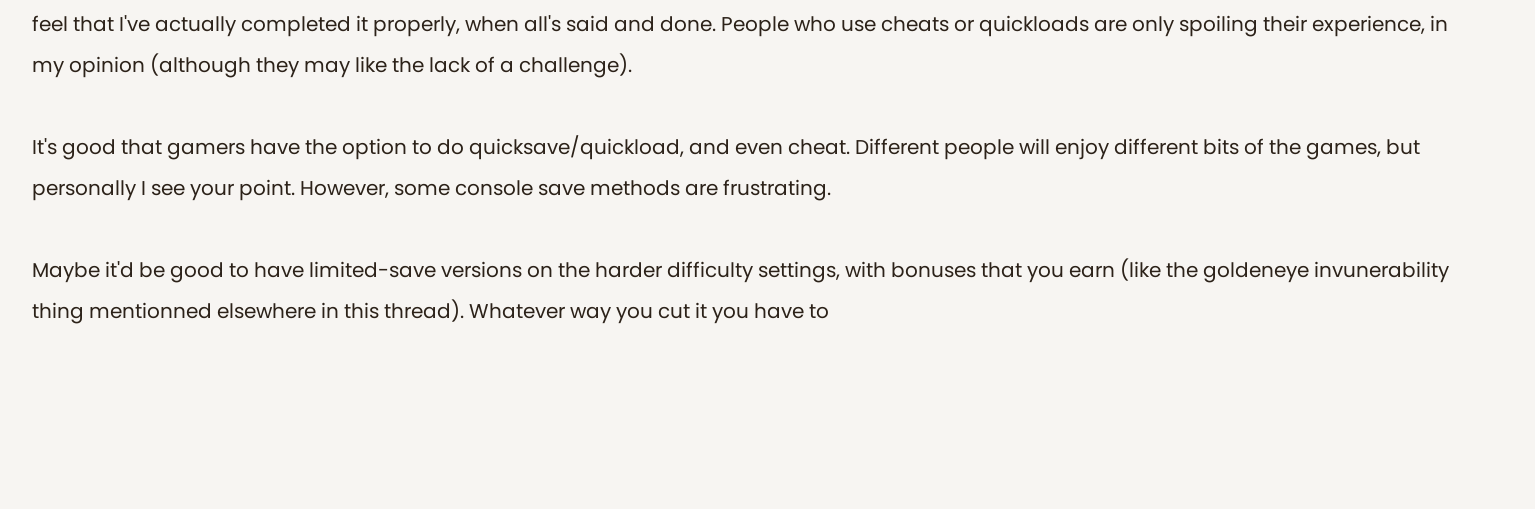feel that I've actually completed it properly, when all's said and done. People who use cheats or quickloads are only spoiling their experience, in my opinion (although they may like the lack of a challenge).

It's good that gamers have the option to do quicksave/quickload, and even cheat. Different people will enjoy different bits of the games, but personally I see your point. However, some console save methods are frustrating.

Maybe it'd be good to have limited-save versions on the harder difficulty settings, with bonuses that you earn (like the goldeneye invunerability thing mentionned elsewhere in this thread). Whatever way you cut it you have to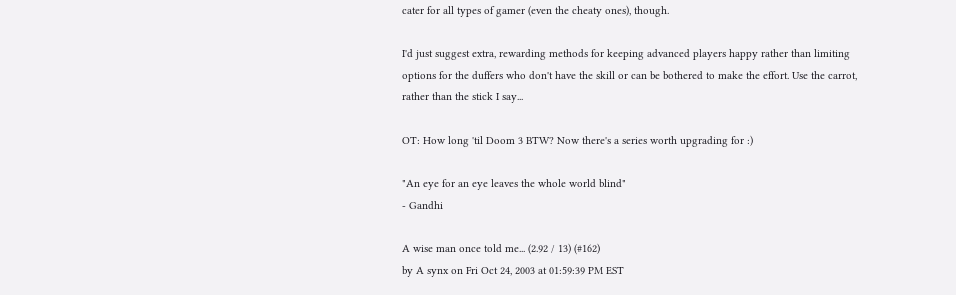cater for all types of gamer (even the cheaty ones), though.

I'd just suggest extra, rewarding methods for keeping advanced players happy rather than limiting options for the duffers who don't have the skill or can be bothered to make the effort. Use the carrot, rather than the stick I say...

OT: How long 'til Doom 3 BTW? Now there's a series worth upgrading for :)

"An eye for an eye leaves the whole world blind"
- Gandhi

A wise man once told me... (2.92 / 13) (#162)
by A synx on Fri Oct 24, 2003 at 01:59:39 PM EST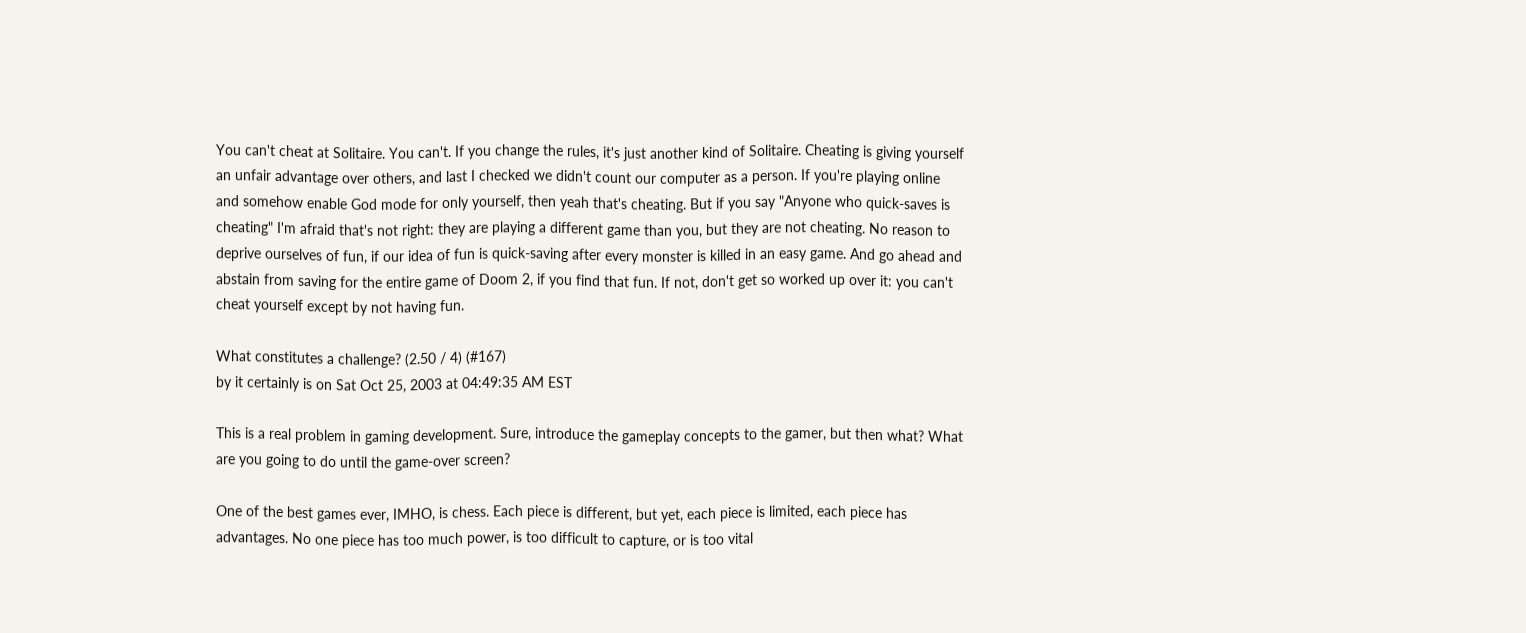You can't cheat at Solitaire. You can't. If you change the rules, it's just another kind of Solitaire. Cheating is giving yourself an unfair advantage over others, and last I checked we didn't count our computer as a person. If you're playing online and somehow enable God mode for only yourself, then yeah that's cheating. But if you say "Anyone who quick-saves is cheating" I'm afraid that's not right: they are playing a different game than you, but they are not cheating. No reason to deprive ourselves of fun, if our idea of fun is quick-saving after every monster is killed in an easy game. And go ahead and abstain from saving for the entire game of Doom 2, if you find that fun. If not, don't get so worked up over it: you can't cheat yourself except by not having fun.

What constitutes a challenge? (2.50 / 4) (#167)
by it certainly is on Sat Oct 25, 2003 at 04:49:35 AM EST

This is a real problem in gaming development. Sure, introduce the gameplay concepts to the gamer, but then what? What are you going to do until the game-over screen?

One of the best games ever, IMHO, is chess. Each piece is different, but yet, each piece is limited, each piece has advantages. No one piece has too much power, is too difficult to capture, or is too vital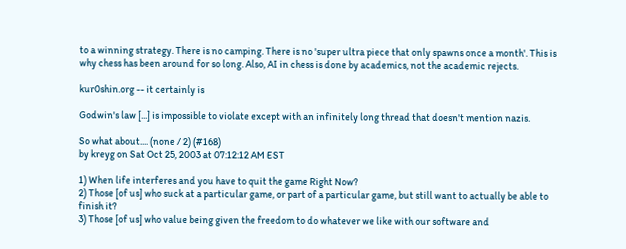to a winning strategy. There is no camping. There is no 'super ultra piece that only spawns once a month'. This is why chess has been around for so long. Also, AI in chess is done by academics, not the academic rejects.

kur0shin.org -- it certainly is

Godwin's law [...] is impossible to violate except with an infinitely long thread that doesn't mention nazis.

So what about.... (none / 2) (#168)
by kreyg on Sat Oct 25, 2003 at 07:12:12 AM EST

1) When life interferes and you have to quit the game Right Now?
2) Those [of us] who suck at a particular game, or part of a particular game, but still want to actually be able to finish it?
3) Those [of us] who value being given the freedom to do whatever we like with our software and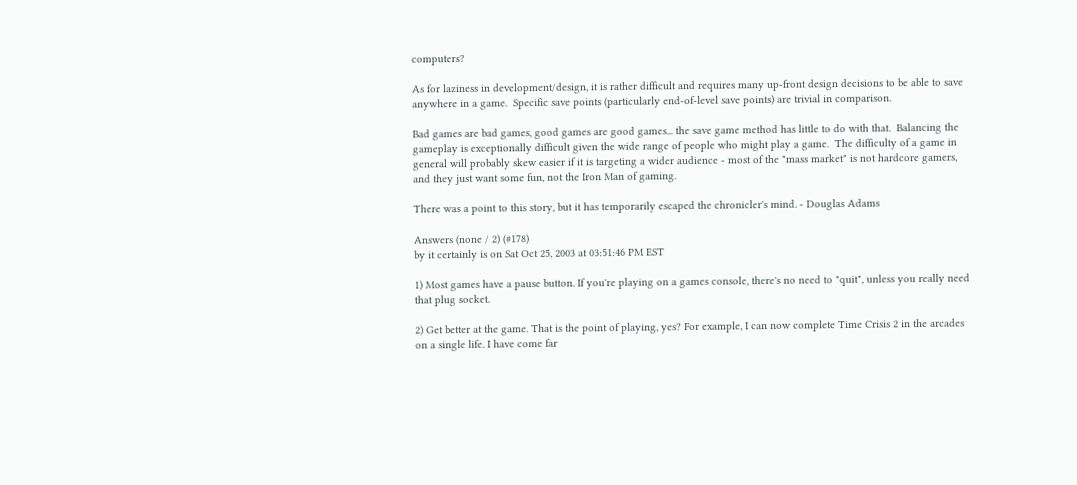computers?

As for laziness in development/design, it is rather difficult and requires many up-front design decisions to be able to save anywhere in a game.  Specific save points (particularly end-of-level save points) are trivial in comparison.

Bad games are bad games, good games are good games... the save game method has little to do with that.  Balancing the gameplay is exceptionally difficult given the wide range of people who might play a game.  The difficulty of a game in general will probably skew easier if it is targeting a wider audience - most of the "mass market" is not hardcore gamers, and they just want some fun, not the Iron Man of gaming.

There was a point to this story, but it has temporarily escaped the chronicler's mind. - Douglas Adams

Answers (none / 2) (#178)
by it certainly is on Sat Oct 25, 2003 at 03:51:46 PM EST

1) Most games have a pause button. If you're playing on a games console, there's no need to "quit", unless you really need that plug socket.

2) Get better at the game. That is the point of playing, yes? For example, I can now complete Time Crisis 2 in the arcades on a single life. I have come far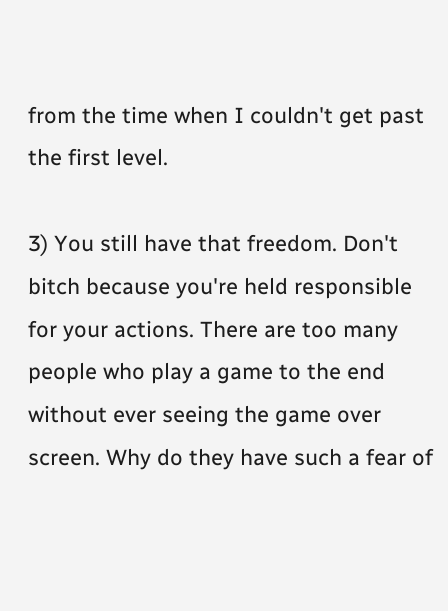from the time when I couldn't get past the first level.

3) You still have that freedom. Don't bitch because you're held responsible for your actions. There are too many people who play a game to the end without ever seeing the game over screen. Why do they have such a fear of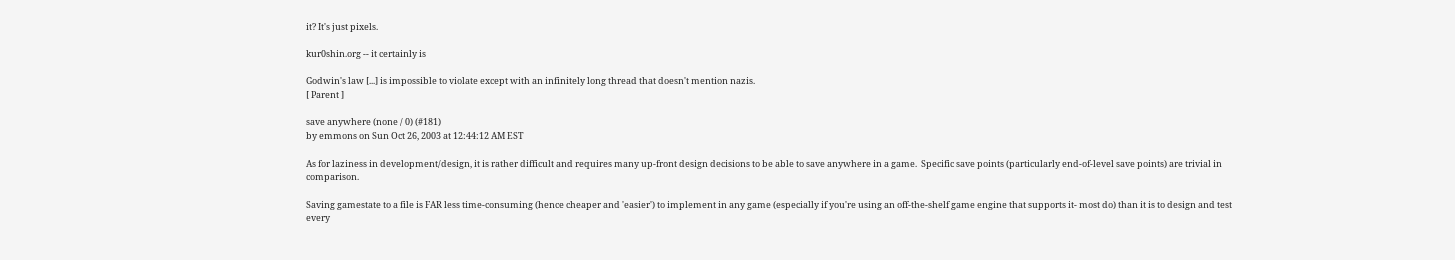it? It's just pixels.

kur0shin.org -- it certainly is

Godwin's law [...] is impossible to violate except with an infinitely long thread that doesn't mention nazis.
[ Parent ]

save anywhere (none / 0) (#181)
by emmons on Sun Oct 26, 2003 at 12:44:12 AM EST

As for laziness in development/design, it is rather difficult and requires many up-front design decisions to be able to save anywhere in a game.  Specific save points (particularly end-of-level save points) are trivial in comparison.

Saving gamestate to a file is FAR less time-consuming (hence cheaper and 'easier') to implement in any game (especially if you're using an off-the-shelf game engine that supports it- most do) than it is to design and test every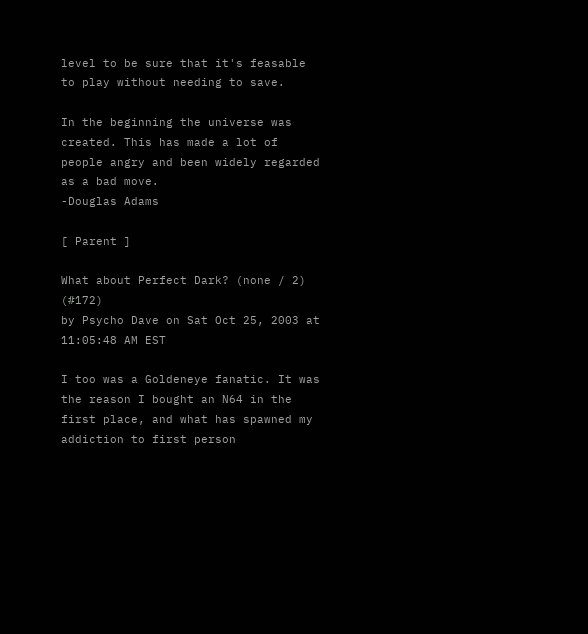level to be sure that it's feasable to play without needing to save.

In the beginning the universe was created. This has made a lot of people angry and been widely regarded as a bad move.
-Douglas Adams

[ Parent ]

What about Perfect Dark? (none / 2) (#172)
by Psycho Dave on Sat Oct 25, 2003 at 11:05:48 AM EST

I too was a Goldeneye fanatic. It was the reason I bought an N64 in the first place, and what has spawned my addiction to first person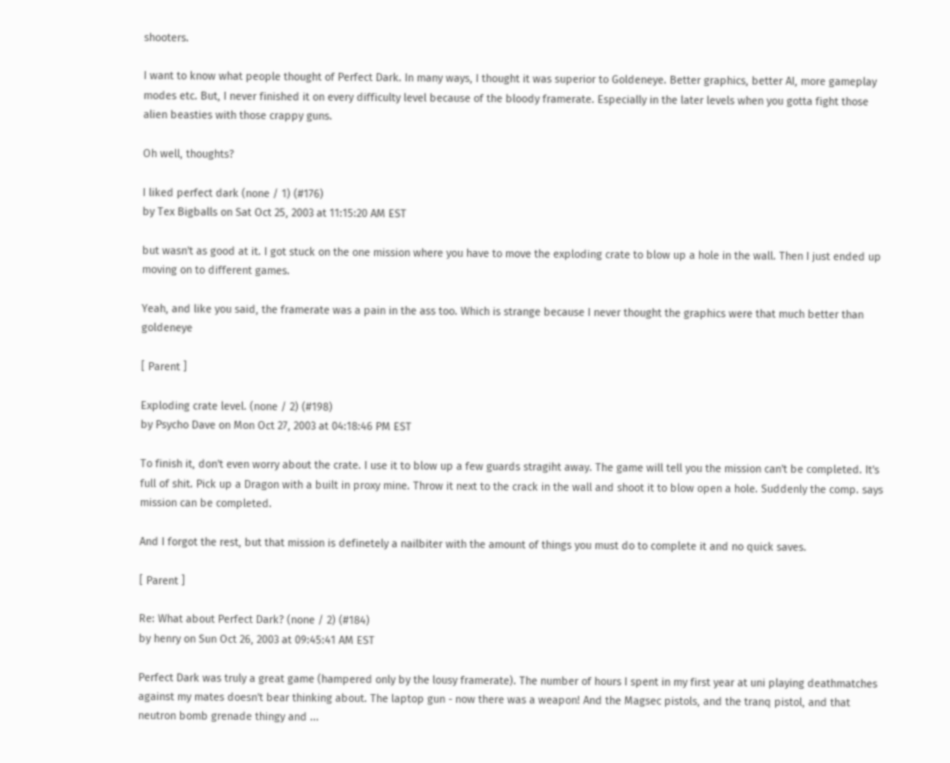shooters.

I want to know what people thought of Perfect Dark. In many ways, I thought it was superior to Goldeneye. Better graphics, better AI, more gameplay modes etc. But, I never finished it on every difficulty level because of the bloody framerate. Especially in the later levels when you gotta fight those alien beasties with those crappy guns.

Oh well, thoughts?

I liked perfect dark (none / 1) (#176)
by Tex Bigballs on Sat Oct 25, 2003 at 11:15:20 AM EST

but wasn't as good at it. I got stuck on the one mission where you have to move the exploding crate to blow up a hole in the wall. Then I just ended up moving on to different games.

Yeah, and like you said, the framerate was a pain in the ass too. Which is strange because I never thought the graphics were that much better than goldeneye

[ Parent ]

Exploding crate level. (none / 2) (#198)
by Psycho Dave on Mon Oct 27, 2003 at 04:18:46 PM EST

To finish it, don't even worry about the crate. I use it to blow up a few guards stragiht away. The game will tell you the mission can't be completed. It's full of shit. Pick up a Dragon with a built in proxy mine. Throw it next to the crack in the wall and shoot it to blow open a hole. Suddenly the comp. says mission can be completed.

And I forgot the rest, but that mission is definetely a nailbiter with the amount of things you must do to complete it and no quick saves.

[ Parent ]

Re: What about Perfect Dark? (none / 2) (#184)
by henry on Sun Oct 26, 2003 at 09:45:41 AM EST

Perfect Dark was truly a great game (hampered only by the lousy framerate). The number of hours I spent in my first year at uni playing deathmatches against my mates doesn't bear thinking about. The laptop gun - now there was a weapon! And the Magsec pistols, and the tranq pistol, and that neutron bomb grenade thingy and ...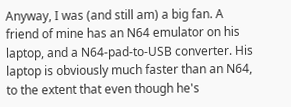Anyway, I was (and still am) a big fan. A friend of mine has an N64 emulator on his laptop, and a N64-pad-to-USB converter. His laptop is obviously much faster than an N64, to the extent that even though he's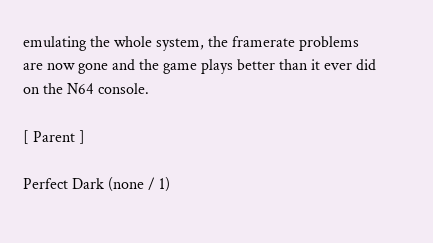emulating the whole system, the framerate problems are now gone and the game plays better than it ever did on the N64 console.

[ Parent ]

Perfect Dark (none / 1)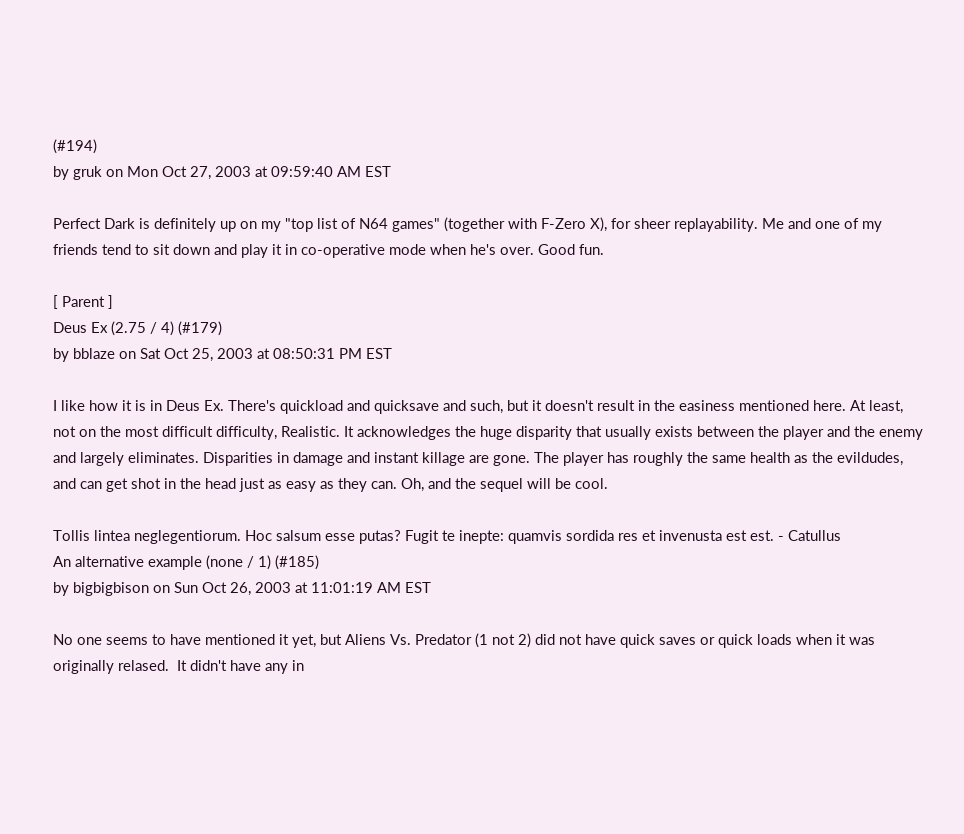(#194)
by gruk on Mon Oct 27, 2003 at 09:59:40 AM EST

Perfect Dark is definitely up on my "top list of N64 games" (together with F-Zero X), for sheer replayability. Me and one of my friends tend to sit down and play it in co-operative mode when he's over. Good fun.

[ Parent ]
Deus Ex (2.75 / 4) (#179)
by bblaze on Sat Oct 25, 2003 at 08:50:31 PM EST

I like how it is in Deus Ex. There's quickload and quicksave and such, but it doesn't result in the easiness mentioned here. At least, not on the most difficult difficulty, Realistic. It acknowledges the huge disparity that usually exists between the player and the enemy and largely eliminates. Disparities in damage and instant killage are gone. The player has roughly the same health as the evildudes, and can get shot in the head just as easy as they can. Oh, and the sequel will be cool.

Tollis lintea neglegentiorum. Hoc salsum esse putas? Fugit te inepte: quamvis sordida res et invenusta est est. - Catullus
An alternative example (none / 1) (#185)
by bigbigbison on Sun Oct 26, 2003 at 11:01:19 AM EST

No one seems to have mentioned it yet, but Aliens Vs. Predator (1 not 2) did not have quick saves or quick loads when it was originally relased.  It didn't have any in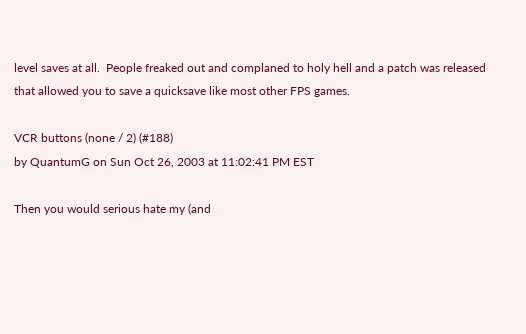level saves at all.  People freaked out and complaned to holy hell and a patch was released that allowed you to save a quicksave like most other FPS games.

VCR buttons (none / 2) (#188)
by QuantumG on Sun Oct 26, 2003 at 11:02:41 PM EST

Then you would serious hate my (and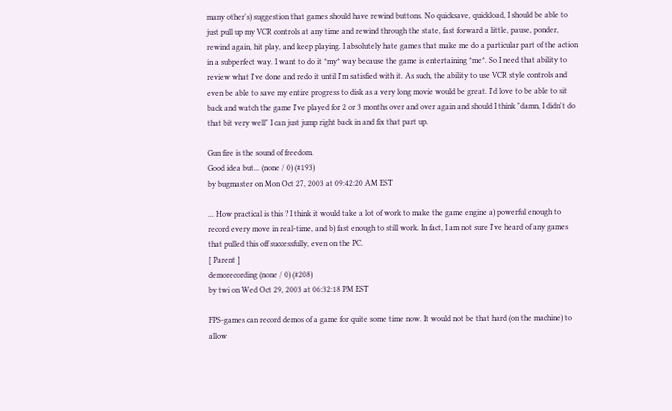many other's) suggestion that games should have rewind buttons. No quicksave, quickload, I should be able to just pull up my VCR controls at any time and rewind through the state, fast forward a little, pause, ponder, rewind again, hit play, and keep playing. I absolutely hate games that make me do a particular part of the action in a subperfect way. I want to do it *my* way because the game is entertaining *me*. So I need that ability to review what I've done and redo it until I'm satisfied with it. As such, the ability to use VCR style controls and even be able to save my entire progress to disk as a very long movie would be great. I'd love to be able to sit back and watch the game I've played for 2 or 3 months over and over again and should I think "damn, I didn't do that bit very well" I can just jump right back in and fix that part up.

Gun fire is the sound of freedom.
Good idea but... (none / 0) (#193)
by bugmaster on Mon Oct 27, 2003 at 09:42:20 AM EST

... How practical is this ? I think it would take a lot of work to make the game engine a) powerful enough to record every move in real-time, and b) fast enough to still work. In fact, I am not sure I've heard of any games that pulled this off successfully, even on the PC.
[ Parent ]
demorecording (none / 0) (#208)
by twi on Wed Oct 29, 2003 at 06:32:18 PM EST

FPS-games can record demos of a game for quite some time now. It would not be that hard (on the machine) to allow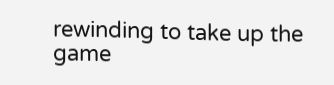rewinding to take up the game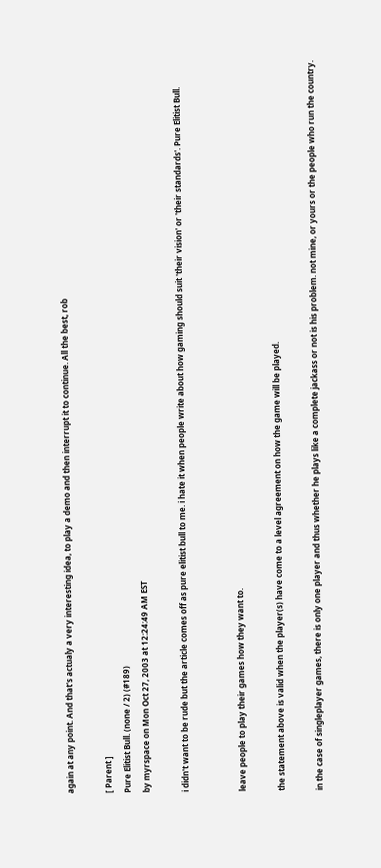again at any point. And that's actualy a very interesting idea, to play a demo and then interrupt it to continue. All the best, rob

[ Parent ]
Pure Elitist Bull. (none / 2) (#189)
by myrspace on Mon Oct 27, 2003 at 12:24:49 AM EST

i didn't want to be rude but the article comes off as pure elitist bull to me. i hate it when people write about how gaming should suit 'their vision' or 'their standards'. Pure Elitist Bull.


leave people to play their games how they want to.

the statement above is valid when the player(s) have come to a level agreement on how the game will be played.

in the case of singleplayer games, there is only one player and thus whether he plays like a complete jackass or not is his problem. not mine, or yours or the people who run the country.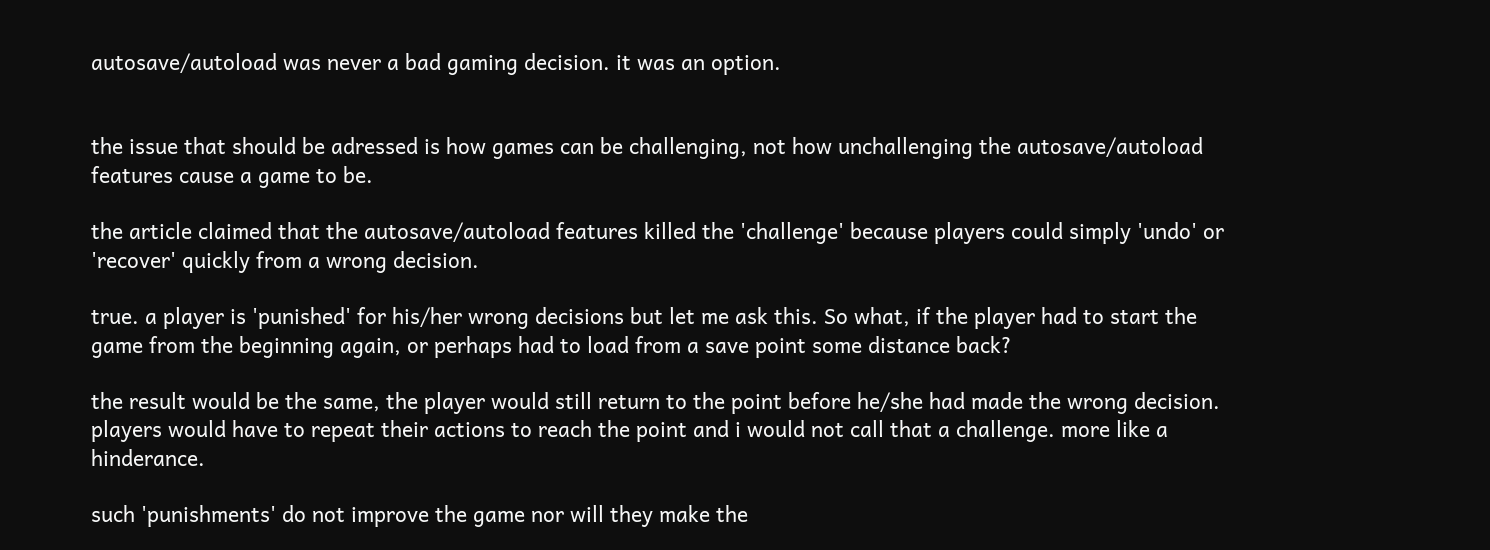autosave/autoload was never a bad gaming decision. it was an option.


the issue that should be adressed is how games can be challenging, not how unchallenging the autosave/autoload features cause a game to be.

the article claimed that the autosave/autoload features killed the 'challenge' because players could simply 'undo' or 'recover' quickly from a wrong decision.

true. a player is 'punished' for his/her wrong decisions but let me ask this. So what, if the player had to start the game from the beginning again, or perhaps had to load from a save point some distance back?

the result would be the same, the player would still return to the point before he/she had made the wrong decision. players would have to repeat their actions to reach the point and i would not call that a challenge. more like a hinderance.

such 'punishments' do not improve the game nor will they make the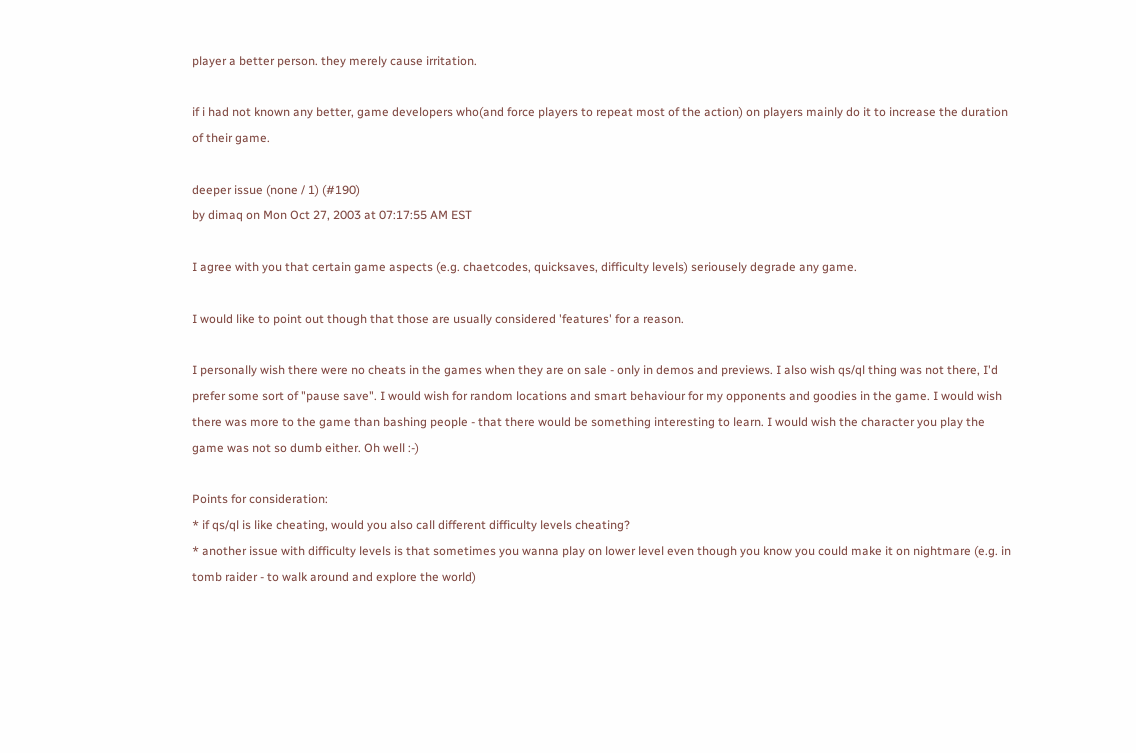player a better person. they merely cause irritation.

if i had not known any better, game developers who(and force players to repeat most of the action) on players mainly do it to increase the duration of their game.

deeper issue (none / 1) (#190)
by dimaq on Mon Oct 27, 2003 at 07:17:55 AM EST

I agree with you that certain game aspects (e.g. chaetcodes, quicksaves, difficulty levels) seriousely degrade any game.

I would like to point out though that those are usually considered 'features' for a reason.

I personally wish there were no cheats in the games when they are on sale - only in demos and previews. I also wish qs/ql thing was not there, I'd prefer some sort of "pause save". I would wish for random locations and smart behaviour for my opponents and goodies in the game. I would wish there was more to the game than bashing people - that there would be something interesting to learn. I would wish the character you play the game was not so dumb either. Oh well :-)

Points for consideration:
* if qs/ql is like cheating, would you also call different difficulty levels cheating?
* another issue with difficulty levels is that sometimes you wanna play on lower level even though you know you could make it on nightmare (e.g. in tomb raider - to walk around and explore the world)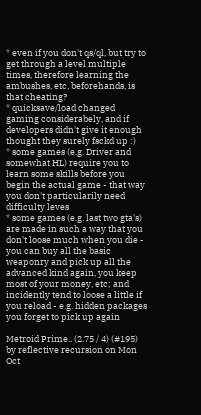* even if you don't qs/ql, but try to get through a level multiple times, therefore learning the ambushes, etc, beforehands, is that cheating?
* quicksave/load changed gaming considerabely, and if developers didn't give it enough thought they surely fsckd up :)
* some games (e.g. Driver and somewhat HL) require you to learn some skills before you begin the actual game - that way you don't particularily need difficulty leves
* some games (e.g. last two gta's) are made in such a way that you don't loose much when you die - you can buy all the basic weaponry and pick up all the advanced kind again, you keep most of your money, etc; and incidently tend to loose a little if you reload - e.g. hidden packages you forget to pick up again

Metroid Prime.. (2.75 / 4) (#195)
by reflective recursion on Mon Oct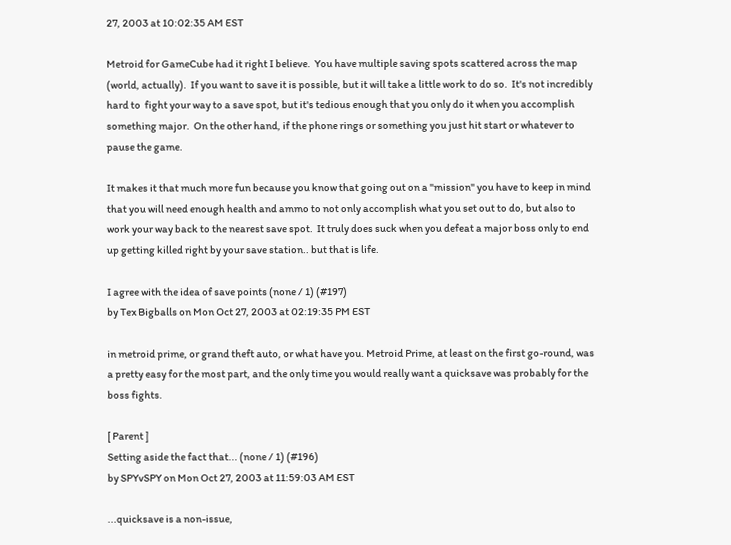27, 2003 at 10:02:35 AM EST

Metroid for GameCube had it right I believe.  You have multiple saving spots scattered across the map (world, actually).  If you want to save it is possible, but it will take a little work to do so.  It's not incredibly hard to  fight your way to a save spot, but it's tedious enough that you only do it when you accomplish something major.  On the other hand, if the phone rings or something you just hit start or whatever to pause the game.

It makes it that much more fun because you know that going out on a "mission" you have to keep in mind that you will need enough health and ammo to not only accomplish what you set out to do, but also to work your way back to the nearest save spot.  It truly does suck when you defeat a major boss only to end up getting killed right by your save station.. but that is life.

I agree with the idea of save points (none / 1) (#197)
by Tex Bigballs on Mon Oct 27, 2003 at 02:19:35 PM EST

in metroid prime, or grand theft auto, or what have you. Metroid Prime, at least on the first go-round, was a pretty easy for the most part, and the only time you would really want a quicksave was probably for the boss fights.

[ Parent ]
Setting aside the fact that... (none / 1) (#196)
by SPYvSPY on Mon Oct 27, 2003 at 11:59:03 AM EST

...quicksave is a non-issue,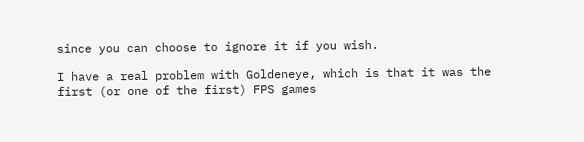since you can choose to ignore it if you wish.

I have a real problem with Goldeneye, which is that it was the first (or one of the first) FPS games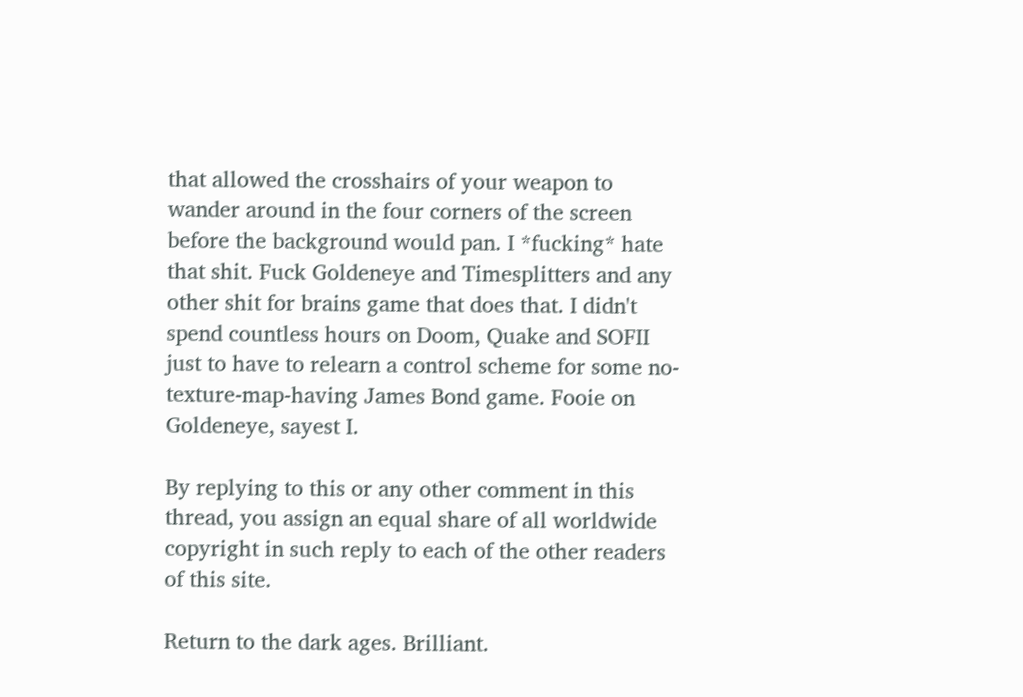that allowed the crosshairs of your weapon to wander around in the four corners of the screen before the background would pan. I *fucking* hate that shit. Fuck Goldeneye and Timesplitters and any other shit for brains game that does that. I didn't spend countless hours on Doom, Quake and SOFII just to have to relearn a control scheme for some no-texture-map-having James Bond game. Fooie on Goldeneye, sayest I.

By replying to this or any other comment in this thread, you assign an equal share of all worldwide copyright in such reply to each of the other readers of this site.

Return to the dark ages. Brilliant.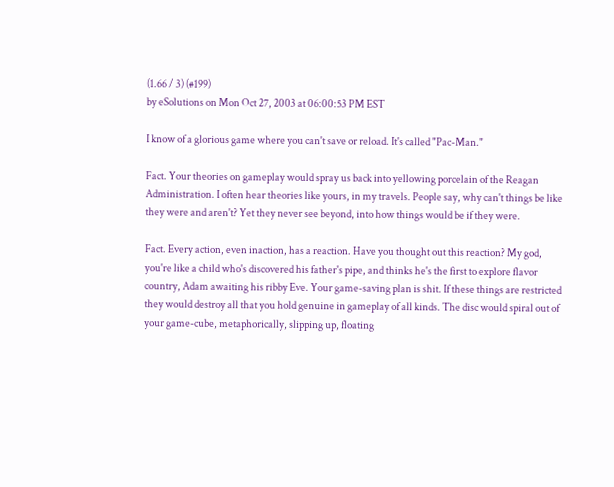(1.66 / 3) (#199)
by eSolutions on Mon Oct 27, 2003 at 06:00:53 PM EST

I know of a glorious game where you can't save or reload. It's called "Pac-Man."

Fact. Your theories on gameplay would spray us back into yellowing porcelain of the Reagan Administration. I often hear theories like yours, in my travels. People say, why can't things be like they were and aren't? Yet they never see beyond, into how things would be if they were.

Fact. Every action, even inaction, has a reaction. Have you thought out this reaction? My god, you're like a child who's discovered his father's pipe, and thinks he's the first to explore flavor country, Adam awaiting his ribby Eve. Your game-saving plan is shit. If these things are restricted they would destroy all that you hold genuine in gameplay of all kinds. The disc would spiral out of your game-cube, metaphorically, slipping up, floating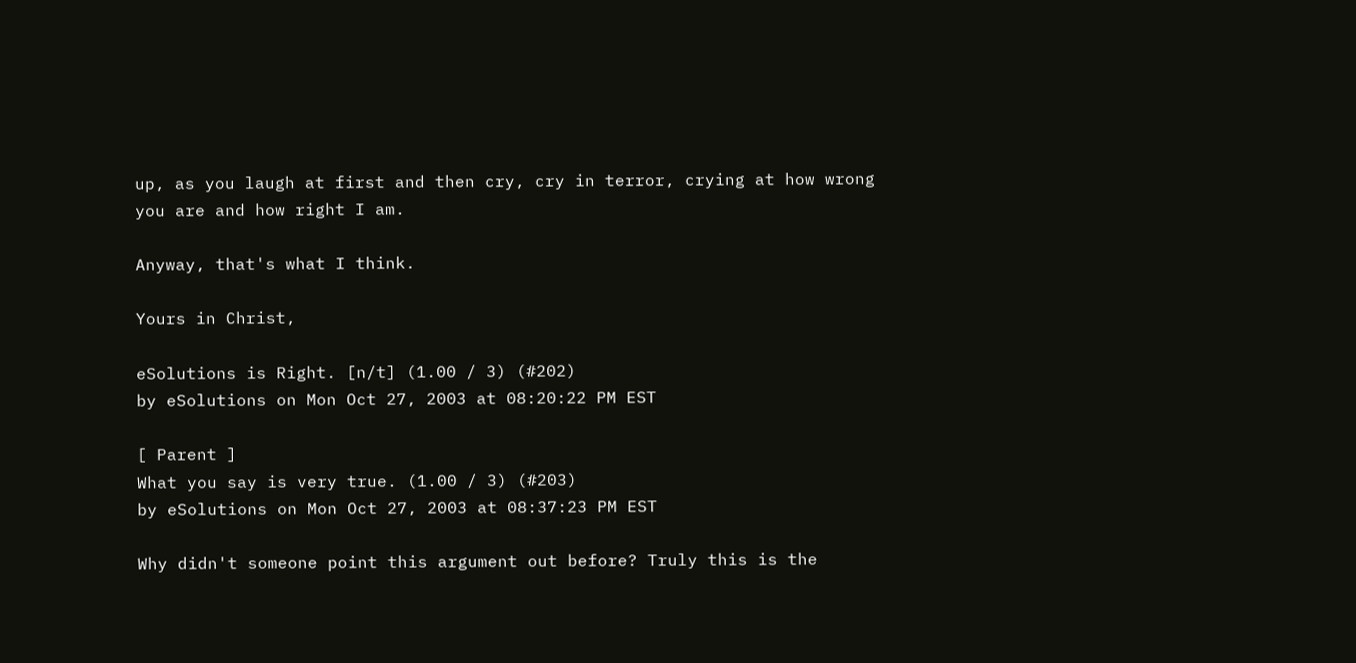up, as you laugh at first and then cry, cry in terror, crying at how wrong you are and how right I am.

Anyway, that's what I think.

Yours in Christ,

eSolutions is Right. [n/t] (1.00 / 3) (#202)
by eSolutions on Mon Oct 27, 2003 at 08:20:22 PM EST

[ Parent ]
What you say is very true. (1.00 / 3) (#203)
by eSolutions on Mon Oct 27, 2003 at 08:37:23 PM EST

Why didn't someone point this argument out before? Truly this is the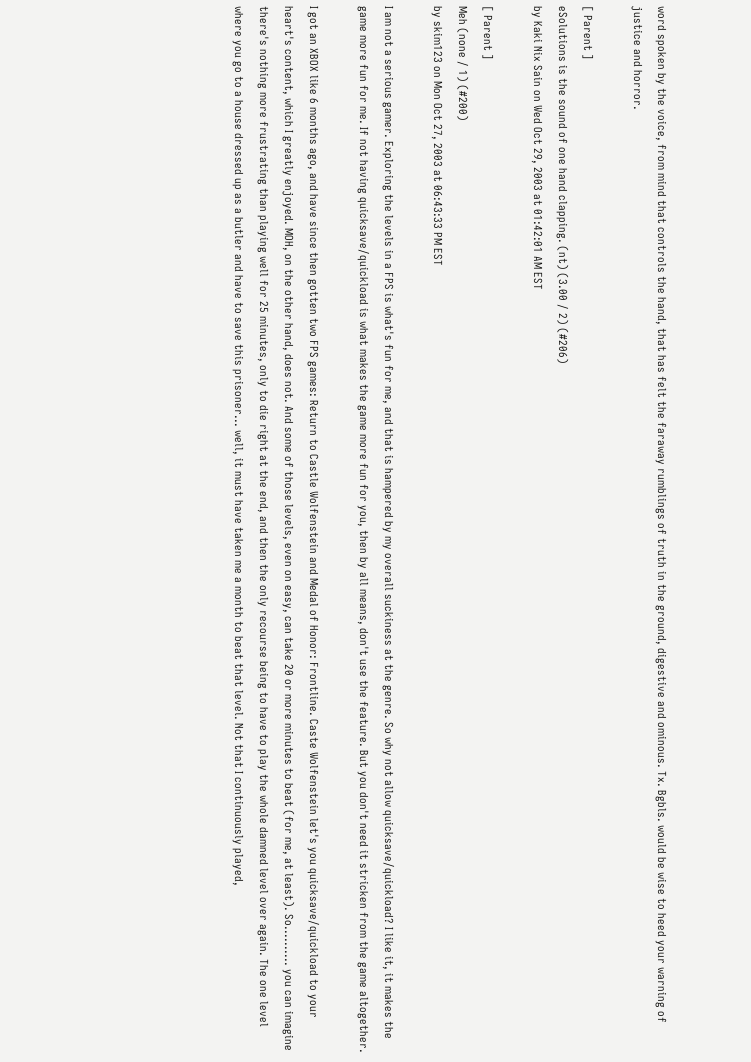word spoken by the voice, from mind that controls the hand, that has felt the faraway rumblings of truth in the ground, digestive and ominous. Tx. Bgbls. would be wise to heed your warning of justice and horror.

[ Parent ]
eSolutions is the sound of one hand clapping. (nt) (3.00 / 2) (#206)
by Kaki Nix Sain on Wed Oct 29, 2003 at 01:42:01 AM EST

[ Parent ]
Meh (none / 1) (#200)
by skim123 on Mon Oct 27, 2003 at 06:43:33 PM EST

I am not a serious gamer. Exploring the levels in a FPS is what's fun for me, and that is hampered by my overall suckiness at the genre. So why not allow quicksave/quickload? I like it, it makes the game more fun for me. If not having quicksave/quickload is what makes the game more fun for you, then by all means, don't use the feature. But you don't need it stricken from the game altogether.

I got an XBOX like 6 months ago, and have since then gotten two FPS games: Return to Castle Wolfenstein and Medal of Honor: Frontline. Caste Wolfenstein let's you quicksave/quickload to your heart's content, which I greatly enjoyed. MOH, on the other hand, does not. And some of those levels, even on easy, can take 20 or more minutes to beat (for me, at least). So.......... you can imagine there's nothing more frustrating than playing well for 25 minutes, only to die right at the end, and then the only recourse being to have to play the whole damned level over again. The one level where you go to a house dressed up as a butler and have to save this prisoner... well, it must have taken me a month to beat that level. Not that I continuously played,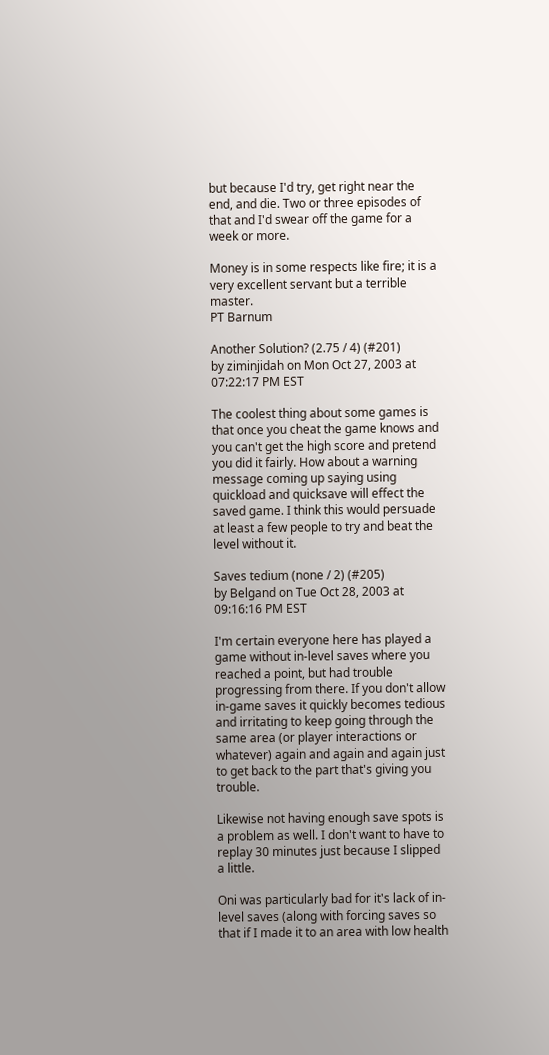but because I'd try, get right near the end, and die. Two or three episodes of that and I'd swear off the game for a week or more.

Money is in some respects like fire; it is a very excellent servant but a terrible master.
PT Barnum

Another Solution? (2.75 / 4) (#201)
by ziminjidah on Mon Oct 27, 2003 at 07:22:17 PM EST

The coolest thing about some games is that once you cheat the game knows and you can't get the high score and pretend you did it fairly. How about a warning message coming up saying using quickload and quicksave will effect the saved game. I think this would persuade at least a few people to try and beat the level without it.

Saves tedium (none / 2) (#205)
by Belgand on Tue Oct 28, 2003 at 09:16:16 PM EST

I'm certain everyone here has played a game without in-level saves where you reached a point, but had trouble progressing from there. If you don't allow in-game saves it quickly becomes tedious and irritating to keep going through the same area (or player interactions or whatever) again and again and again just to get back to the part that's giving you trouble.

Likewise not having enough save spots is a problem as well. I don't want to have to replay 30 minutes just because I slipped a little.

Oni was particularly bad for it's lack of in-level saves (along with forcing saves so that if I made it to an area with low health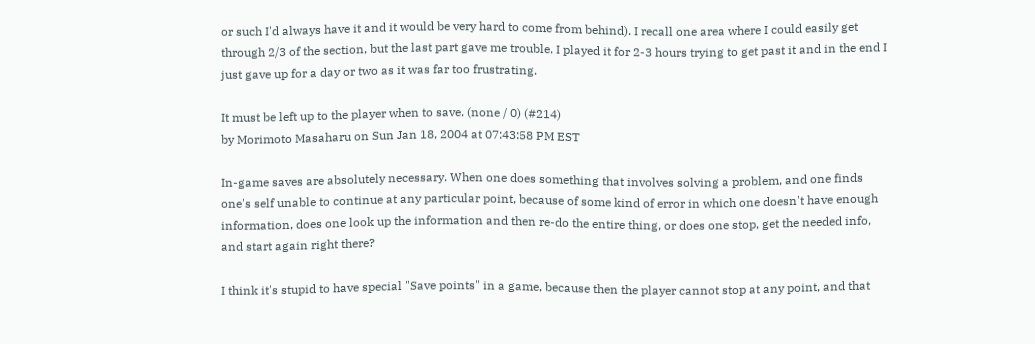or such I'd always have it and it would be very hard to come from behind). I recall one area where I could easily get through 2/3 of the section, but the last part gave me trouble. I played it for 2-3 hours trying to get past it and in the end I just gave up for a day or two as it was far too frustrating.

It must be left up to the player when to save. (none / 0) (#214)
by Morimoto Masaharu on Sun Jan 18, 2004 at 07:43:58 PM EST

In-game saves are absolutely necessary. When one does something that involves solving a problem, and one finds one's self unable to continue at any particular point, because of some kind of error in which one doesn't have enough information, does one look up the information and then re-do the entire thing, or does one stop, get the needed info, and start again right there?

I think it's stupid to have special "Save points" in a game, because then the player cannot stop at any point, and that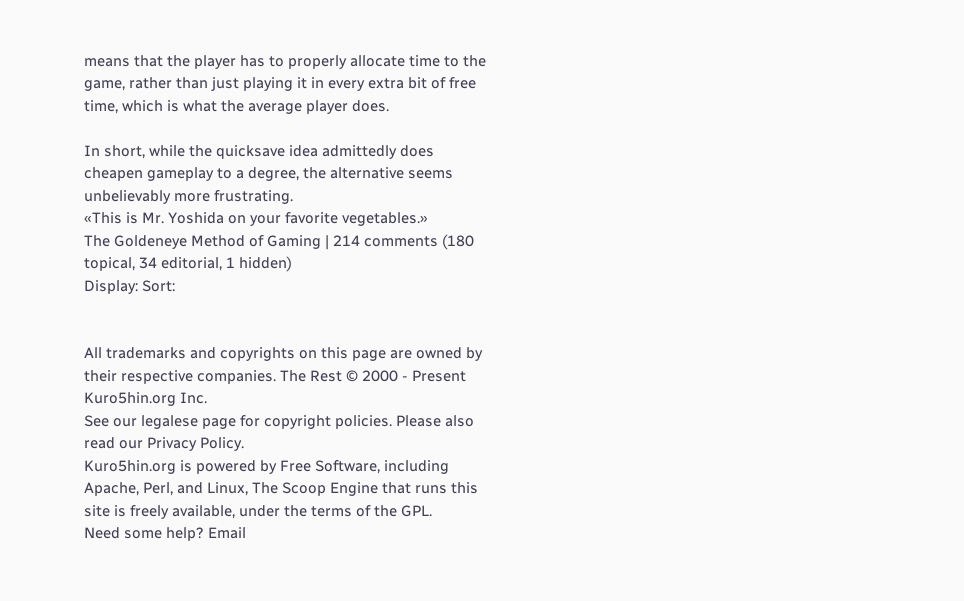means that the player has to properly allocate time to the game, rather than just playing it in every extra bit of free time, which is what the average player does.

In short, while the quicksave idea admittedly does cheapen gameplay to a degree, the alternative seems unbelievably more frustrating.
«This is Mr. Yoshida on your favorite vegetables.»
The Goldeneye Method of Gaming | 214 comments (180 topical, 34 editorial, 1 hidden)
Display: Sort:


All trademarks and copyrights on this page are owned by their respective companies. The Rest © 2000 - Present Kuro5hin.org Inc.
See our legalese page for copyright policies. Please also read our Privacy Policy.
Kuro5hin.org is powered by Free Software, including Apache, Perl, and Linux, The Scoop Engine that runs this site is freely available, under the terms of the GPL.
Need some help? Email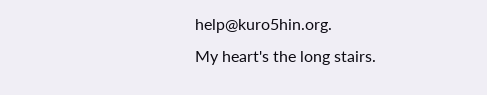help@kuro5hin.org.
My heart's the long stairs.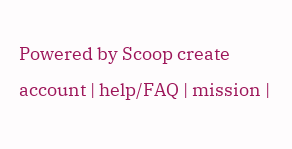Powered by Scoop create account | help/FAQ | mission |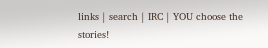links | search | IRC | YOU choose the stories!